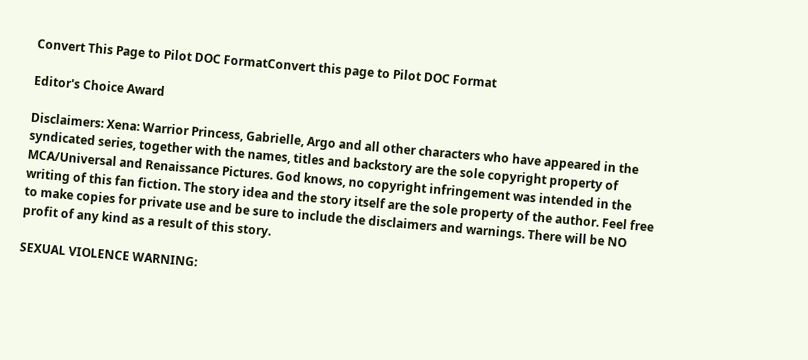Convert This Page to Pilot DOC FormatConvert this page to Pilot DOC Format

Editor's Choice Award

Disclaimers: Xena: Warrior Princess, Gabrielle, Argo and all other characters who have appeared in the syndicated series, together with the names, titles and backstory are the sole copyright property of MCA/Universal and Renaissance Pictures. God knows, no copyright infringement was intended in the writing of this fan fiction. The story idea and the story itself are the sole property of the author. Feel free to make copies for private use and be sure to include the disclaimers and warnings. There will be NO profit of any kind as a result of this story.

SEXUAL VIOLENCE WARNING: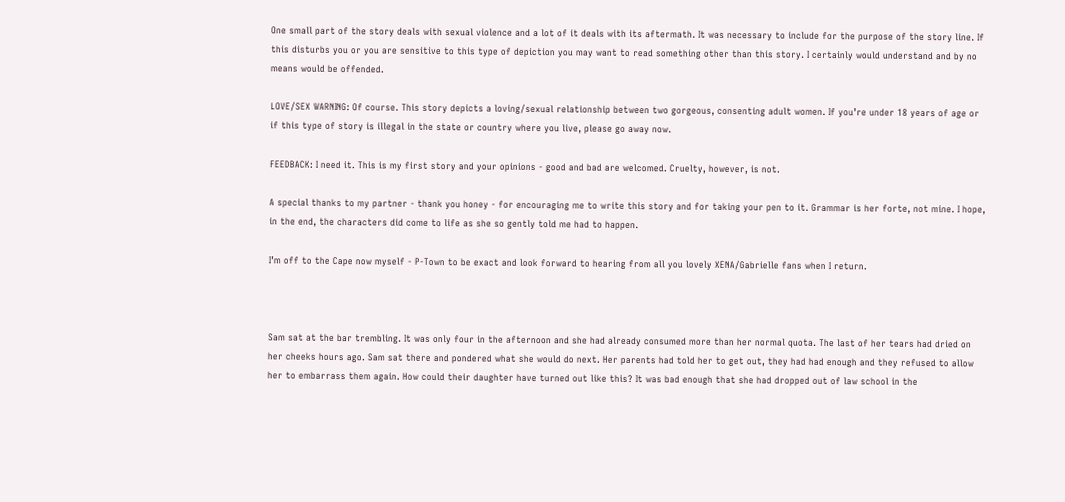One small part of the story deals with sexual violence and a lot of it deals with its aftermath. It was necessary to include for the purpose of the story line. If this disturbs you or you are sensitive to this type of depiction you may want to read something other than this story. I certainly would understand and by no means would be offended.

LOVE/SEX WARNING: Of course. This story depicts a loving/sexual relationship between two gorgeous, consenting adult women. If you’re under 18 years of age or if this type of story is illegal in the state or country where you live, please go away now.

FEEDBACK: I need it. This is my first story and your opinions - good and bad are welcomed. Cruelty, however, is not.

A special thanks to my partner - thank you honey - for encouraging me to write this story and for taking your pen to it. Grammar is her forte, not mine. I hope, in the end, the characters did come to life as she so gently told me had to happen.

I’m off to the Cape now myself - P-Town to be exact and look forward to hearing from all you lovely XENA/Gabrielle fans when I return.



Sam sat at the bar trembling. It was only four in the afternoon and she had already consumed more than her normal quota. The last of her tears had dried on her cheeks hours ago. Sam sat there and pondered what she would do next. Her parents had told her to get out, they had had enough and they refused to allow her to embarrass them again. How could their daughter have turned out like this? It was bad enough that she had dropped out of law school in the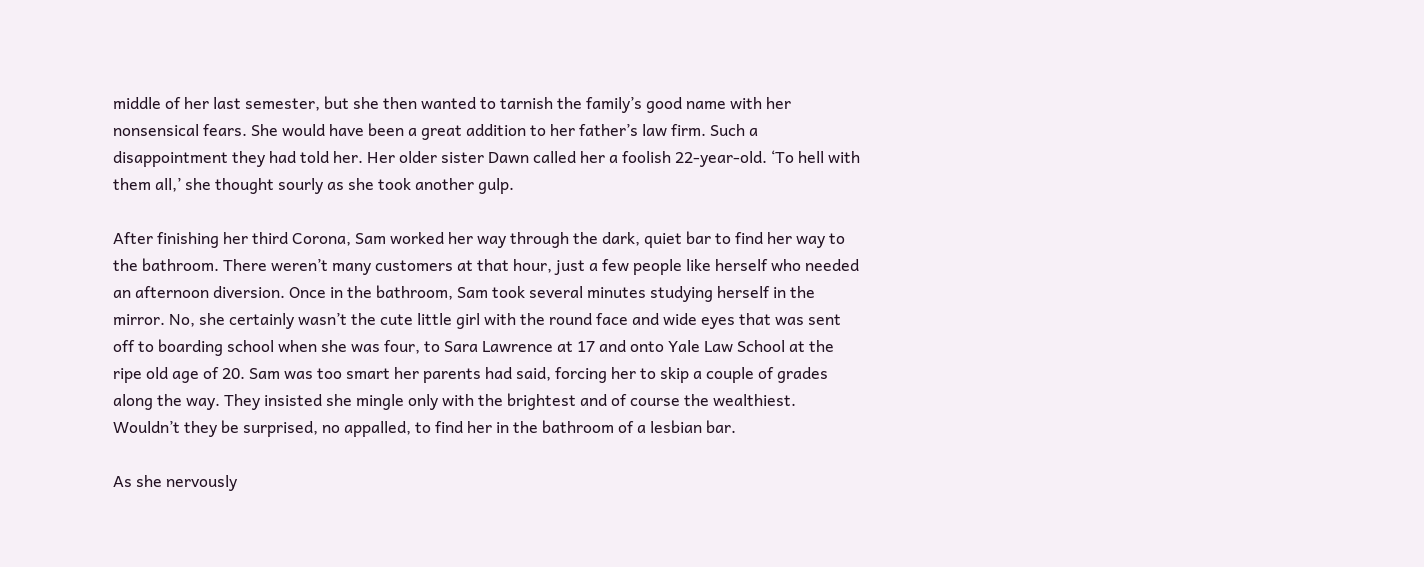middle of her last semester, but she then wanted to tarnish the family’s good name with her nonsensical fears. She would have been a great addition to her father’s law firm. Such a disappointment they had told her. Her older sister Dawn called her a foolish 22-year-old. ‘To hell with them all,’ she thought sourly as she took another gulp.

After finishing her third Corona, Sam worked her way through the dark, quiet bar to find her way to the bathroom. There weren’t many customers at that hour, just a few people like herself who needed an afternoon diversion. Once in the bathroom, Sam took several minutes studying herself in the mirror. No, she certainly wasn’t the cute little girl with the round face and wide eyes that was sent off to boarding school when she was four, to Sara Lawrence at 17 and onto Yale Law School at the ripe old age of 20. Sam was too smart her parents had said, forcing her to skip a couple of grades along the way. They insisted she mingle only with the brightest and of course the wealthiest. Wouldn’t they be surprised, no appalled, to find her in the bathroom of a lesbian bar.

As she nervously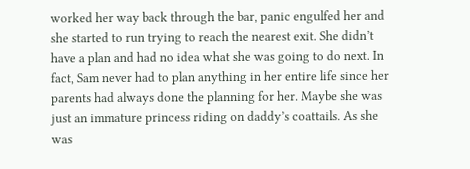worked her way back through the bar, panic engulfed her and she started to run trying to reach the nearest exit. She didn’t have a plan and had no idea what she was going to do next. In fact, Sam never had to plan anything in her entire life since her parents had always done the planning for her. Maybe she was just an immature princess riding on daddy’s coattails. As she was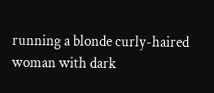running a blonde curly-haired woman with dark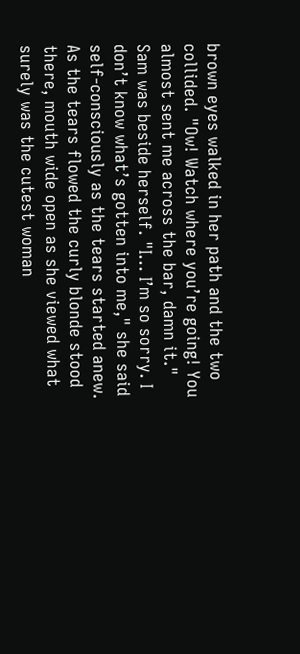brown eyes walked in her path and the two collided. "Ow! Watch where you’re going! You almost sent me across the bar, damn it." Sam was beside herself. "I... I’m so sorry. I don’t know what’s gotten into me," she said self-consciously as the tears started anew. As the tears flowed the curly blonde stood there, mouth wide open as she viewed what surely was the cutest woman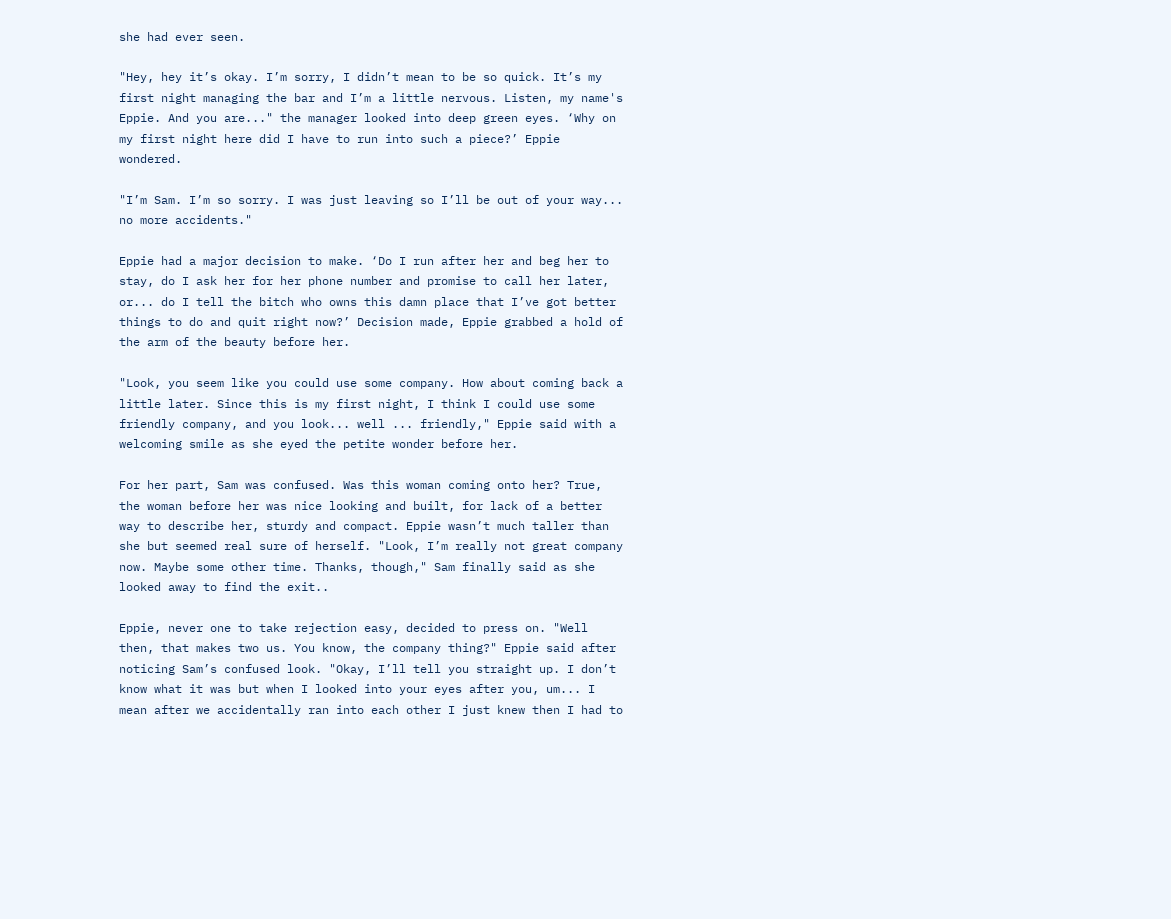she had ever seen.

"Hey, hey it’s okay. I’m sorry, I didn’t mean to be so quick. It’s my first night managing the bar and I’m a little nervous. Listen, my name's Eppie. And you are..." the manager looked into deep green eyes. ‘Why on my first night here did I have to run into such a piece?’ Eppie wondered.

"I’m Sam. I’m so sorry. I was just leaving so I’ll be out of your way... no more accidents."

Eppie had a major decision to make. ‘Do I run after her and beg her to stay, do I ask her for her phone number and promise to call her later, or... do I tell the bitch who owns this damn place that I’ve got better things to do and quit right now?’ Decision made, Eppie grabbed a hold of the arm of the beauty before her.

"Look, you seem like you could use some company. How about coming back a little later. Since this is my first night, I think I could use some friendly company, and you look... well ... friendly," Eppie said with a welcoming smile as she eyed the petite wonder before her.

For her part, Sam was confused. Was this woman coming onto her? True, the woman before her was nice looking and built, for lack of a better way to describe her, sturdy and compact. Eppie wasn’t much taller than she but seemed real sure of herself. "Look, I’m really not great company now. Maybe some other time. Thanks, though," Sam finally said as she looked away to find the exit..

Eppie, never one to take rejection easy, decided to press on. "Well then, that makes two us. You know, the company thing?" Eppie said after noticing Sam’s confused look. "Okay, I’ll tell you straight up. I don’t know what it was but when I looked into your eyes after you, um... I mean after we accidentally ran into each other I just knew then I had to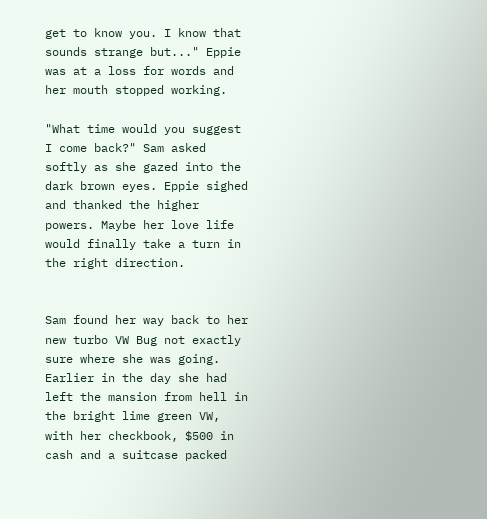get to know you. I know that sounds strange but..." Eppie was at a loss for words and her mouth stopped working.

"What time would you suggest I come back?" Sam asked softly as she gazed into the dark brown eyes. Eppie sighed and thanked the higher powers. Maybe her love life would finally take a turn in the right direction.


Sam found her way back to her new turbo VW Bug not exactly sure where she was going. Earlier in the day she had left the mansion from hell in the bright lime green VW, with her checkbook, $500 in cash and a suitcase packed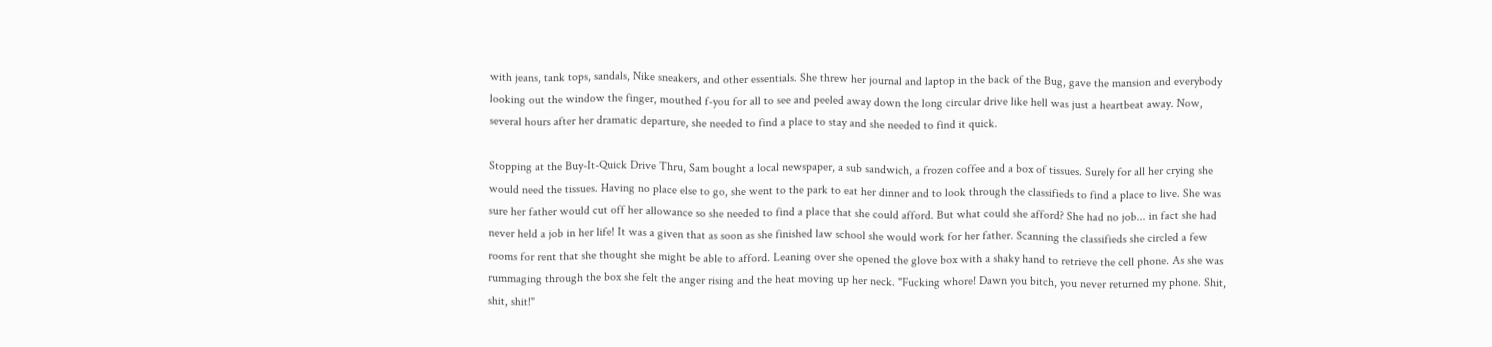with jeans, tank tops, sandals, Nike sneakers, and other essentials. She threw her journal and laptop in the back of the Bug, gave the mansion and everybody looking out the window the finger, mouthed f-you for all to see and peeled away down the long circular drive like hell was just a heartbeat away. Now, several hours after her dramatic departure, she needed to find a place to stay and she needed to find it quick.

Stopping at the Buy-It-Quick Drive Thru, Sam bought a local newspaper, a sub sandwich, a frozen coffee and a box of tissues. Surely for all her crying she would need the tissues. Having no place else to go, she went to the park to eat her dinner and to look through the classifieds to find a place to live. She was sure her father would cut off her allowance so she needed to find a place that she could afford. But what could she afford? She had no job... in fact she had never held a job in her life! It was a given that as soon as she finished law school she would work for her father. Scanning the classifieds she circled a few rooms for rent that she thought she might be able to afford. Leaning over she opened the glove box with a shaky hand to retrieve the cell phone. As she was rummaging through the box she felt the anger rising and the heat moving up her neck. "Fucking whore! Dawn you bitch, you never returned my phone. Shit, shit, shit!"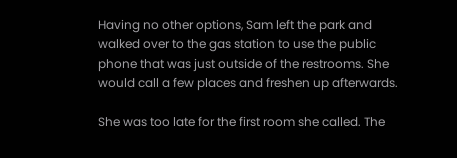Having no other options, Sam left the park and walked over to the gas station to use the public phone that was just outside of the restrooms. She would call a few places and freshen up afterwards.

She was too late for the first room she called. The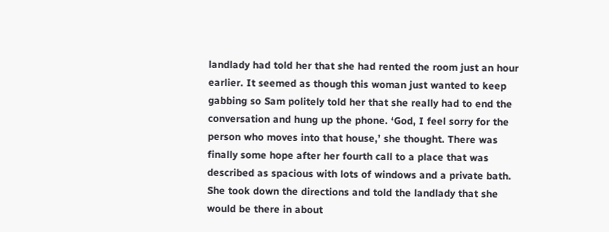landlady had told her that she had rented the room just an hour earlier. It seemed as though this woman just wanted to keep gabbing so Sam politely told her that she really had to end the conversation and hung up the phone. ‘God, I feel sorry for the person who moves into that house,’ she thought. There was finally some hope after her fourth call to a place that was described as spacious with lots of windows and a private bath. She took down the directions and told the landlady that she would be there in about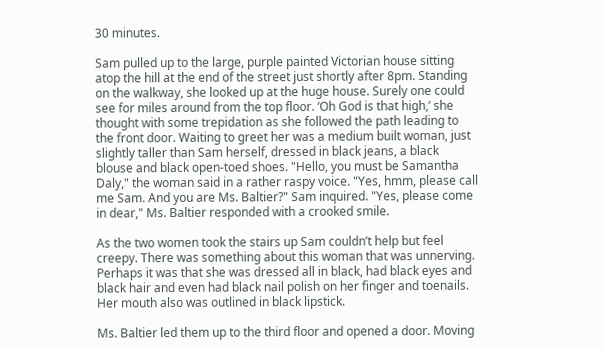30 minutes.

Sam pulled up to the large, purple painted Victorian house sitting atop the hill at the end of the street just shortly after 8pm. Standing on the walkway, she looked up at the huge house. Surely one could see for miles around from the top floor. ‘Oh God is that high,’ she thought with some trepidation as she followed the path leading to the front door. Waiting to greet her was a medium built woman, just slightly taller than Sam herself, dressed in black jeans, a black blouse and black open-toed shoes. "Hello, you must be Samantha Daly," the woman said in a rather raspy voice. "Yes, hmm, please call me Sam. And you are Ms. Baltier?" Sam inquired. "Yes, please come in dear," Ms. Baltier responded with a crooked smile.

As the two women took the stairs up Sam couldn’t help but feel creepy. There was something about this woman that was unnerving. Perhaps it was that she was dressed all in black, had black eyes and black hair and even had black nail polish on her finger and toenails. Her mouth also was outlined in black lipstick.

Ms. Baltier led them up to the third floor and opened a door. Moving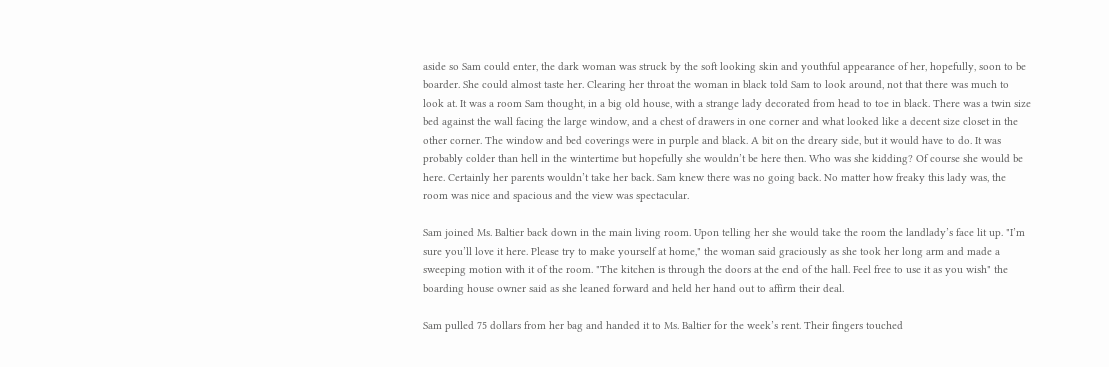aside so Sam could enter, the dark woman was struck by the soft looking skin and youthful appearance of her, hopefully, soon to be boarder. She could almost taste her. Clearing her throat the woman in black told Sam to look around, not that there was much to look at. It was a room Sam thought, in a big old house, with a strange lady decorated from head to toe in black. There was a twin size bed against the wall facing the large window, and a chest of drawers in one corner and what looked like a decent size closet in the other corner. The window and bed coverings were in purple and black. A bit on the dreary side, but it would have to do. It was probably colder than hell in the wintertime but hopefully she wouldn’t be here then. Who was she kidding? Of course she would be here. Certainly her parents wouldn’t take her back. Sam knew there was no going back. No matter how freaky this lady was, the room was nice and spacious and the view was spectacular.

Sam joined Ms. Baltier back down in the main living room. Upon telling her she would take the room the landlady’s face lit up. "I’m sure you’ll love it here. Please try to make yourself at home," the woman said graciously as she took her long arm and made a sweeping motion with it of the room. "The kitchen is through the doors at the end of the hall. Feel free to use it as you wish" the boarding house owner said as she leaned forward and held her hand out to affirm their deal.

Sam pulled 75 dollars from her bag and handed it to Ms. Baltier for the week’s rent. Their fingers touched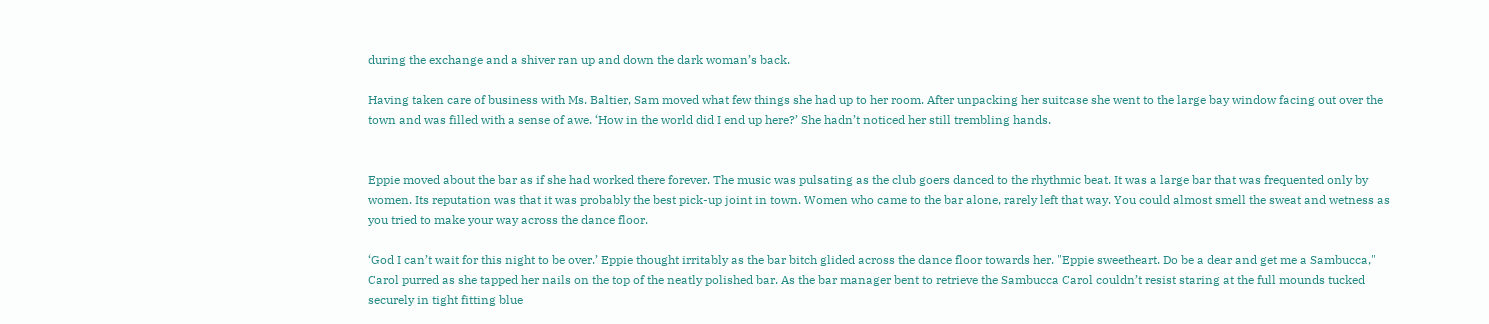during the exchange and a shiver ran up and down the dark woman’s back.

Having taken care of business with Ms. Baltier, Sam moved what few things she had up to her room. After unpacking her suitcase she went to the large bay window facing out over the town and was filled with a sense of awe. ‘How in the world did I end up here?’ She hadn’t noticed her still trembling hands.


Eppie moved about the bar as if she had worked there forever. The music was pulsating as the club goers danced to the rhythmic beat. It was a large bar that was frequented only by women. Its reputation was that it was probably the best pick-up joint in town. Women who came to the bar alone, rarely left that way. You could almost smell the sweat and wetness as you tried to make your way across the dance floor.

‘God I can’t wait for this night to be over.’ Eppie thought irritably as the bar bitch glided across the dance floor towards her. "Eppie sweetheart. Do be a dear and get me a Sambucca," Carol purred as she tapped her nails on the top of the neatly polished bar. As the bar manager bent to retrieve the Sambucca Carol couldn’t resist staring at the full mounds tucked securely in tight fitting blue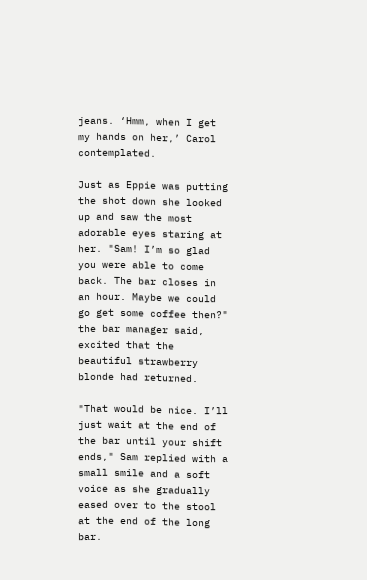jeans. ‘Hmm, when I get my hands on her,’ Carol contemplated.

Just as Eppie was putting the shot down she looked up and saw the most adorable eyes staring at her. "Sam! I’m so glad you were able to come back. The bar closes in an hour. Maybe we could go get some coffee then?" the bar manager said, excited that the beautiful strawberry blonde had returned.

"That would be nice. I’ll just wait at the end of the bar until your shift ends," Sam replied with a small smile and a soft voice as she gradually eased over to the stool at the end of the long bar.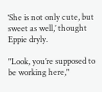‘She is not only cute, but sweet as well,’ thought Eppie dryly.

"Look, you’re supposed to be working here,"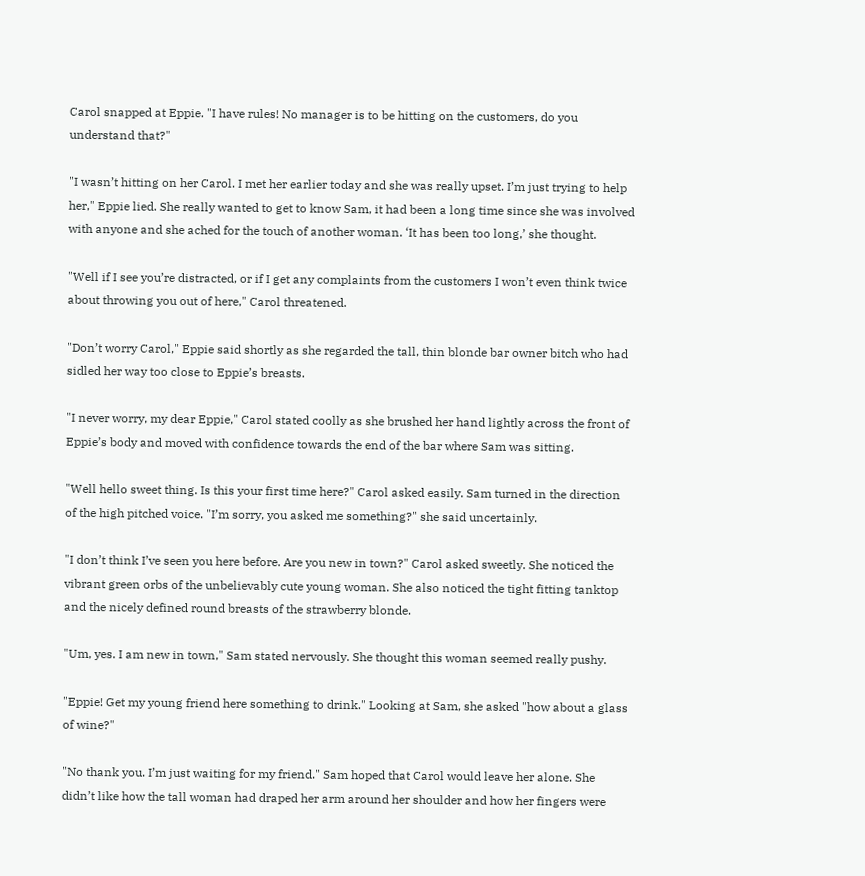Carol snapped at Eppie. "I have rules! No manager is to be hitting on the customers, do you understand that?"

"I wasn’t hitting on her Carol. I met her earlier today and she was really upset. I’m just trying to help her," Eppie lied. She really wanted to get to know Sam, it had been a long time since she was involved with anyone and she ached for the touch of another woman. ‘It has been too long,’ she thought.

"Well if I see you’re distracted, or if I get any complaints from the customers I won’t even think twice about throwing you out of here," Carol threatened.

"Don’t worry Carol," Eppie said shortly as she regarded the tall, thin blonde bar owner bitch who had sidled her way too close to Eppie’s breasts.

"I never worry, my dear Eppie," Carol stated coolly as she brushed her hand lightly across the front of Eppie’s body and moved with confidence towards the end of the bar where Sam was sitting.

"Well hello sweet thing. Is this your first time here?" Carol asked easily. Sam turned in the direction of the high pitched voice. "I’m sorry, you asked me something?" she said uncertainly.

"I don’t think I’ve seen you here before. Are you new in town?" Carol asked sweetly. She noticed the vibrant green orbs of the unbelievably cute young woman. She also noticed the tight fitting tanktop and the nicely defined round breasts of the strawberry blonde.

"Um, yes. I am new in town," Sam stated nervously. She thought this woman seemed really pushy.

"Eppie! Get my young friend here something to drink." Looking at Sam, she asked "how about a glass of wine?"

"No thank you. I’m just waiting for my friend." Sam hoped that Carol would leave her alone. She didn’t like how the tall woman had draped her arm around her shoulder and how her fingers were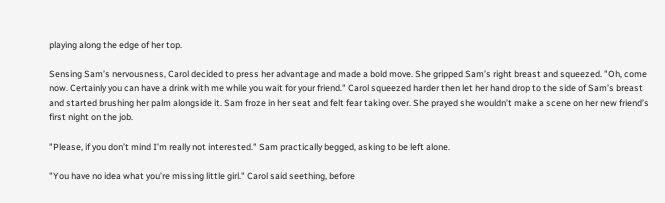playing along the edge of her top.

Sensing Sam’s nervousness, Carol decided to press her advantage and made a bold move. She gripped Sam’s right breast and squeezed. "Oh, come now. Certainly you can have a drink with me while you wait for your friend." Carol squeezed harder then let her hand drop to the side of Sam’s breast and started brushing her palm alongside it. Sam froze in her seat and felt fear taking over. She prayed she wouldn’t make a scene on her new friend’s first night on the job.

"Please, if you don’t mind I’m really not interested." Sam practically begged, asking to be left alone.

"You have no idea what you’re missing little girl." Carol said seething, before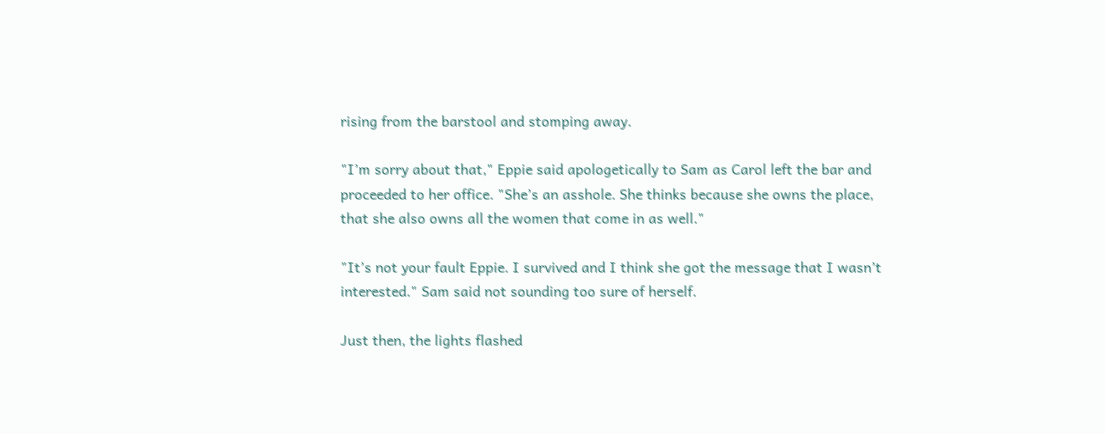rising from the barstool and stomping away.

"I’m sorry about that," Eppie said apologetically to Sam as Carol left the bar and proceeded to her office. "She’s an asshole. She thinks because she owns the place, that she also owns all the women that come in as well."

"It’s not your fault Eppie. I survived and I think she got the message that I wasn’t interested." Sam said not sounding too sure of herself.

Just then, the lights flashed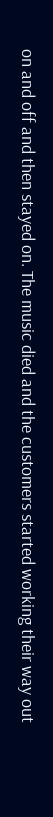on and off and then stayed on. The music died and the customers started working their way out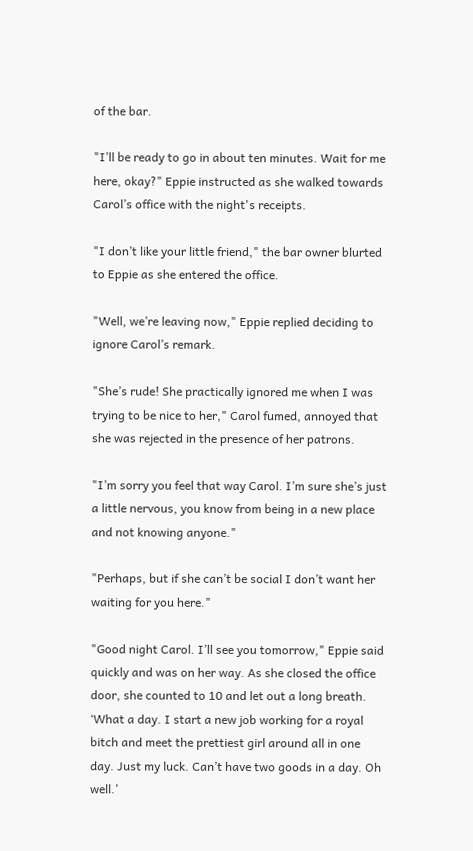of the bar.

"I’ll be ready to go in about ten minutes. Wait for me here, okay?" Eppie instructed as she walked towards Carol’s office with the night's receipts.

"I don’t like your little friend," the bar owner blurted to Eppie as she entered the office.

"Well, we’re leaving now," Eppie replied deciding to ignore Carol’s remark.

"She’s rude! She practically ignored me when I was trying to be nice to her," Carol fumed, annoyed that she was rejected in the presence of her patrons.

"I’m sorry you feel that way Carol. I’m sure she’s just a little nervous, you know from being in a new place and not knowing anyone."

"Perhaps, but if she can’t be social I don’t want her waiting for you here."

"Good night Carol. I’ll see you tomorrow," Eppie said quickly and was on her way. As she closed the office door, she counted to 10 and let out a long breath. ‘What a day. I start a new job working for a royal bitch and meet the prettiest girl around all in one day. Just my luck. Can’t have two goods in a day. Oh well.’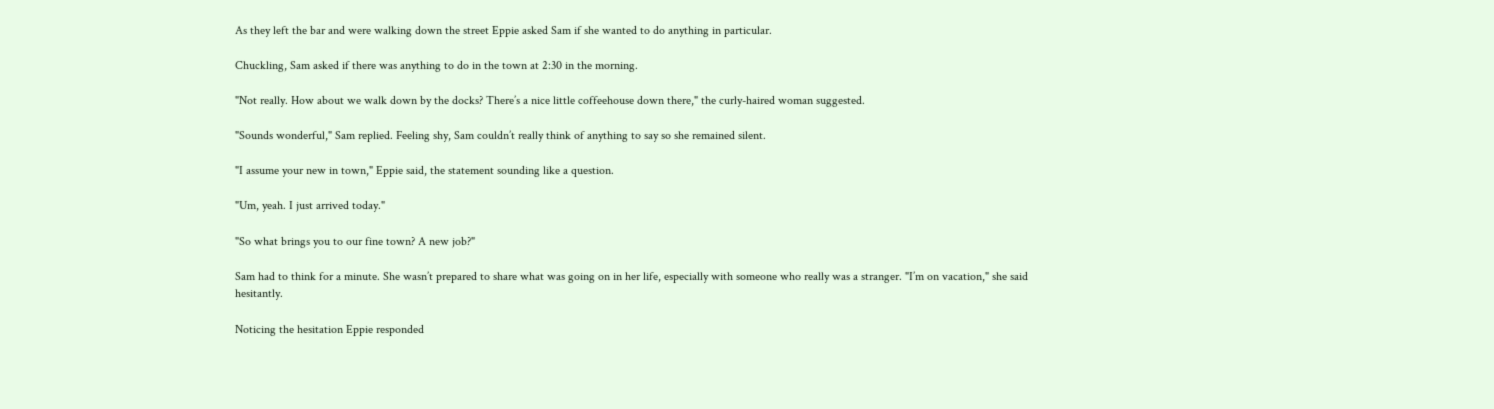As they left the bar and were walking down the street Eppie asked Sam if she wanted to do anything in particular.

Chuckling, Sam asked if there was anything to do in the town at 2:30 in the morning.

"Not really. How about we walk down by the docks? There’s a nice little coffeehouse down there," the curly-haired woman suggested.

"Sounds wonderful," Sam replied. Feeling shy, Sam couldn’t really think of anything to say so she remained silent.

"I assume your new in town," Eppie said, the statement sounding like a question.

"Um, yeah. I just arrived today."

"So what brings you to our fine town? A new job?"

Sam had to think for a minute. She wasn’t prepared to share what was going on in her life, especially with someone who really was a stranger. "I’m on vacation," she said hesitantly.

Noticing the hesitation Eppie responded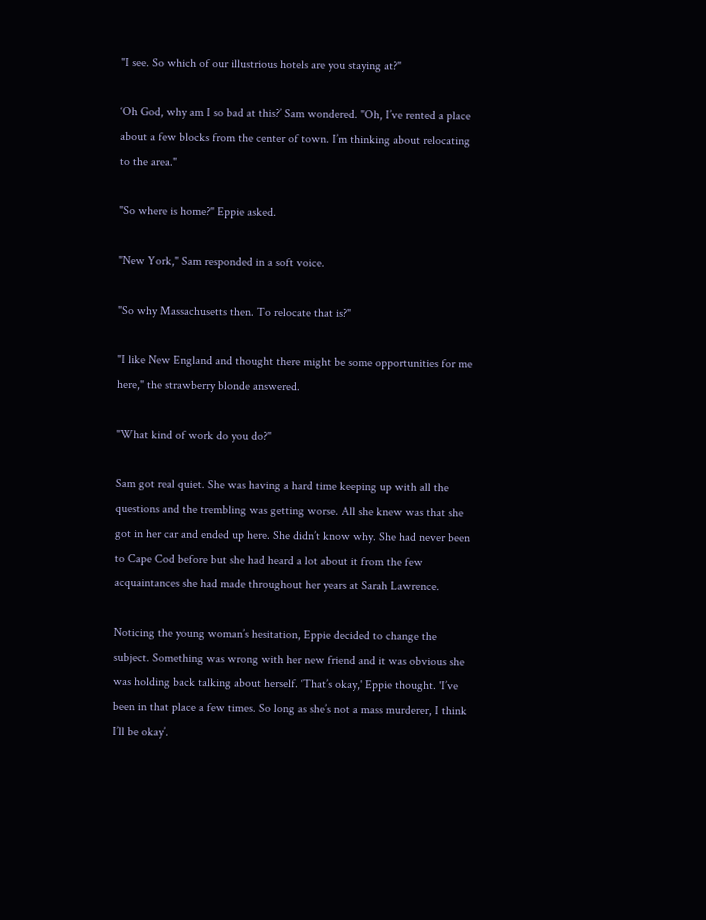"I see. So which of our illustrious hotels are you staying at?"

‘Oh God, why am I so bad at this?’ Sam wondered. "Oh, I’ve rented a place about a few blocks from the center of town. I’m thinking about relocating to the area."

"So where is home?" Eppie asked.

"New York," Sam responded in a soft voice.

"So why Massachusetts then. To relocate that is?"

"I like New England and thought there might be some opportunities for me here," the strawberry blonde answered.

"What kind of work do you do?"

Sam got real quiet. She was having a hard time keeping up with all the questions and the trembling was getting worse. All she knew was that she got in her car and ended up here. She didn’t know why. She had never been to Cape Cod before but she had heard a lot about it from the few acquaintances she had made throughout her years at Sarah Lawrence.

Noticing the young woman’s hesitation, Eppie decided to change the subject. Something was wrong with her new friend and it was obvious she was holding back talking about herself. ‘That’s okay,' Eppie thought. 'I’ve been in that place a few times. So long as she’s not a mass murderer, I think I’ll be okay’.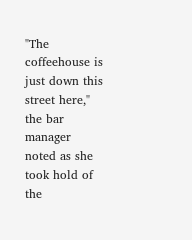"The coffeehouse is just down this street here," the bar manager noted as she took hold of the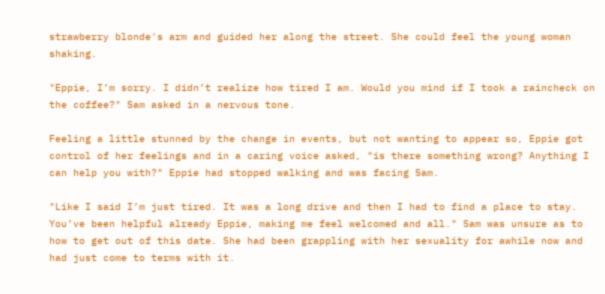strawberry blonde's arm and guided her along the street. She could feel the young woman shaking.

"Eppie, I’m sorry. I didn’t realize how tired I am. Would you mind if I took a raincheck on the coffee?" Sam asked in a nervous tone.

Feeling a little stunned by the change in events, but not wanting to appear so, Eppie got control of her feelings and in a caring voice asked, "is there something wrong? Anything I can help you with?" Eppie had stopped walking and was facing Sam.

"Like I said I’m just tired. It was a long drive and then I had to find a place to stay. You’ve been helpful already Eppie, making me feel welcomed and all." Sam was unsure as to how to get out of this date. She had been grappling with her sexuality for awhile now and had just come to terms with it.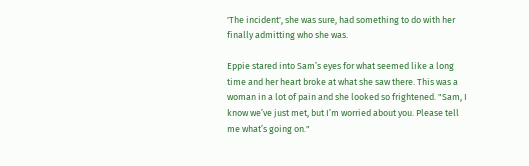'The incident', she was sure, had something to do with her finally admitting who she was.

Eppie stared into Sam’s eyes for what seemed like a long time and her heart broke at what she saw there. This was a woman in a lot of pain and she looked so frightened. "Sam, I know we’ve just met, but I’m worried about you. Please tell me what’s going on."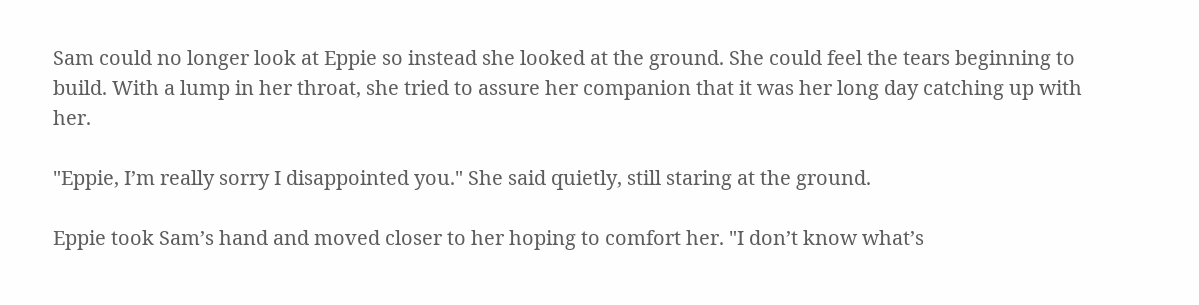Sam could no longer look at Eppie so instead she looked at the ground. She could feel the tears beginning to build. With a lump in her throat, she tried to assure her companion that it was her long day catching up with her.

"Eppie, I’m really sorry I disappointed you." She said quietly, still staring at the ground.

Eppie took Sam’s hand and moved closer to her hoping to comfort her. "I don’t know what’s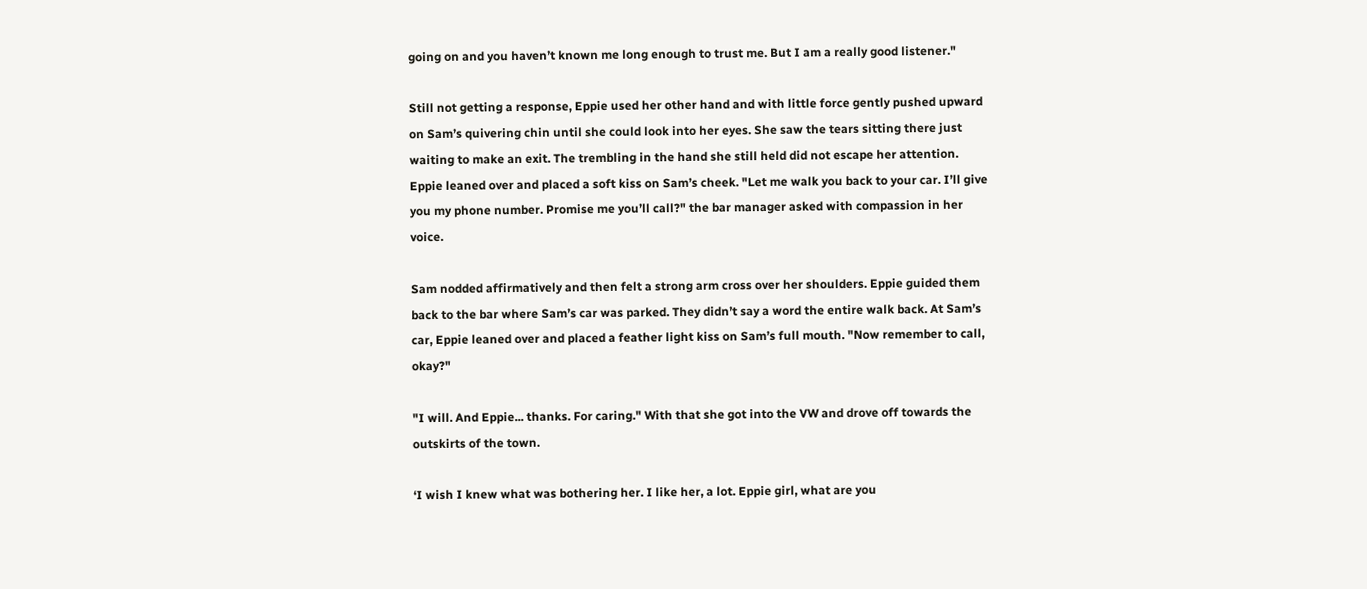going on and you haven’t known me long enough to trust me. But I am a really good listener."

Still not getting a response, Eppie used her other hand and with little force gently pushed upward on Sam’s quivering chin until she could look into her eyes. She saw the tears sitting there just waiting to make an exit. The trembling in the hand she still held did not escape her attention. Eppie leaned over and placed a soft kiss on Sam’s cheek. "Let me walk you back to your car. I’ll give you my phone number. Promise me you’ll call?" the bar manager asked with compassion in her voice.

Sam nodded affirmatively and then felt a strong arm cross over her shoulders. Eppie guided them back to the bar where Sam’s car was parked. They didn’t say a word the entire walk back. At Sam’s car, Eppie leaned over and placed a feather light kiss on Sam’s full mouth. "Now remember to call, okay?"

"I will. And Eppie... thanks. For caring." With that she got into the VW and drove off towards the outskirts of the town.

‘I wish I knew what was bothering her. I like her, a lot. Eppie girl, what are you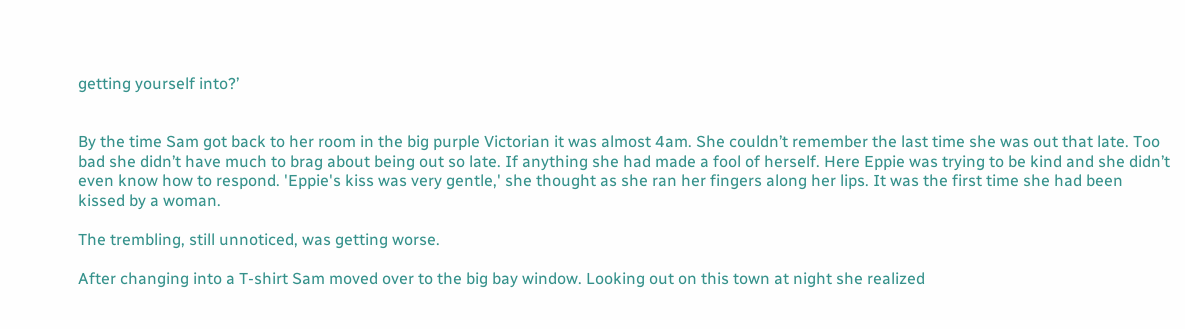getting yourself into?’


By the time Sam got back to her room in the big purple Victorian it was almost 4am. She couldn’t remember the last time she was out that late. Too bad she didn’t have much to brag about being out so late. If anything she had made a fool of herself. Here Eppie was trying to be kind and she didn’t even know how to respond. 'Eppie's kiss was very gentle,' she thought as she ran her fingers along her lips. It was the first time she had been kissed by a woman.

The trembling, still unnoticed, was getting worse.

After changing into a T-shirt Sam moved over to the big bay window. Looking out on this town at night she realized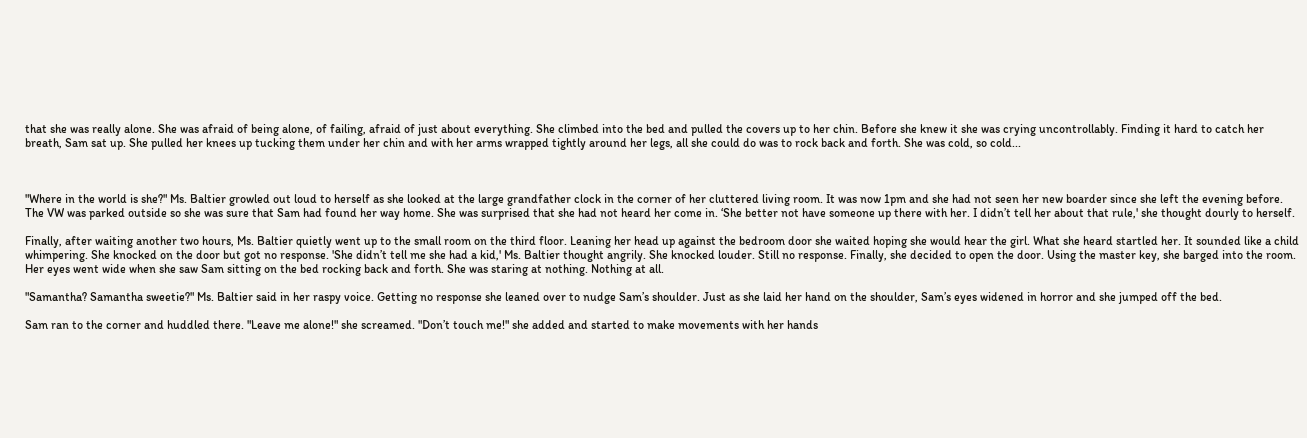that she was really alone. She was afraid of being alone, of failing, afraid of just about everything. She climbed into the bed and pulled the covers up to her chin. Before she knew it she was crying uncontrollably. Finding it hard to catch her breath, Sam sat up. She pulled her knees up tucking them under her chin and with her arms wrapped tightly around her legs, all she could do was to rock back and forth. She was cold, so cold...



"Where in the world is she?" Ms. Baltier growled out loud to herself as she looked at the large grandfather clock in the corner of her cluttered living room. It was now 1pm and she had not seen her new boarder since she left the evening before. The VW was parked outside so she was sure that Sam had found her way home. She was surprised that she had not heard her come in. ‘She better not have someone up there with her. I didn’t tell her about that rule,' she thought dourly to herself.

Finally, after waiting another two hours, Ms. Baltier quietly went up to the small room on the third floor. Leaning her head up against the bedroom door she waited hoping she would hear the girl. What she heard startled her. It sounded like a child whimpering. She knocked on the door but got no response. 'She didn’t tell me she had a kid,' Ms. Baltier thought angrily. She knocked louder. Still no response. Finally, she decided to open the door. Using the master key, she barged into the room. Her eyes went wide when she saw Sam sitting on the bed rocking back and forth. She was staring at nothing. Nothing at all.

"Samantha? Samantha sweetie?" Ms. Baltier said in her raspy voice. Getting no response she leaned over to nudge Sam’s shoulder. Just as she laid her hand on the shoulder, Sam’s eyes widened in horror and she jumped off the bed.

Sam ran to the corner and huddled there. "Leave me alone!" she screamed. "Don’t touch me!" she added and started to make movements with her hands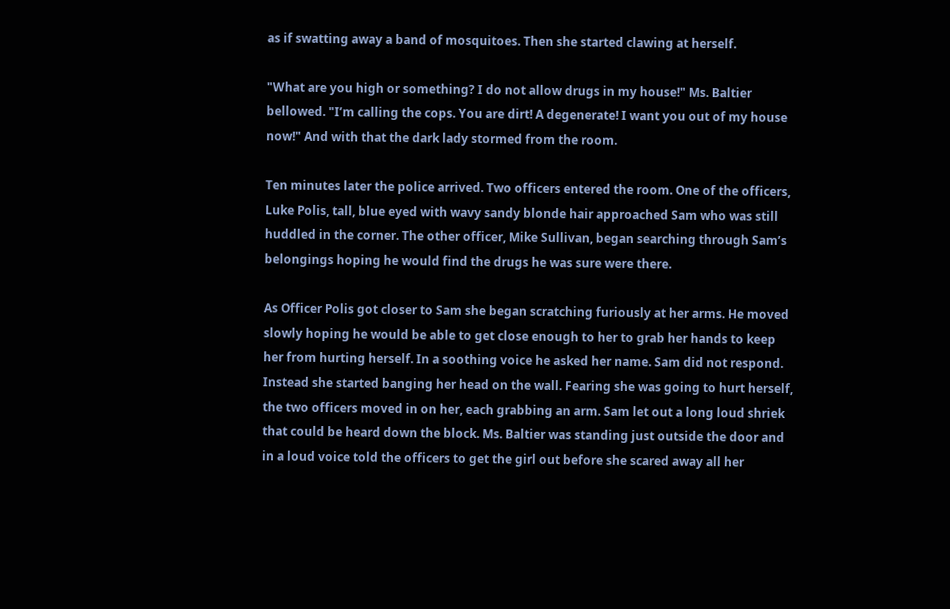as if swatting away a band of mosquitoes. Then she started clawing at herself.

"What are you high or something? I do not allow drugs in my house!" Ms. Baltier bellowed. "I’m calling the cops. You are dirt! A degenerate! I want you out of my house now!" And with that the dark lady stormed from the room.

Ten minutes later the police arrived. Two officers entered the room. One of the officers, Luke Polis, tall, blue eyed with wavy sandy blonde hair approached Sam who was still huddled in the corner. The other officer, Mike Sullivan, began searching through Sam’s belongings hoping he would find the drugs he was sure were there.

As Officer Polis got closer to Sam she began scratching furiously at her arms. He moved slowly hoping he would be able to get close enough to her to grab her hands to keep her from hurting herself. In a soothing voice he asked her name. Sam did not respond. Instead she started banging her head on the wall. Fearing she was going to hurt herself, the two officers moved in on her, each grabbing an arm. Sam let out a long loud shriek that could be heard down the block. Ms. Baltier was standing just outside the door and in a loud voice told the officers to get the girl out before she scared away all her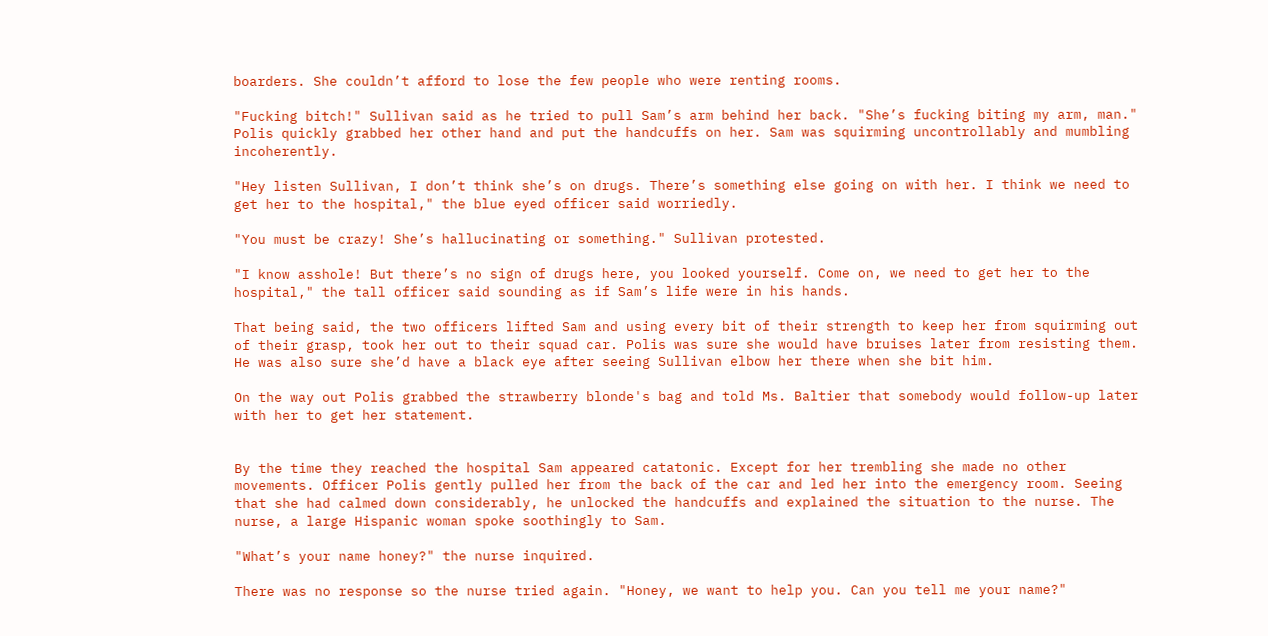boarders. She couldn’t afford to lose the few people who were renting rooms.

"Fucking bitch!" Sullivan said as he tried to pull Sam’s arm behind her back. "She’s fucking biting my arm, man." Polis quickly grabbed her other hand and put the handcuffs on her. Sam was squirming uncontrollably and mumbling incoherently.

"Hey listen Sullivan, I don’t think she’s on drugs. There’s something else going on with her. I think we need to get her to the hospital," the blue eyed officer said worriedly.

"You must be crazy! She’s hallucinating or something." Sullivan protested.

"I know asshole! But there’s no sign of drugs here, you looked yourself. Come on, we need to get her to the hospital," the tall officer said sounding as if Sam’s life were in his hands.

That being said, the two officers lifted Sam and using every bit of their strength to keep her from squirming out of their grasp, took her out to their squad car. Polis was sure she would have bruises later from resisting them. He was also sure she’d have a black eye after seeing Sullivan elbow her there when she bit him.

On the way out Polis grabbed the strawberry blonde's bag and told Ms. Baltier that somebody would follow-up later with her to get her statement.


By the time they reached the hospital Sam appeared catatonic. Except for her trembling she made no other movements. Officer Polis gently pulled her from the back of the car and led her into the emergency room. Seeing that she had calmed down considerably, he unlocked the handcuffs and explained the situation to the nurse. The nurse, a large Hispanic woman spoke soothingly to Sam.

"What’s your name honey?" the nurse inquired.

There was no response so the nurse tried again. "Honey, we want to help you. Can you tell me your name?"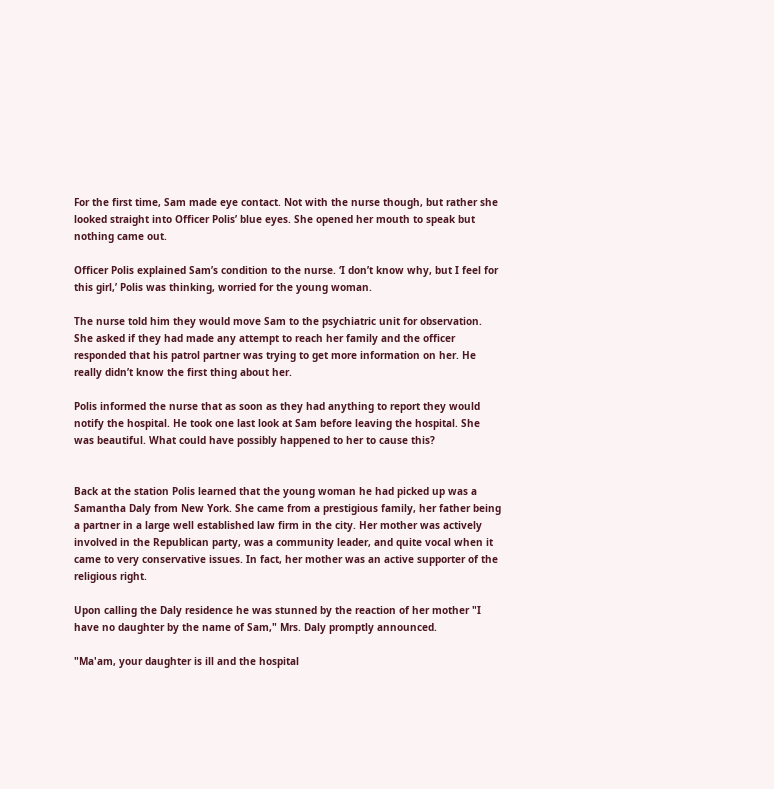For the first time, Sam made eye contact. Not with the nurse though, but rather she looked straight into Officer Polis’ blue eyes. She opened her mouth to speak but nothing came out.

Officer Polis explained Sam’s condition to the nurse. ‘I don’t know why, but I feel for this girl,’ Polis was thinking, worried for the young woman.

The nurse told him they would move Sam to the psychiatric unit for observation. She asked if they had made any attempt to reach her family and the officer responded that his patrol partner was trying to get more information on her. He really didn’t know the first thing about her.

Polis informed the nurse that as soon as they had anything to report they would notify the hospital. He took one last look at Sam before leaving the hospital. She was beautiful. What could have possibly happened to her to cause this?


Back at the station Polis learned that the young woman he had picked up was a Samantha Daly from New York. She came from a prestigious family, her father being a partner in a large well established law firm in the city. Her mother was actively involved in the Republican party, was a community leader, and quite vocal when it came to very conservative issues. In fact, her mother was an active supporter of the religious right.

Upon calling the Daly residence he was stunned by the reaction of her mother "I have no daughter by the name of Sam," Mrs. Daly promptly announced.

"Ma'am, your daughter is ill and the hospital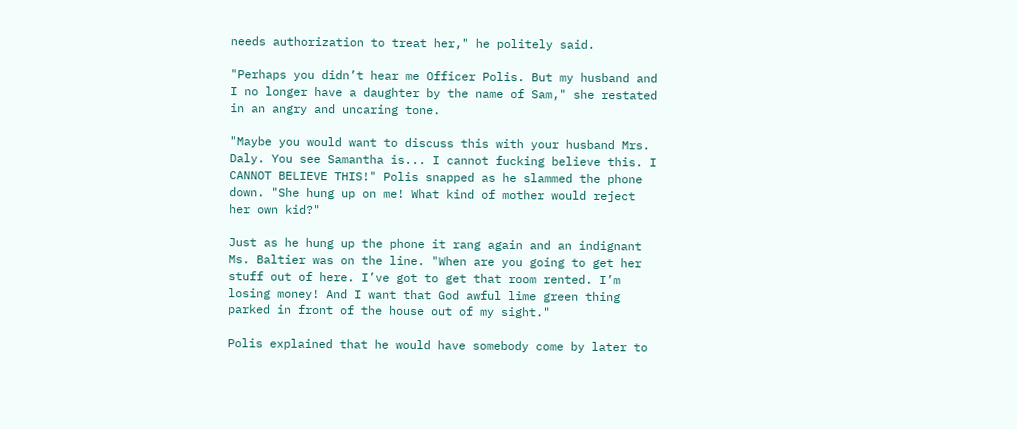needs authorization to treat her," he politely said.

"Perhaps you didn’t hear me Officer Polis. But my husband and I no longer have a daughter by the name of Sam," she restated in an angry and uncaring tone.

"Maybe you would want to discuss this with your husband Mrs. Daly. You see Samantha is... I cannot fucking believe this. I CANNOT BELIEVE THIS!" Polis snapped as he slammed the phone down. "She hung up on me! What kind of mother would reject her own kid?"

Just as he hung up the phone it rang again and an indignant Ms. Baltier was on the line. "When are you going to get her stuff out of here. I’ve got to get that room rented. I’m losing money! And I want that God awful lime green thing parked in front of the house out of my sight."

Polis explained that he would have somebody come by later to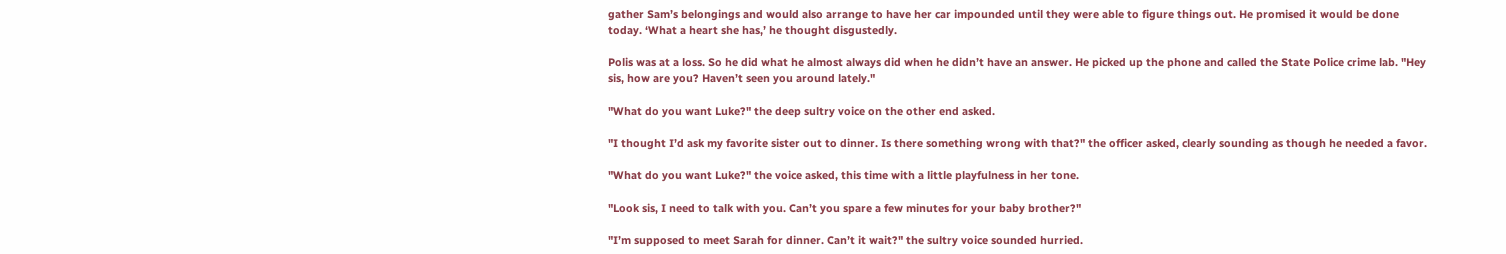gather Sam’s belongings and would also arrange to have her car impounded until they were able to figure things out. He promised it would be done today. ‘What a heart she has,’ he thought disgustedly.

Polis was at a loss. So he did what he almost always did when he didn’t have an answer. He picked up the phone and called the State Police crime lab. "Hey sis, how are you? Haven’t seen you around lately."

"What do you want Luke?" the deep sultry voice on the other end asked.

"I thought I’d ask my favorite sister out to dinner. Is there something wrong with that?" the officer asked, clearly sounding as though he needed a favor.

"What do you want Luke?" the voice asked, this time with a little playfulness in her tone.

"Look sis, I need to talk with you. Can’t you spare a few minutes for your baby brother?"

"I’m supposed to meet Sarah for dinner. Can’t it wait?" the sultry voice sounded hurried.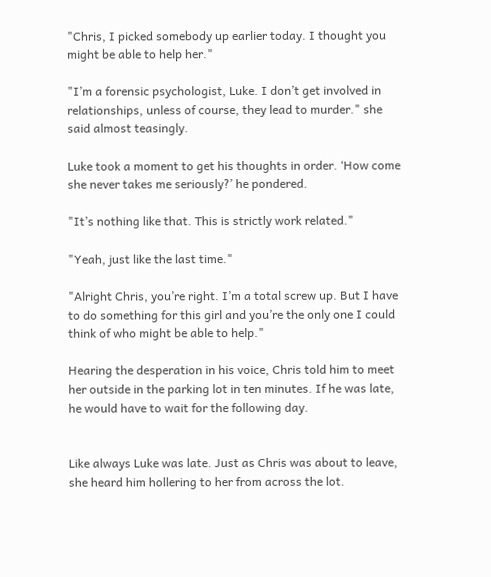"Chris, I picked somebody up earlier today. I thought you might be able to help her."

"I’m a forensic psychologist, Luke. I don’t get involved in relationships, unless of course, they lead to murder." she said almost teasingly.

Luke took a moment to get his thoughts in order. ‘How come she never takes me seriously?’ he pondered.

"It’s nothing like that. This is strictly work related."

"Yeah, just like the last time."

"Alright Chris, you’re right. I’m a total screw up. But I have to do something for this girl and you’re the only one I could think of who might be able to help."

Hearing the desperation in his voice, Chris told him to meet her outside in the parking lot in ten minutes. If he was late, he would have to wait for the following day.


Like always Luke was late. Just as Chris was about to leave, she heard him hollering to her from across the lot.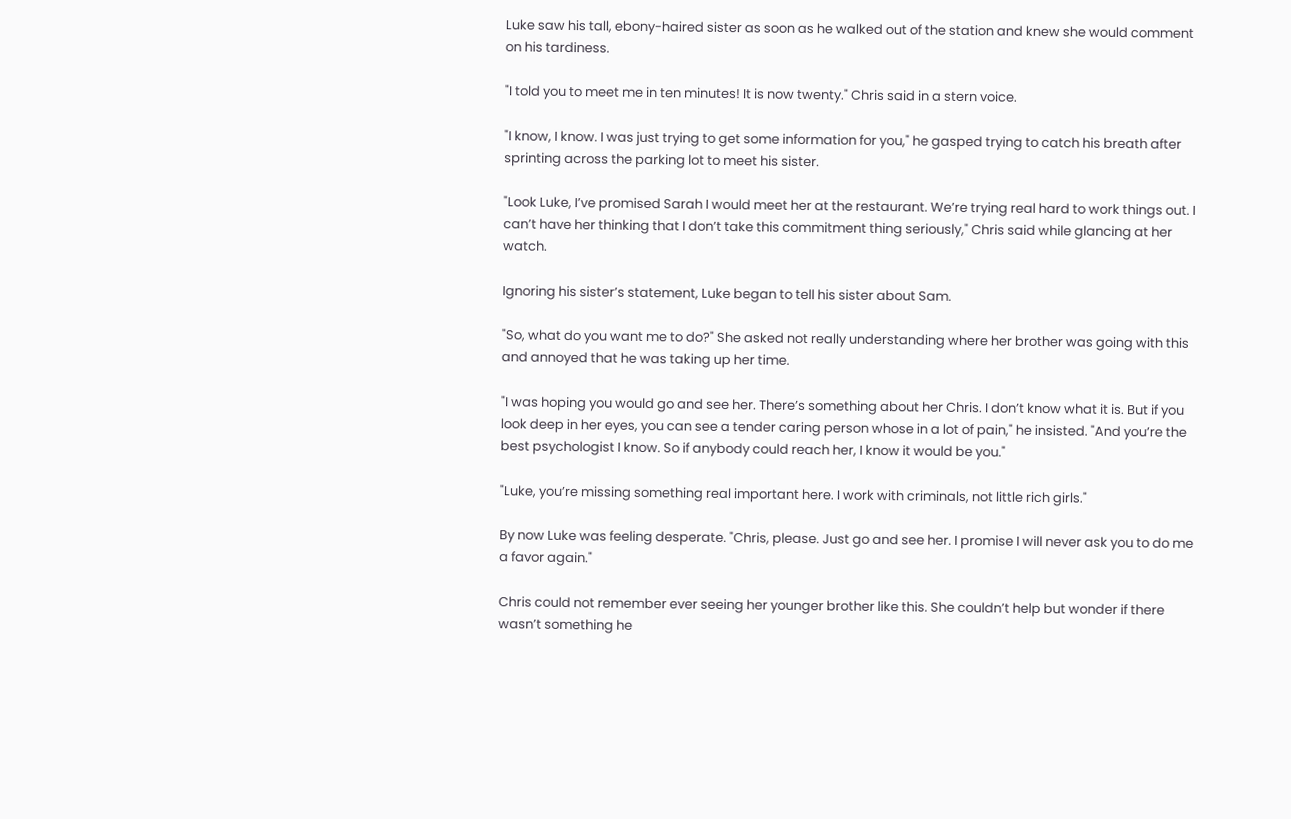Luke saw his tall, ebony-haired sister as soon as he walked out of the station and knew she would comment on his tardiness.

"I told you to meet me in ten minutes! It is now twenty." Chris said in a stern voice.

"I know, I know. I was just trying to get some information for you," he gasped trying to catch his breath after sprinting across the parking lot to meet his sister.

"Look Luke, I’ve promised Sarah I would meet her at the restaurant. We’re trying real hard to work things out. I can’t have her thinking that I don’t take this commitment thing seriously," Chris said while glancing at her watch.

Ignoring his sister’s statement, Luke began to tell his sister about Sam.

"So, what do you want me to do?" She asked not really understanding where her brother was going with this and annoyed that he was taking up her time.

"I was hoping you would go and see her. There’s something about her Chris. I don’t know what it is. But if you look deep in her eyes, you can see a tender caring person whose in a lot of pain," he insisted. "And you’re the best psychologist I know. So if anybody could reach her, I know it would be you."

"Luke, you’re missing something real important here. I work with criminals, not little rich girls."

By now Luke was feeling desperate. "Chris, please. Just go and see her. I promise I will never ask you to do me a favor again."

Chris could not remember ever seeing her younger brother like this. She couldn’t help but wonder if there wasn’t something he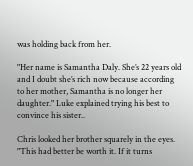was holding back from her.

"Her name is Samantha Daly. She’s 22 years old and I doubt she’s rich now because according to her mother, Samantha is no longer her daughter." Luke explained trying his best to convince his sister..

Chris looked her brother squarely in the eyes. "This had better be worth it. If it turns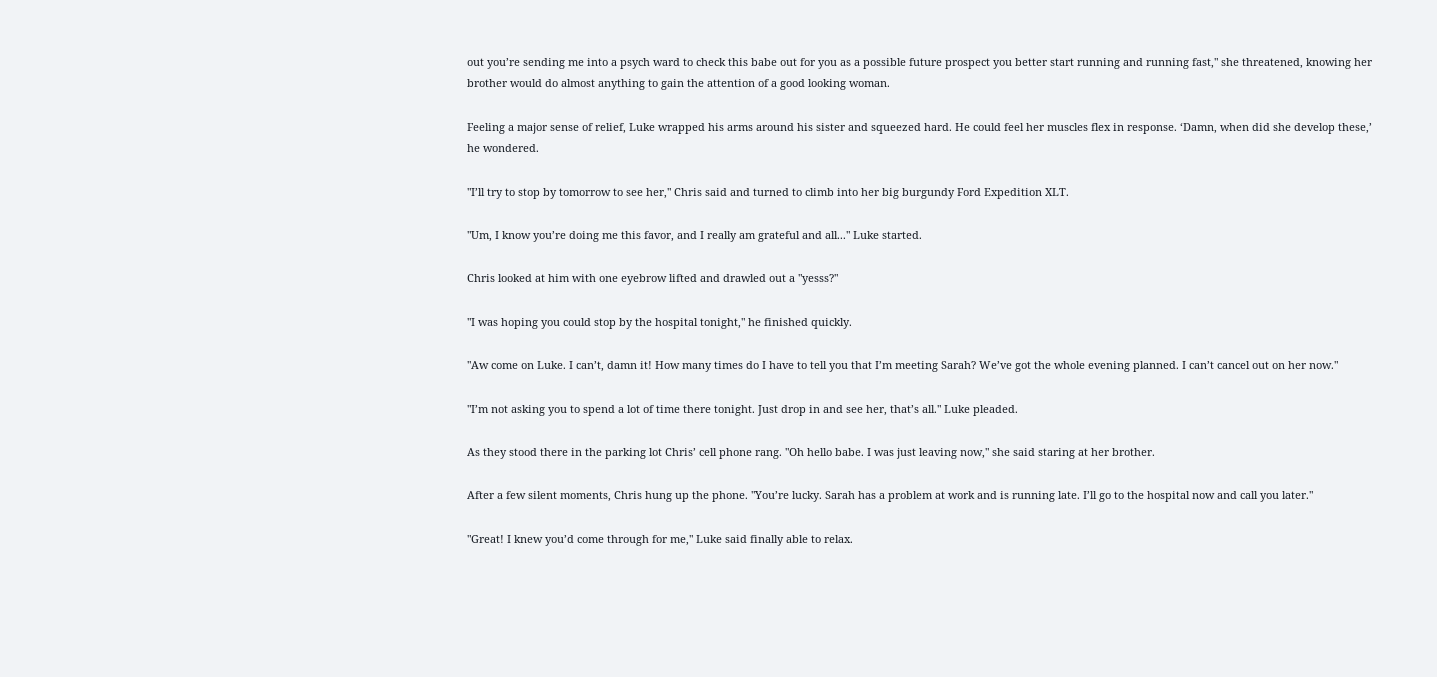out you’re sending me into a psych ward to check this babe out for you as a possible future prospect you better start running and running fast," she threatened, knowing her brother would do almost anything to gain the attention of a good looking woman.

Feeling a major sense of relief, Luke wrapped his arms around his sister and squeezed hard. He could feel her muscles flex in response. ‘Damn, when did she develop these,’ he wondered.

"I’ll try to stop by tomorrow to see her," Chris said and turned to climb into her big burgundy Ford Expedition XLT.

"Um, I know you’re doing me this favor, and I really am grateful and all..." Luke started.

Chris looked at him with one eyebrow lifted and drawled out a "yesss?"

"I was hoping you could stop by the hospital tonight," he finished quickly.

"Aw come on Luke. I can’t, damn it! How many times do I have to tell you that I’m meeting Sarah? We’ve got the whole evening planned. I can’t cancel out on her now."

"I’m not asking you to spend a lot of time there tonight. Just drop in and see her, that’s all." Luke pleaded.

As they stood there in the parking lot Chris’ cell phone rang. "Oh hello babe. I was just leaving now," she said staring at her brother.

After a few silent moments, Chris hung up the phone. "You’re lucky. Sarah has a problem at work and is running late. I’ll go to the hospital now and call you later."

"Great! I knew you’d come through for me," Luke said finally able to relax.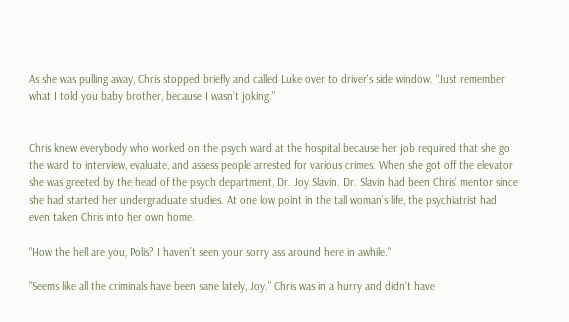As she was pulling away, Chris stopped briefly and called Luke over to driver's side window. "Just remember what I told you baby brother, because I wasn’t joking."


Chris knew everybody who worked on the psych ward at the hospital because her job required that she go the ward to interview, evaluate, and assess people arrested for various crimes. When she got off the elevator she was greeted by the head of the psych department, Dr. Joy Slavin. Dr. Slavin had been Chris’ mentor since she had started her undergraduate studies. At one low point in the tall woman’s life, the psychiatrist had even taken Chris into her own home.

"How the hell are you, Polis? I haven’t seen your sorry ass around here in awhile."

"Seems like all the criminals have been sane lately, Joy." Chris was in a hurry and didn’t have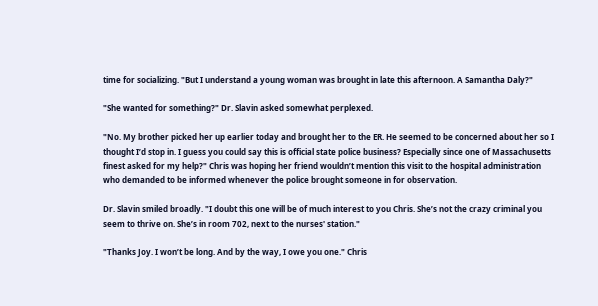time for socializing. "But I understand a young woman was brought in late this afternoon. A Samantha Daly?"

"She wanted for something?" Dr. Slavin asked somewhat perplexed.

"No. My brother picked her up earlier today and brought her to the ER. He seemed to be concerned about her so I thought I’d stop in. I guess you could say this is official state police business? Especially since one of Massachusetts finest asked for my help?" Chris was hoping her friend wouldn’t mention this visit to the hospital administration who demanded to be informed whenever the police brought someone in for observation.

Dr. Slavin smiled broadly. "I doubt this one will be of much interest to you Chris. She’s not the crazy criminal you seem to thrive on. She’s in room 702, next to the nurses' station."

"Thanks Joy. I won’t be long. And by the way, I owe you one." Chris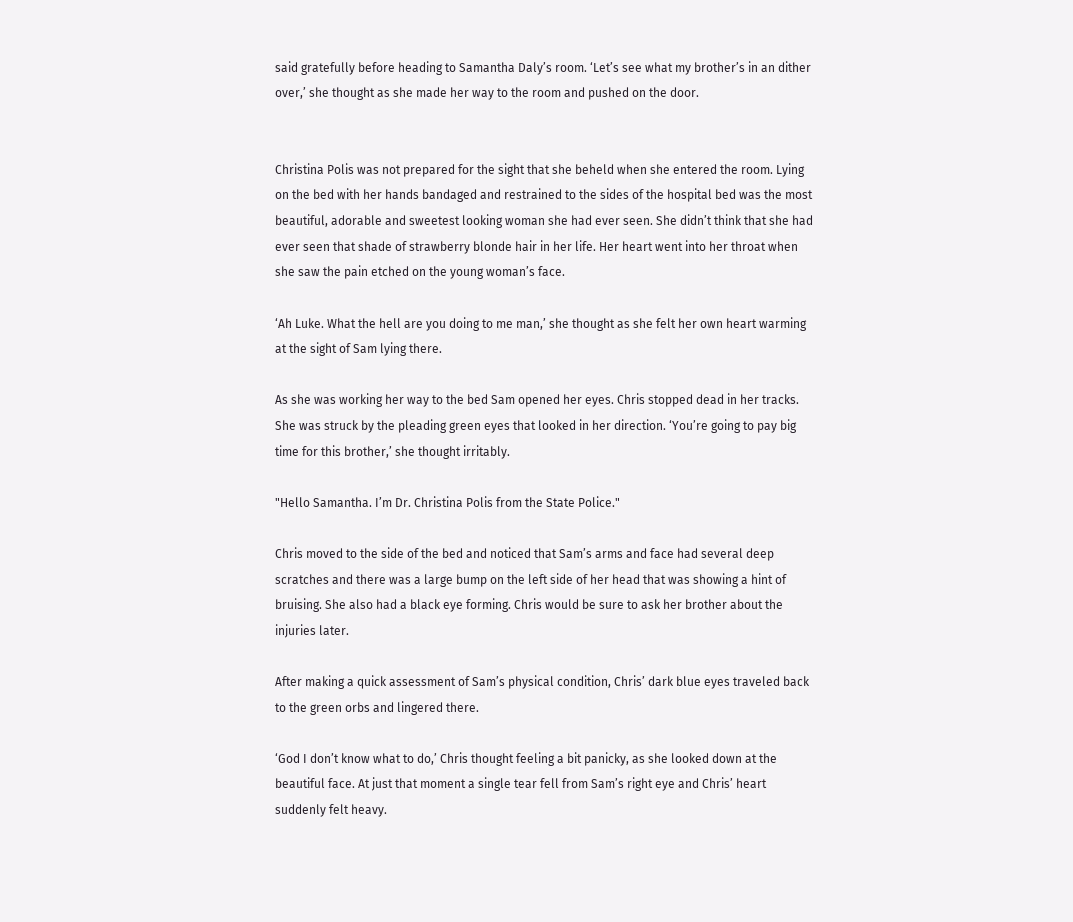said gratefully before heading to Samantha Daly’s room. ‘Let’s see what my brother’s in an dither over,’ she thought as she made her way to the room and pushed on the door.


Christina Polis was not prepared for the sight that she beheld when she entered the room. Lying on the bed with her hands bandaged and restrained to the sides of the hospital bed was the most beautiful, adorable and sweetest looking woman she had ever seen. She didn’t think that she had ever seen that shade of strawberry blonde hair in her life. Her heart went into her throat when she saw the pain etched on the young woman’s face.

‘Ah Luke. What the hell are you doing to me man,’ she thought as she felt her own heart warming at the sight of Sam lying there.

As she was working her way to the bed Sam opened her eyes. Chris stopped dead in her tracks. She was struck by the pleading green eyes that looked in her direction. ‘You’re going to pay big time for this brother,’ she thought irritably.

"Hello Samantha. I’m Dr. Christina Polis from the State Police."

Chris moved to the side of the bed and noticed that Sam’s arms and face had several deep scratches and there was a large bump on the left side of her head that was showing a hint of bruising. She also had a black eye forming. Chris would be sure to ask her brother about the injuries later.

After making a quick assessment of Sam’s physical condition, Chris’ dark blue eyes traveled back to the green orbs and lingered there.

‘God I don’t know what to do,’ Chris thought feeling a bit panicky, as she looked down at the beautiful face. At just that moment a single tear fell from Sam’s right eye and Chris’ heart suddenly felt heavy.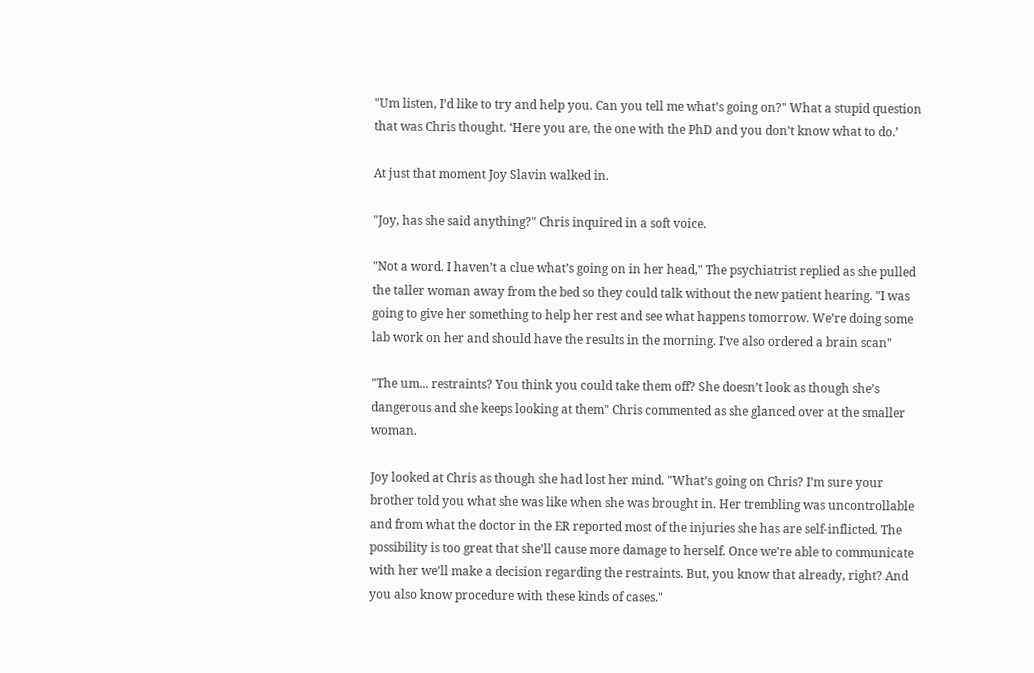"Um listen, I’d like to try and help you. Can you tell me what’s going on?" What a stupid question that was Chris thought. ‘Here you are, the one with the PhD and you don’t know what to do.’

At just that moment Joy Slavin walked in.

"Joy, has she said anything?" Chris inquired in a soft voice.

"Not a word. I haven’t a clue what’s going on in her head," The psychiatrist replied as she pulled the taller woman away from the bed so they could talk without the new patient hearing. "I was going to give her something to help her rest and see what happens tomorrow. We’re doing some lab work on her and should have the results in the morning. I’ve also ordered a brain scan"

"The um... restraints? You think you could take them off? She doesn’t look as though she’s dangerous and she keeps looking at them" Chris commented as she glanced over at the smaller woman.

Joy looked at Chris as though she had lost her mind. "What’s going on Chris? I’m sure your brother told you what she was like when she was brought in. Her trembling was uncontrollable and from what the doctor in the ER reported most of the injuries she has are self-inflicted. The possibility is too great that she’ll cause more damage to herself. Once we’re able to communicate with her we’ll make a decision regarding the restraints. But, you know that already, right? And you also know procedure with these kinds of cases."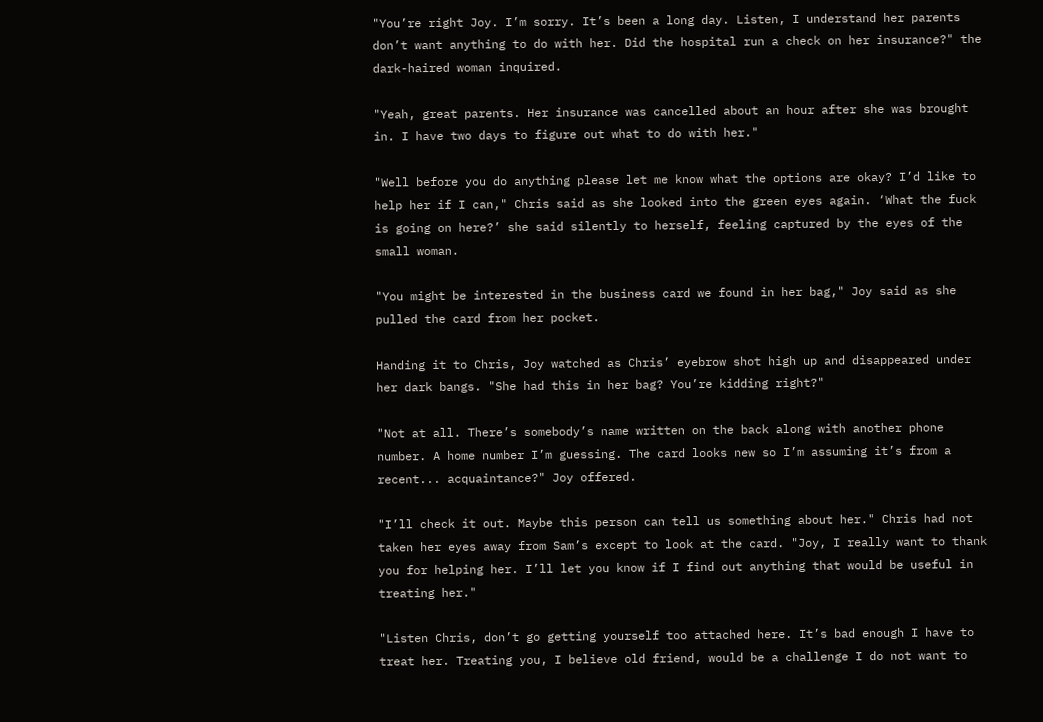"You’re right Joy. I’m sorry. It’s been a long day. Listen, I understand her parents don’t want anything to do with her. Did the hospital run a check on her insurance?" the dark-haired woman inquired.

"Yeah, great parents. Her insurance was cancelled about an hour after she was brought in. I have two days to figure out what to do with her."

"Well before you do anything please let me know what the options are okay? I’d like to help her if I can," Chris said as she looked into the green eyes again. ‘What the fuck is going on here?’ she said silently to herself, feeling captured by the eyes of the small woman.

"You might be interested in the business card we found in her bag," Joy said as she pulled the card from her pocket.

Handing it to Chris, Joy watched as Chris’ eyebrow shot high up and disappeared under her dark bangs. "She had this in her bag? You’re kidding right?"

"Not at all. There’s somebody’s name written on the back along with another phone number. A home number I’m guessing. The card looks new so I’m assuming it’s from a recent... acquaintance?" Joy offered.

"I’ll check it out. Maybe this person can tell us something about her." Chris had not taken her eyes away from Sam’s except to look at the card. "Joy, I really want to thank you for helping her. I’ll let you know if I find out anything that would be useful in treating her."

"Listen Chris, don’t go getting yourself too attached here. It’s bad enough I have to treat her. Treating you, I believe old friend, would be a challenge I do not want to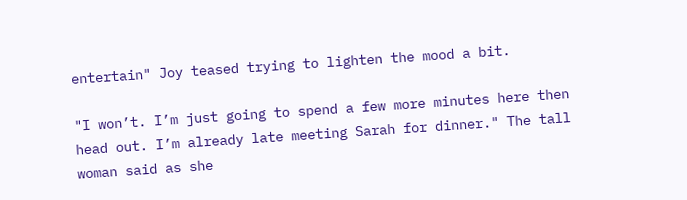entertain" Joy teased trying to lighten the mood a bit.

"I won’t. I’m just going to spend a few more minutes here then head out. I’m already late meeting Sarah for dinner." The tall woman said as she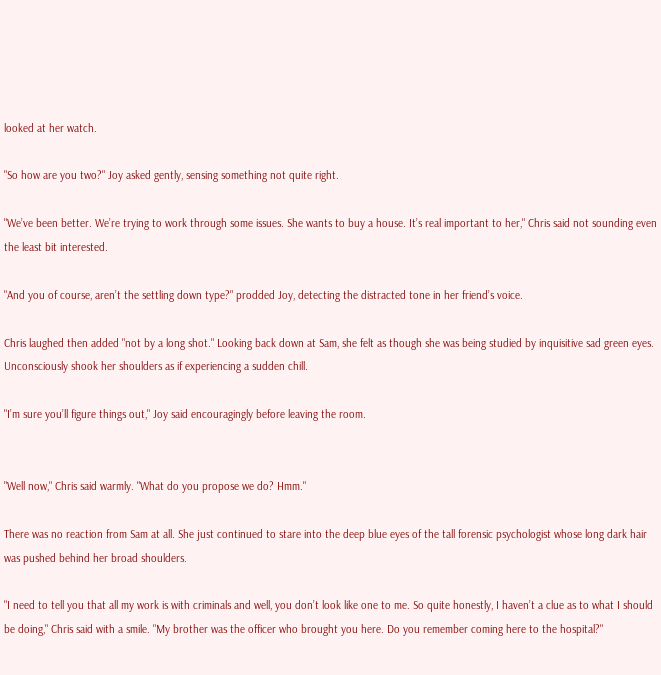looked at her watch.

"So how are you two?" Joy asked gently, sensing something not quite right.

"We’ve been better. We’re trying to work through some issues. She wants to buy a house. It’s real important to her," Chris said not sounding even the least bit interested.

"And you of course, aren’t the settling down type?" prodded Joy, detecting the distracted tone in her friend’s voice.

Chris laughed then added "not by a long shot." Looking back down at Sam, she felt as though she was being studied by inquisitive sad green eyes. Unconsciously shook her shoulders as if experiencing a sudden chill.

"I’m sure you’ll figure things out," Joy said encouragingly before leaving the room.


"Well now," Chris said warmly. "What do you propose we do? Hmm."

There was no reaction from Sam at all. She just continued to stare into the deep blue eyes of the tall forensic psychologist whose long dark hair was pushed behind her broad shoulders.

"I need to tell you that all my work is with criminals and well, you don’t look like one to me. So quite honestly, I haven’t a clue as to what I should be doing," Chris said with a smile. "My brother was the officer who brought you here. Do you remember coming here to the hospital?"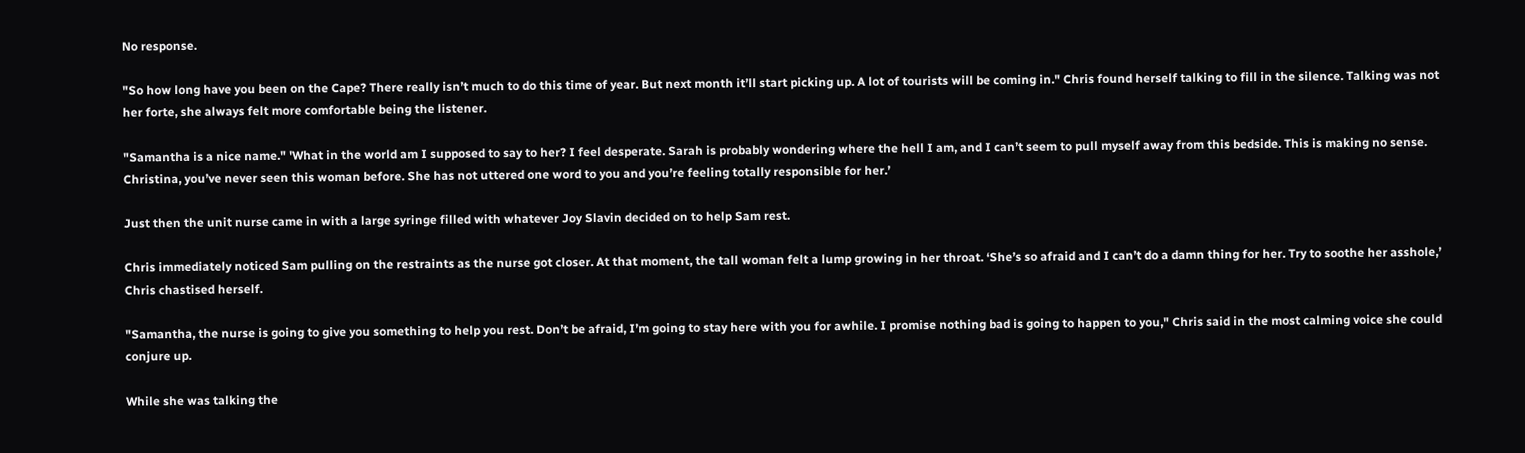No response.

"So how long have you been on the Cape? There really isn’t much to do this time of year. But next month it’ll start picking up. A lot of tourists will be coming in." Chris found herself talking to fill in the silence. Talking was not her forte, she always felt more comfortable being the listener.

"Samantha is a nice name." 'What in the world am I supposed to say to her? I feel desperate. Sarah is probably wondering where the hell I am, and I can’t seem to pull myself away from this bedside. This is making no sense. Christina, you’ve never seen this woman before. She has not uttered one word to you and you’re feeling totally responsible for her.’

Just then the unit nurse came in with a large syringe filled with whatever Joy Slavin decided on to help Sam rest.

Chris immediately noticed Sam pulling on the restraints as the nurse got closer. At that moment, the tall woman felt a lump growing in her throat. ‘She’s so afraid and I can’t do a damn thing for her. Try to soothe her asshole,’ Chris chastised herself.

"Samantha, the nurse is going to give you something to help you rest. Don’t be afraid, I’m going to stay here with you for awhile. I promise nothing bad is going to happen to you," Chris said in the most calming voice she could conjure up.

While she was talking the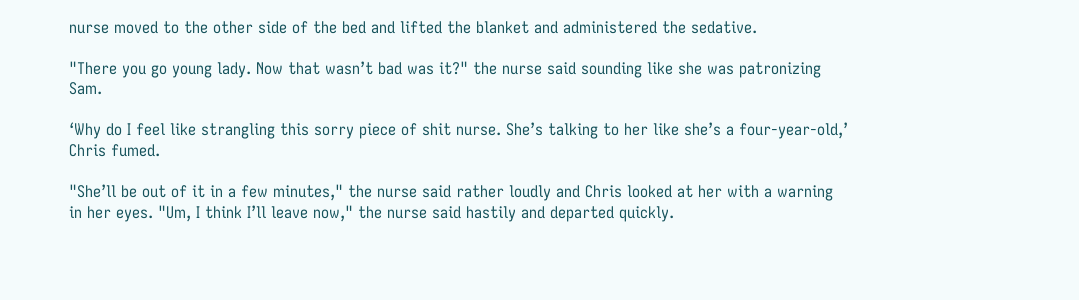nurse moved to the other side of the bed and lifted the blanket and administered the sedative.

"There you go young lady. Now that wasn’t bad was it?" the nurse said sounding like she was patronizing Sam.

‘Why do I feel like strangling this sorry piece of shit nurse. She’s talking to her like she’s a four-year-old,’ Chris fumed.

"She’ll be out of it in a few minutes," the nurse said rather loudly and Chris looked at her with a warning in her eyes. "Um, I think I’ll leave now," the nurse said hastily and departed quickly.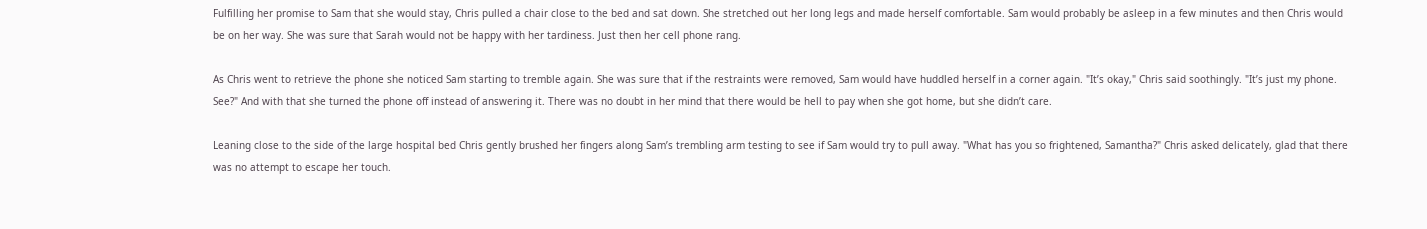Fulfilling her promise to Sam that she would stay, Chris pulled a chair close to the bed and sat down. She stretched out her long legs and made herself comfortable. Sam would probably be asleep in a few minutes and then Chris would be on her way. She was sure that Sarah would not be happy with her tardiness. Just then her cell phone rang.

As Chris went to retrieve the phone she noticed Sam starting to tremble again. She was sure that if the restraints were removed, Sam would have huddled herself in a corner again. "It’s okay," Chris said soothingly. "It’s just my phone. See?" And with that she turned the phone off instead of answering it. There was no doubt in her mind that there would be hell to pay when she got home, but she didn’t care.

Leaning close to the side of the large hospital bed Chris gently brushed her fingers along Sam’s trembling arm testing to see if Sam would try to pull away. "What has you so frightened, Samantha?" Chris asked delicately, glad that there was no attempt to escape her touch.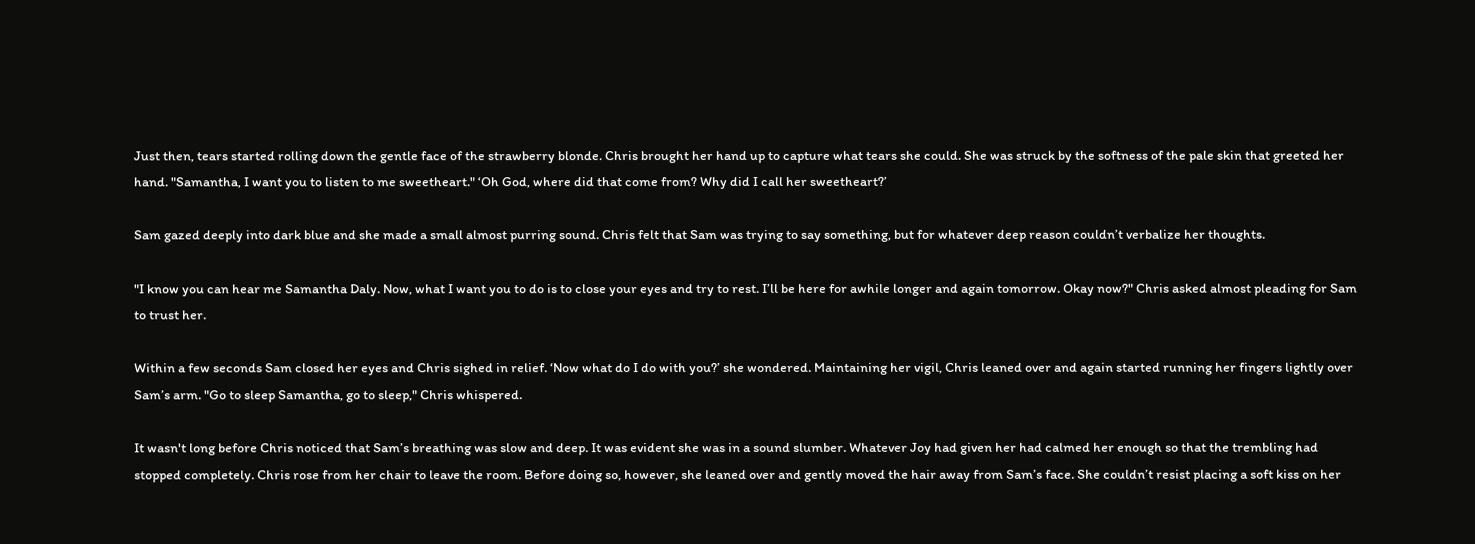Just then, tears started rolling down the gentle face of the strawberry blonde. Chris brought her hand up to capture what tears she could. She was struck by the softness of the pale skin that greeted her hand. "Samantha, I want you to listen to me sweetheart." ‘Oh God, where did that come from? Why did I call her sweetheart?’

Sam gazed deeply into dark blue and she made a small almost purring sound. Chris felt that Sam was trying to say something, but for whatever deep reason couldn’t verbalize her thoughts.

"I know you can hear me Samantha Daly. Now, what I want you to do is to close your eyes and try to rest. I’ll be here for awhile longer and again tomorrow. Okay now?" Chris asked almost pleading for Sam to trust her.

Within a few seconds Sam closed her eyes and Chris sighed in relief. ‘Now what do I do with you?’ she wondered. Maintaining her vigil, Chris leaned over and again started running her fingers lightly over Sam’s arm. "Go to sleep Samantha, go to sleep," Chris whispered.

It wasn't long before Chris noticed that Sam’s breathing was slow and deep. It was evident she was in a sound slumber. Whatever Joy had given her had calmed her enough so that the trembling had stopped completely. Chris rose from her chair to leave the room. Before doing so, however, she leaned over and gently moved the hair away from Sam’s face. She couldn’t resist placing a soft kiss on her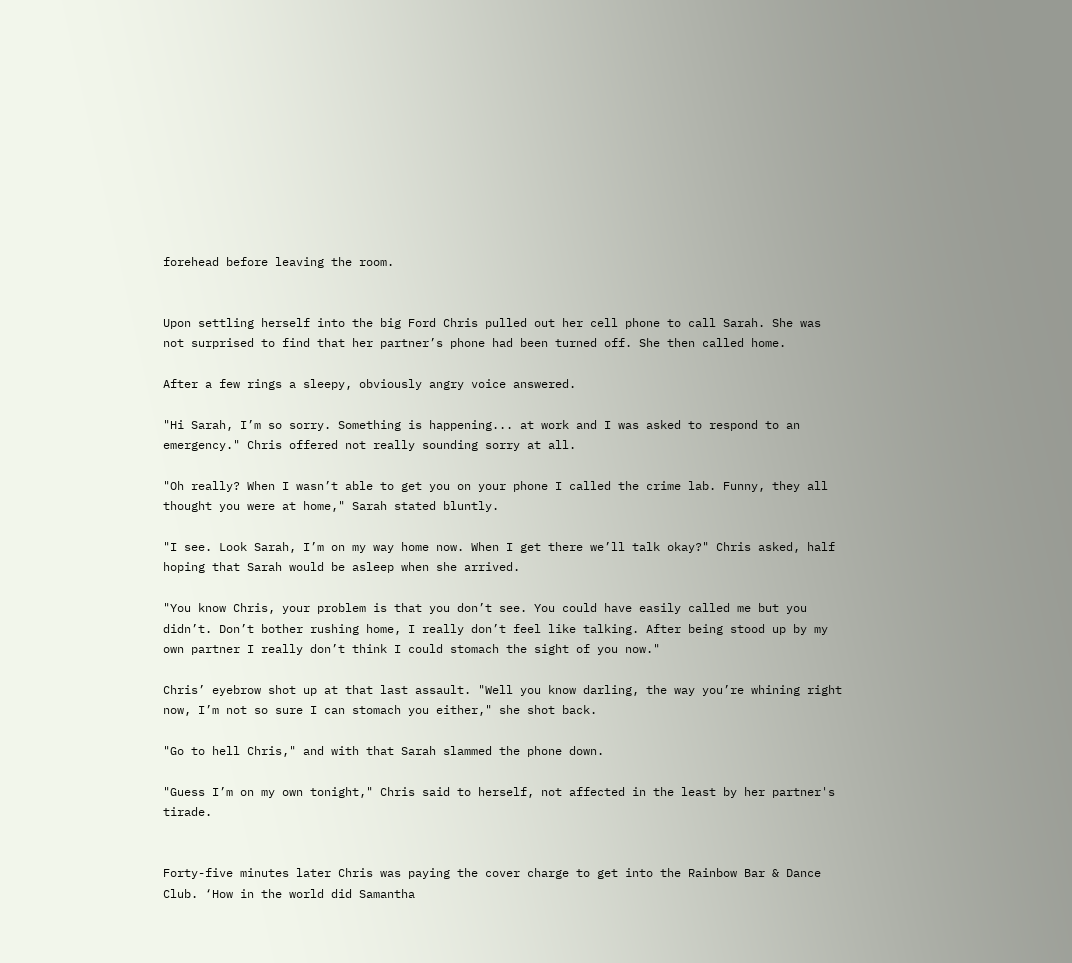forehead before leaving the room.


Upon settling herself into the big Ford Chris pulled out her cell phone to call Sarah. She was not surprised to find that her partner’s phone had been turned off. She then called home.

After a few rings a sleepy, obviously angry voice answered.

"Hi Sarah, I’m so sorry. Something is happening... at work and I was asked to respond to an emergency." Chris offered not really sounding sorry at all.

"Oh really? When I wasn’t able to get you on your phone I called the crime lab. Funny, they all thought you were at home," Sarah stated bluntly.

"I see. Look Sarah, I’m on my way home now. When I get there we’ll talk okay?" Chris asked, half hoping that Sarah would be asleep when she arrived.

"You know Chris, your problem is that you don’t see. You could have easily called me but you didn’t. Don’t bother rushing home, I really don’t feel like talking. After being stood up by my own partner I really don’t think I could stomach the sight of you now."

Chris’ eyebrow shot up at that last assault. "Well you know darling, the way you’re whining right now, I’m not so sure I can stomach you either," she shot back.

"Go to hell Chris," and with that Sarah slammed the phone down.

"Guess I’m on my own tonight," Chris said to herself, not affected in the least by her partner's tirade.


Forty-five minutes later Chris was paying the cover charge to get into the Rainbow Bar & Dance Club. ‘How in the world did Samantha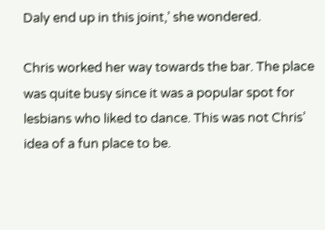Daly end up in this joint,’ she wondered.

Chris worked her way towards the bar. The place was quite busy since it was a popular spot for lesbians who liked to dance. This was not Chris’ idea of a fun place to be.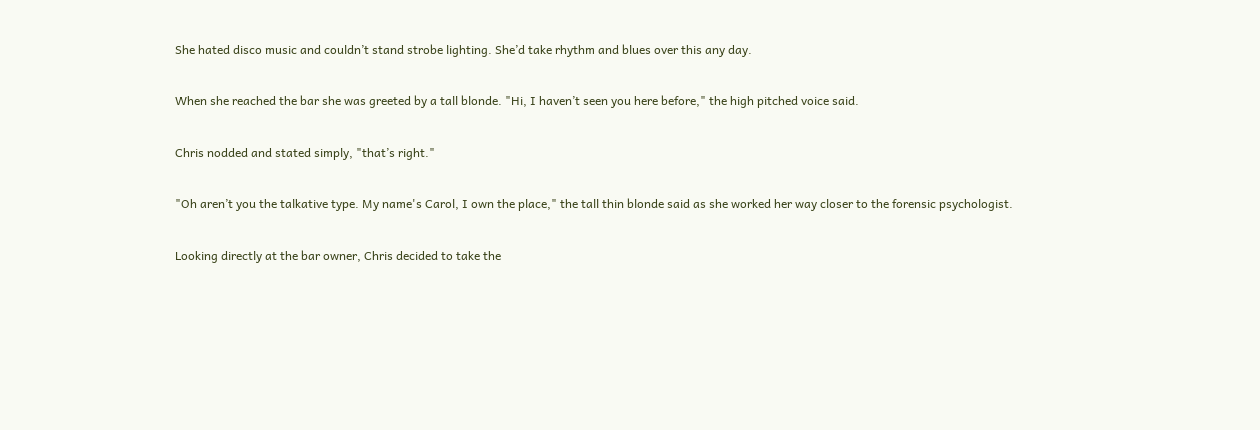She hated disco music and couldn’t stand strobe lighting. She’d take rhythm and blues over this any day.

When she reached the bar she was greeted by a tall blonde. "Hi, I haven’t seen you here before," the high pitched voice said.

Chris nodded and stated simply, "that’s right."

"Oh aren’t you the talkative type. My name's Carol, I own the place," the tall thin blonde said as she worked her way closer to the forensic psychologist.

Looking directly at the bar owner, Chris decided to take the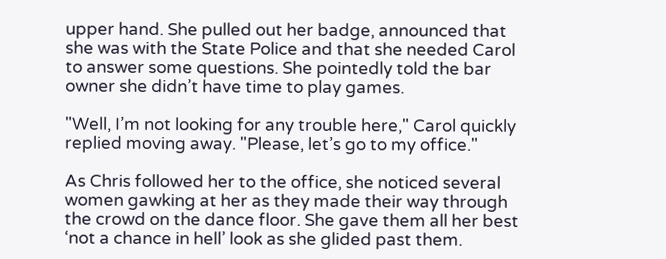upper hand. She pulled out her badge, announced that she was with the State Police and that she needed Carol to answer some questions. She pointedly told the bar owner she didn’t have time to play games.

"Well, I’m not looking for any trouble here," Carol quickly replied moving away. "Please, let’s go to my office."

As Chris followed her to the office, she noticed several women gawking at her as they made their way through the crowd on the dance floor. She gave them all her best ‘not a chance in hell’ look as she glided past them.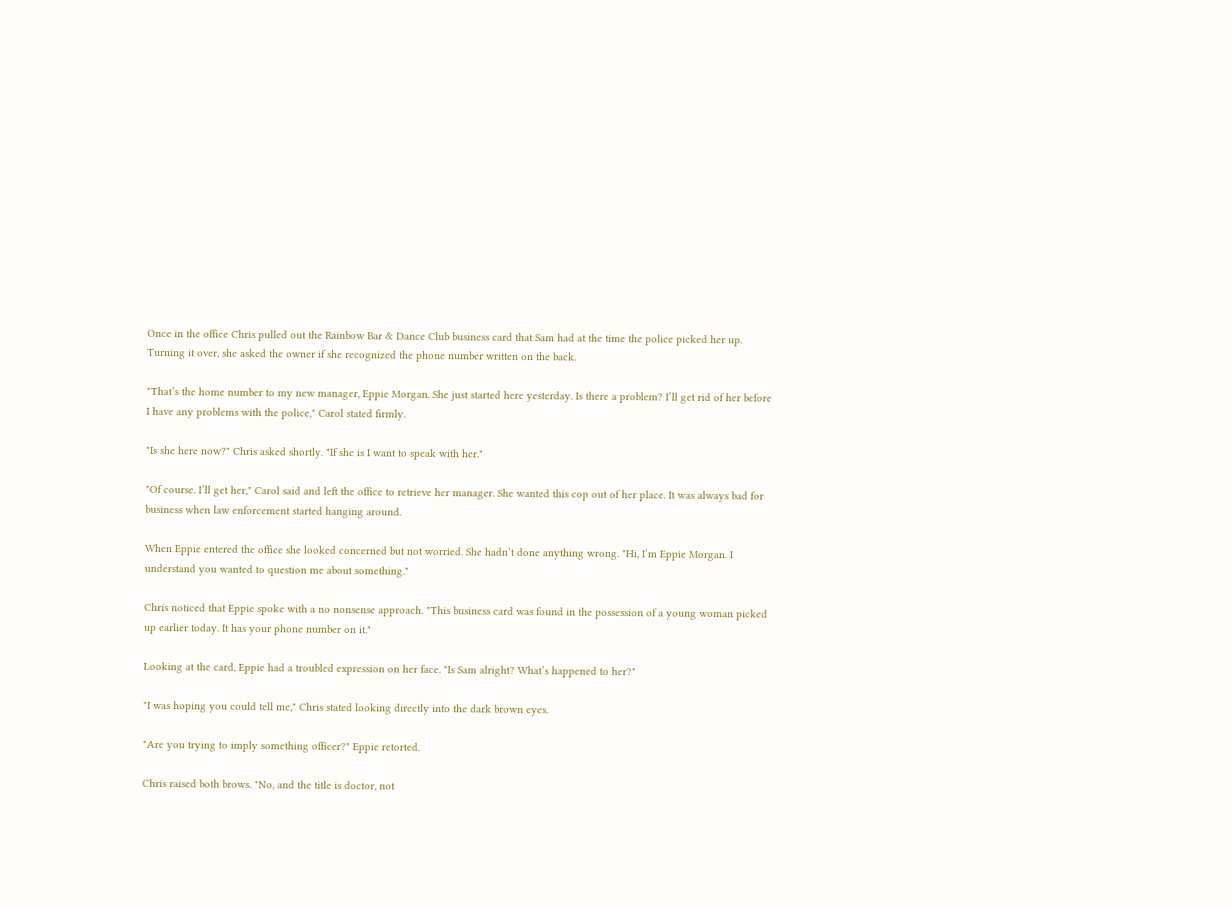Once in the office Chris pulled out the Rainbow Bar & Dance Club business card that Sam had at the time the police picked her up. Turning it over, she asked the owner if she recognized the phone number written on the back.

"That’s the home number to my new manager, Eppie Morgan. She just started here yesterday. Is there a problem? I’ll get rid of her before I have any problems with the police," Carol stated firmly.

"Is she here now?" Chris asked shortly. "If she is I want to speak with her."

"Of course. I’ll get her," Carol said and left the office to retrieve her manager. She wanted this cop out of her place. It was always bad for business when law enforcement started hanging around.

When Eppie entered the office she looked concerned but not worried. She hadn’t done anything wrong. "Hi, I’m Eppie Morgan. I understand you wanted to question me about something."

Chris noticed that Eppie spoke with a no nonsense approach. "This business card was found in the possession of a young woman picked up earlier today. It has your phone number on it."

Looking at the card, Eppie had a troubled expression on her face. "Is Sam alright? What’s happened to her?"

"I was hoping you could tell me," Chris stated looking directly into the dark brown eyes.

"Are you trying to imply something officer?" Eppie retorted.

Chris raised both brows. "No, and the title is doctor, not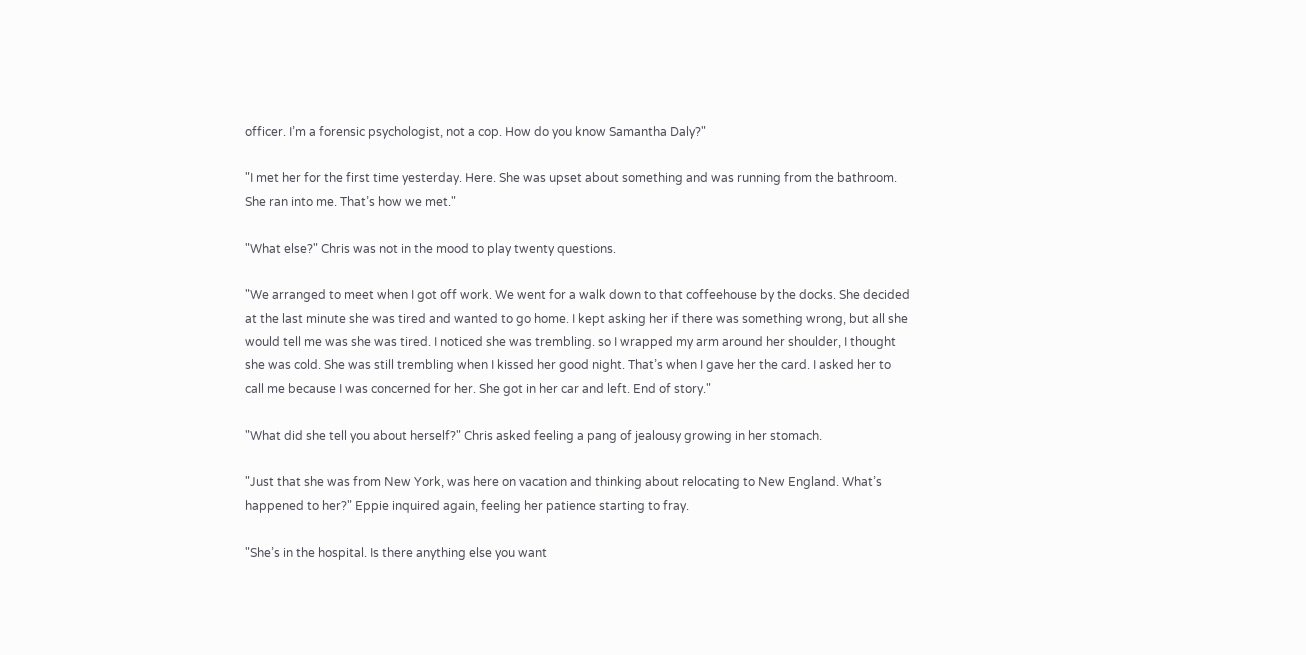officer. I’m a forensic psychologist, not a cop. How do you know Samantha Daly?"

"I met her for the first time yesterday. Here. She was upset about something and was running from the bathroom. She ran into me. That’s how we met."

"What else?" Chris was not in the mood to play twenty questions.

"We arranged to meet when I got off work. We went for a walk down to that coffeehouse by the docks. She decided at the last minute she was tired and wanted to go home. I kept asking her if there was something wrong, but all she would tell me was she was tired. I noticed she was trembling. so I wrapped my arm around her shoulder, I thought she was cold. She was still trembling when I kissed her good night. That’s when I gave her the card. I asked her to call me because I was concerned for her. She got in her car and left. End of story."

"What did she tell you about herself?" Chris asked feeling a pang of jealousy growing in her stomach.

"Just that she was from New York, was here on vacation and thinking about relocating to New England. What’s happened to her?" Eppie inquired again, feeling her patience starting to fray.

"She’s in the hospital. Is there anything else you want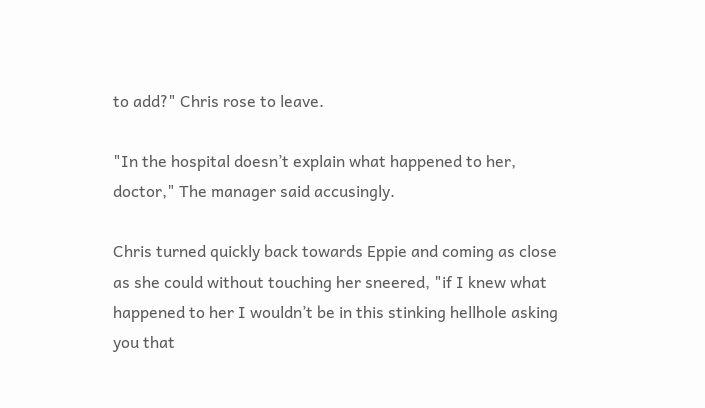to add?" Chris rose to leave.

"In the hospital doesn’t explain what happened to her, doctor," The manager said accusingly.

Chris turned quickly back towards Eppie and coming as close as she could without touching her sneered, "if I knew what happened to her I wouldn’t be in this stinking hellhole asking you that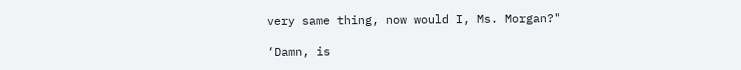very same thing, now would I, Ms. Morgan?"

‘Damn, is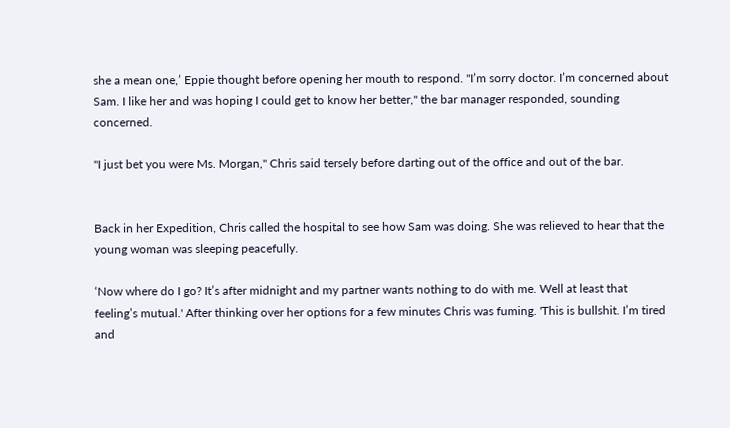she a mean one,’ Eppie thought before opening her mouth to respond. "I’m sorry doctor. I’m concerned about Sam. I like her and was hoping I could get to know her better," the bar manager responded, sounding concerned.

"I just bet you were Ms. Morgan," Chris said tersely before darting out of the office and out of the bar.


Back in her Expedition, Chris called the hospital to see how Sam was doing. She was relieved to hear that the young woman was sleeping peacefully.

‘Now where do I go? It’s after midnight and my partner wants nothing to do with me. Well at least that feeling’s mutual.' After thinking over her options for a few minutes Chris was fuming. 'This is bullshit. I’m tired and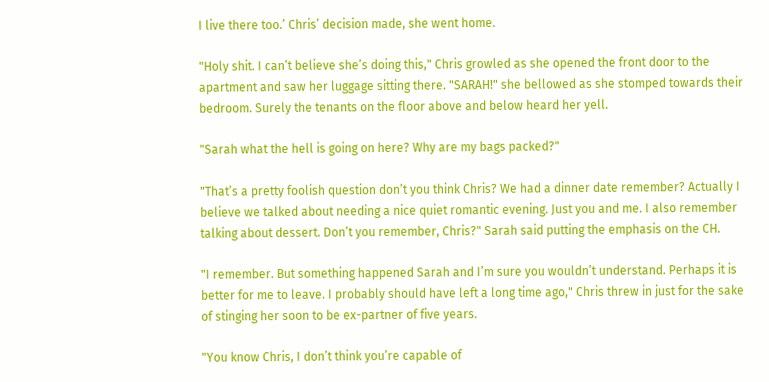I live there too.’ Chris’ decision made, she went home.

"Holy shit. I can’t believe she’s doing this," Chris growled as she opened the front door to the apartment and saw her luggage sitting there. "SARAH!" she bellowed as she stomped towards their bedroom. Surely the tenants on the floor above and below heard her yell.

"Sarah what the hell is going on here? Why are my bags packed?"

"That’s a pretty foolish question don’t you think Chris? We had a dinner date remember? Actually I believe we talked about needing a nice quiet romantic evening. Just you and me. I also remember talking about dessert. Don’t you remember, Chris?" Sarah said putting the emphasis on the CH.

"I remember. But something happened Sarah and I’m sure you wouldn’t understand. Perhaps it is better for me to leave. I probably should have left a long time ago," Chris threw in just for the sake of stinging her soon to be ex-partner of five years.

"You know Chris, I don’t think you’re capable of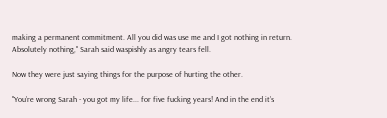making a permanent commitment. All you did was use me and I got nothing in return. Absolutely nothing," Sarah said waspishly as angry tears fell.

Now they were just saying things for the purpose of hurting the other.

"You’re wrong Sarah - you got my life... for five fucking years! And in the end it’s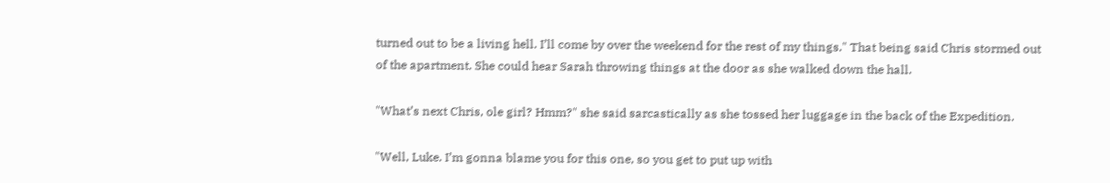turned out to be a living hell. I’ll come by over the weekend for the rest of my things." That being said Chris stormed out of the apartment. She could hear Sarah throwing things at the door as she walked down the hall.

"What’s next Chris, ole girl? Hmm?" she said sarcastically as she tossed her luggage in the back of the Expedition.

"Well, Luke. I’m gonna blame you for this one, so you get to put up with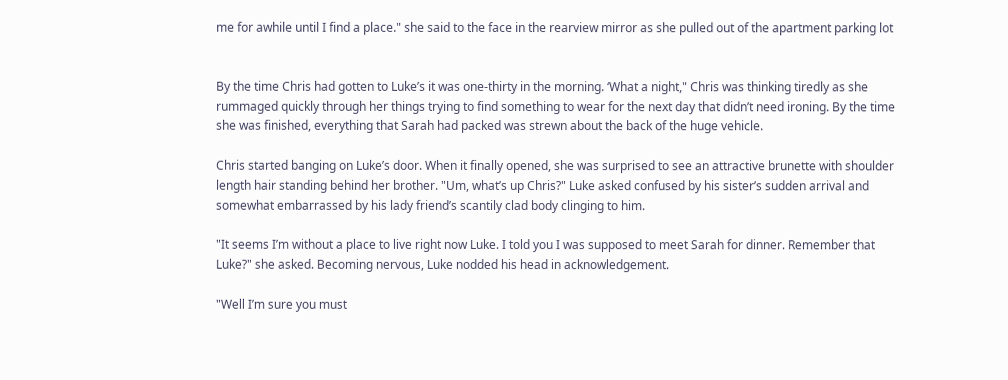me for awhile until I find a place." she said to the face in the rearview mirror as she pulled out of the apartment parking lot


By the time Chris had gotten to Luke’s it was one-thirty in the morning. ‘What a night," Chris was thinking tiredly as she rummaged quickly through her things trying to find something to wear for the next day that didn’t need ironing. By the time she was finished, everything that Sarah had packed was strewn about the back of the huge vehicle.

Chris started banging on Luke’s door. When it finally opened, she was surprised to see an attractive brunette with shoulder length hair standing behind her brother. "Um, what’s up Chris?" Luke asked confused by his sister’s sudden arrival and somewhat embarrassed by his lady friend’s scantily clad body clinging to him.

"It seems I’m without a place to live right now Luke. I told you I was supposed to meet Sarah for dinner. Remember that Luke?" she asked. Becoming nervous, Luke nodded his head in acknowledgement.

"Well I’m sure you must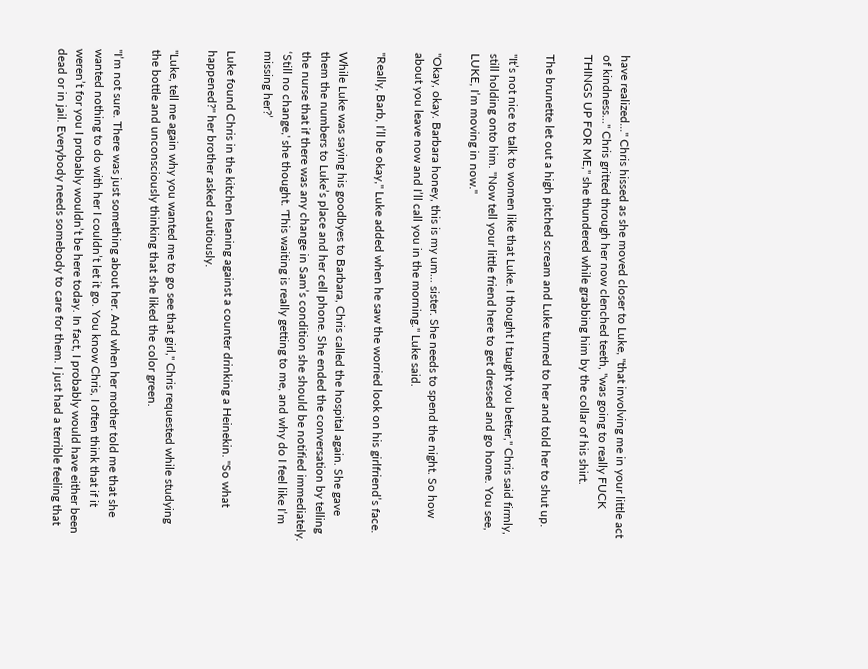have realized..." Chris hissed as she moved closer to Luke, "that involving me in your little act of kindness..." Chris gritted through her now clenched teeth, "was going to really FUCK THINGS UP FOR ME," she thundered while grabbing him by the collar of his shirt.

The brunette let out a high pitched scream and Luke turned to her and told her to shut up.

"It’s not nice to talk to women like that Luke. I thought I taught you better," Chris said firmly, still holding onto him. "Now tell your little friend here to get dressed and go home. You see, LUKE, I’m moving in now."

"Okay, okay. Barbara honey, this is my um... sister. She needs to spend the night. So how about you leave now and I’ll call you in the morning." Luke said.

"Really, Barb, I’ll be okay," Luke added when he saw the worried look on his girlfriend’s face.

While Luke was saying his goodbyes to Barbara, Chris called the hospital again. She gave them the numbers to Luke’s place and her cell phone. She ended the conversation by telling the nurse that if there was any change in Sam’s condition she should be notified immediately. ‘Still no change,' she thought. 'This waiting is really getting to me, and why do I feel like I’m missing her?’

Luke found Chris in the kitchen leaning against a counter drinking a Heinekin. "So what happened?" her brother asked cautiously.

"Luke, tell me again why you wanted me to go see that girl," Chris requested while studying the bottle and unconsciously thinking that she liked the color green.

"I’m not sure. There was just something about her. And when her mother told me that she wanted nothing to do with her I couldn’t let it go. You know Chris, I often think that if it weren’t for you I probably wouldn’t be here today. In fact, I probably would have either been dead or in jail. Everybody needs somebody to care for them. I just had a terrible feeling that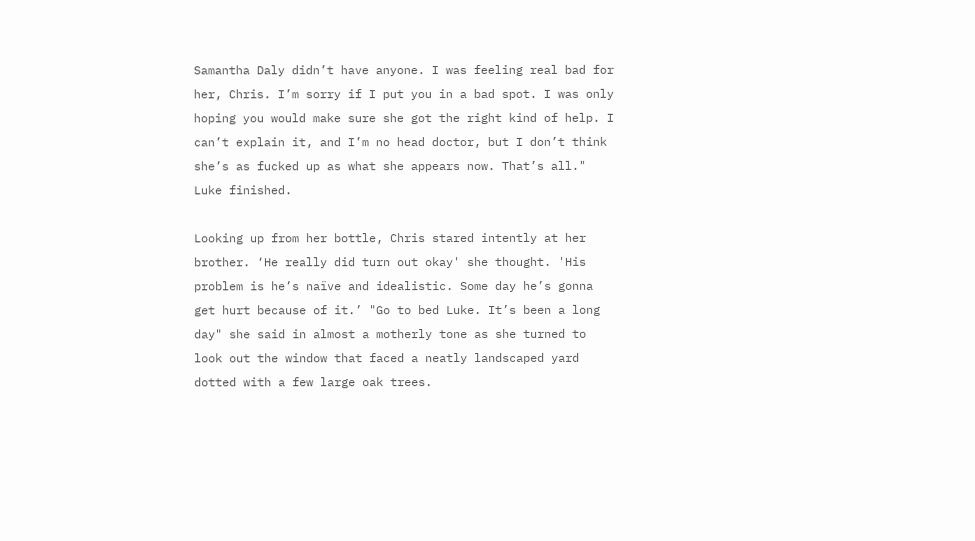Samantha Daly didn’t have anyone. I was feeling real bad for her, Chris. I’m sorry if I put you in a bad spot. I was only hoping you would make sure she got the right kind of help. I can’t explain it, and I’m no head doctor, but I don’t think she’s as fucked up as what she appears now. That’s all." Luke finished.

Looking up from her bottle, Chris stared intently at her brother. ‘He really did turn out okay' she thought. 'His problem is he’s naïve and idealistic. Some day he’s gonna get hurt because of it.’ "Go to bed Luke. It’s been a long day" she said in almost a motherly tone as she turned to look out the window that faced a neatly landscaped yard dotted with a few large oak trees.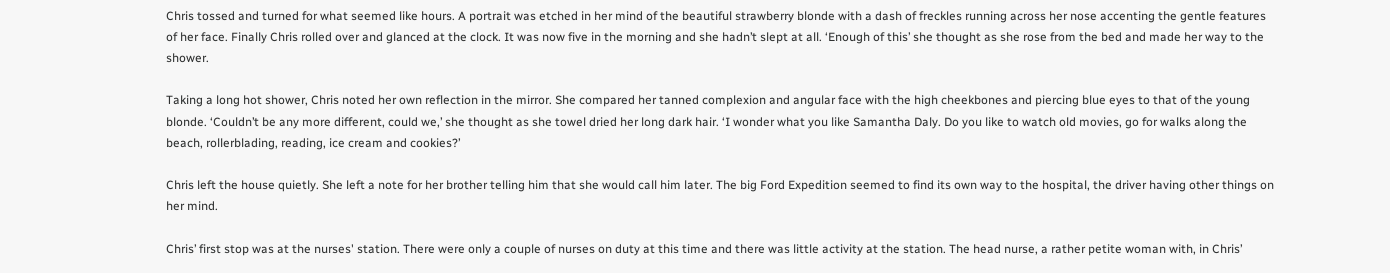Chris tossed and turned for what seemed like hours. A portrait was etched in her mind of the beautiful strawberry blonde with a dash of freckles running across her nose accenting the gentle features of her face. Finally Chris rolled over and glanced at the clock. It was now five in the morning and she hadn’t slept at all. ‘Enough of this’ she thought as she rose from the bed and made her way to the shower.

Taking a long hot shower, Chris noted her own reflection in the mirror. She compared her tanned complexion and angular face with the high cheekbones and piercing blue eyes to that of the young blonde. ‘Couldn’t be any more different, could we,’ she thought as she towel dried her long dark hair. ‘I wonder what you like Samantha Daly. Do you like to watch old movies, go for walks along the beach, rollerblading, reading, ice cream and cookies?’

Chris left the house quietly. She left a note for her brother telling him that she would call him later. The big Ford Expedition seemed to find its own way to the hospital, the driver having other things on her mind.

Chris’ first stop was at the nurses' station. There were only a couple of nurses on duty at this time and there was little activity at the station. The head nurse, a rather petite woman with, in Chris’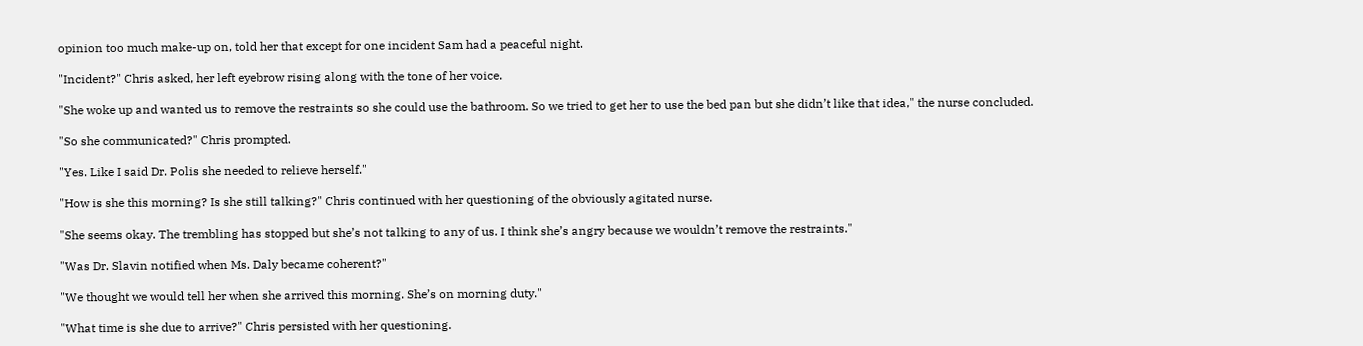opinion too much make-up on, told her that except for one incident Sam had a peaceful night.

"Incident?" Chris asked, her left eyebrow rising along with the tone of her voice.

"She woke up and wanted us to remove the restraints so she could use the bathroom. So we tried to get her to use the bed pan but she didn’t like that idea," the nurse concluded.

"So she communicated?" Chris prompted.

"Yes. Like I said Dr. Polis she needed to relieve herself."

"How is she this morning? Is she still talking?" Chris continued with her questioning of the obviously agitated nurse.

"She seems okay. The trembling has stopped but she’s not talking to any of us. I think she’s angry because we wouldn’t remove the restraints."

"Was Dr. Slavin notified when Ms. Daly became coherent?"

"We thought we would tell her when she arrived this morning. She’s on morning duty."

"What time is she due to arrive?" Chris persisted with her questioning.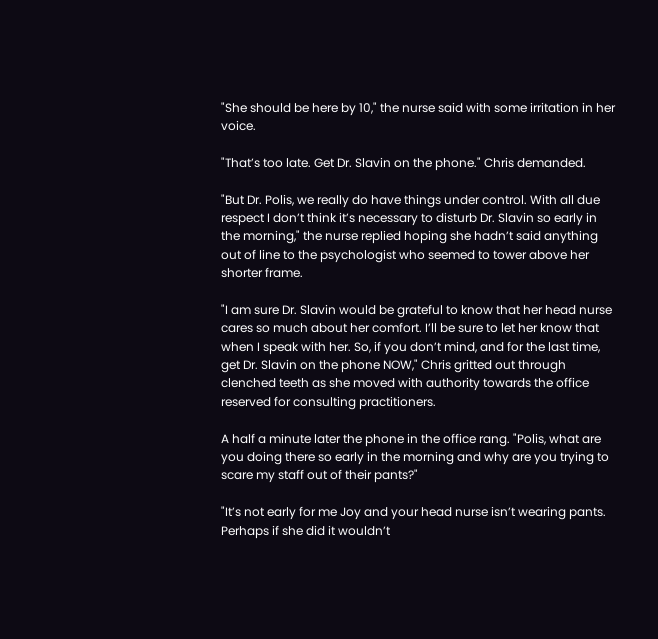"She should be here by 10," the nurse said with some irritation in her voice.

"That’s too late. Get Dr. Slavin on the phone." Chris demanded.

"But Dr. Polis, we really do have things under control. With all due respect I don’t think it’s necessary to disturb Dr. Slavin so early in the morning," the nurse replied hoping she hadn’t said anything out of line to the psychologist who seemed to tower above her shorter frame.

"I am sure Dr. Slavin would be grateful to know that her head nurse cares so much about her comfort. I’ll be sure to let her know that when I speak with her. So, if you don’t mind, and for the last time, get Dr. Slavin on the phone NOW," Chris gritted out through clenched teeth as she moved with authority towards the office reserved for consulting practitioners.

A half a minute later the phone in the office rang. "Polis, what are you doing there so early in the morning and why are you trying to scare my staff out of their pants?"

"It’s not early for me Joy and your head nurse isn’t wearing pants. Perhaps if she did it wouldn’t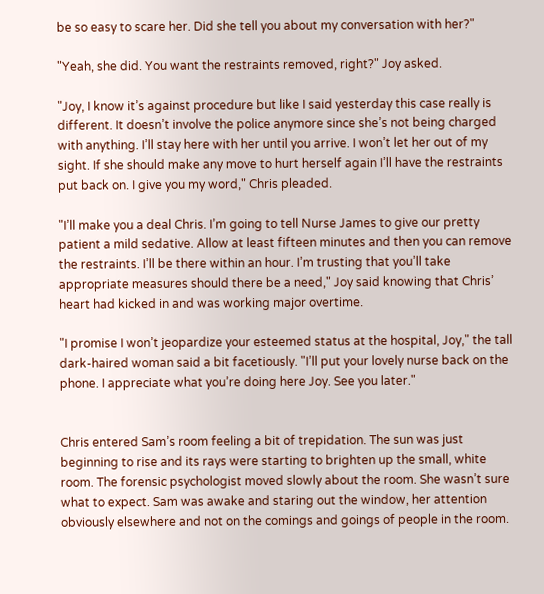be so easy to scare her. Did she tell you about my conversation with her?"

"Yeah, she did. You want the restraints removed, right?" Joy asked.

"Joy, I know it’s against procedure but like I said yesterday this case really is different. It doesn’t involve the police anymore since she’s not being charged with anything. I’ll stay here with her until you arrive. I won’t let her out of my sight. If she should make any move to hurt herself again I’ll have the restraints put back on. I give you my word," Chris pleaded.

"I’ll make you a deal Chris. I’m going to tell Nurse James to give our pretty patient a mild sedative. Allow at least fifteen minutes and then you can remove the restraints. I’ll be there within an hour. I’m trusting that you’ll take appropriate measures should there be a need," Joy said knowing that Chris’ heart had kicked in and was working major overtime.

"I promise I won’t jeopardize your esteemed status at the hospital, Joy," the tall dark-haired woman said a bit facetiously. "I’ll put your lovely nurse back on the phone. I appreciate what you’re doing here Joy. See you later."


Chris entered Sam’s room feeling a bit of trepidation. The sun was just beginning to rise and its rays were starting to brighten up the small, white room. The forensic psychologist moved slowly about the room. She wasn’t sure what to expect. Sam was awake and staring out the window, her attention obviously elsewhere and not on the comings and goings of people in the room.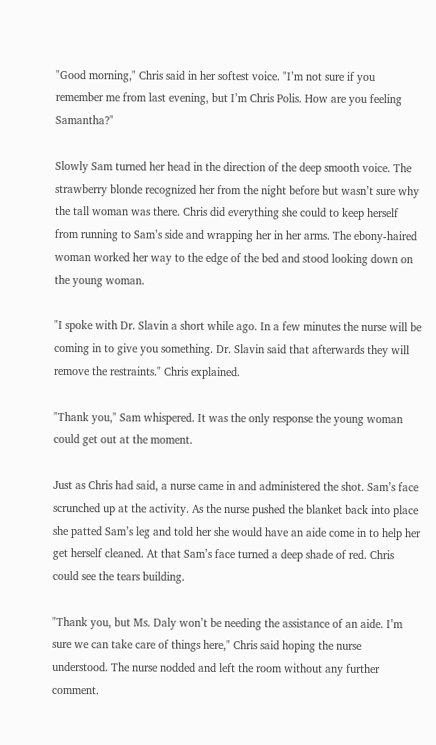"Good morning," Chris said in her softest voice. "I’m not sure if you remember me from last evening, but I’m Chris Polis. How are you feeling Samantha?"

Slowly Sam turned her head in the direction of the deep smooth voice. The strawberry blonde recognized her from the night before but wasn’t sure why the tall woman was there. Chris did everything she could to keep herself from running to Sam’s side and wrapping her in her arms. The ebony-haired woman worked her way to the edge of the bed and stood looking down on the young woman.

"I spoke with Dr. Slavin a short while ago. In a few minutes the nurse will be coming in to give you something. Dr. Slavin said that afterwards they will remove the restraints." Chris explained.

"Thank you," Sam whispered. It was the only response the young woman could get out at the moment.

Just as Chris had said, a nurse came in and administered the shot. Sam’s face scrunched up at the activity. As the nurse pushed the blanket back into place she patted Sam’s leg and told her she would have an aide come in to help her get herself cleaned. At that Sam’s face turned a deep shade of red. Chris could see the tears building.

"Thank you, but Ms. Daly won’t be needing the assistance of an aide. I’m sure we can take care of things here," Chris said hoping the nurse understood. The nurse nodded and left the room without any further comment.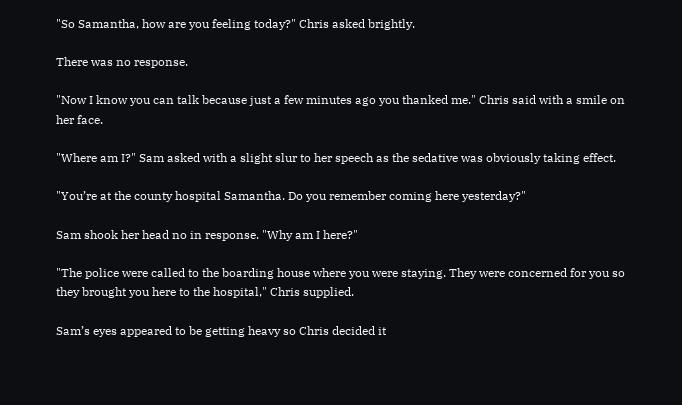"So Samantha, how are you feeling today?" Chris asked brightly.

There was no response.

"Now I know you can talk because just a few minutes ago you thanked me." Chris said with a smile on her face.

"Where am I?" Sam asked with a slight slur to her speech as the sedative was obviously taking effect.

"You’re at the county hospital Samantha. Do you remember coming here yesterday?"

Sam shook her head no in response. "Why am I here?"

"The police were called to the boarding house where you were staying. They were concerned for you so they brought you here to the hospital," Chris supplied.

Sam’s eyes appeared to be getting heavy so Chris decided it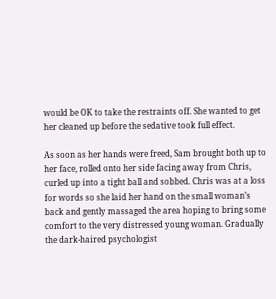would be OK to take the restraints off. She wanted to get her cleaned up before the sedative took full effect.

As soon as her hands were freed, Sam brought both up to her face, rolled onto her side facing away from Chris, curled up into a tight ball and sobbed. Chris was at a loss for words so she laid her hand on the small woman’s back and gently massaged the area hoping to bring some comfort to the very distressed young woman. Gradually the dark-haired psychologist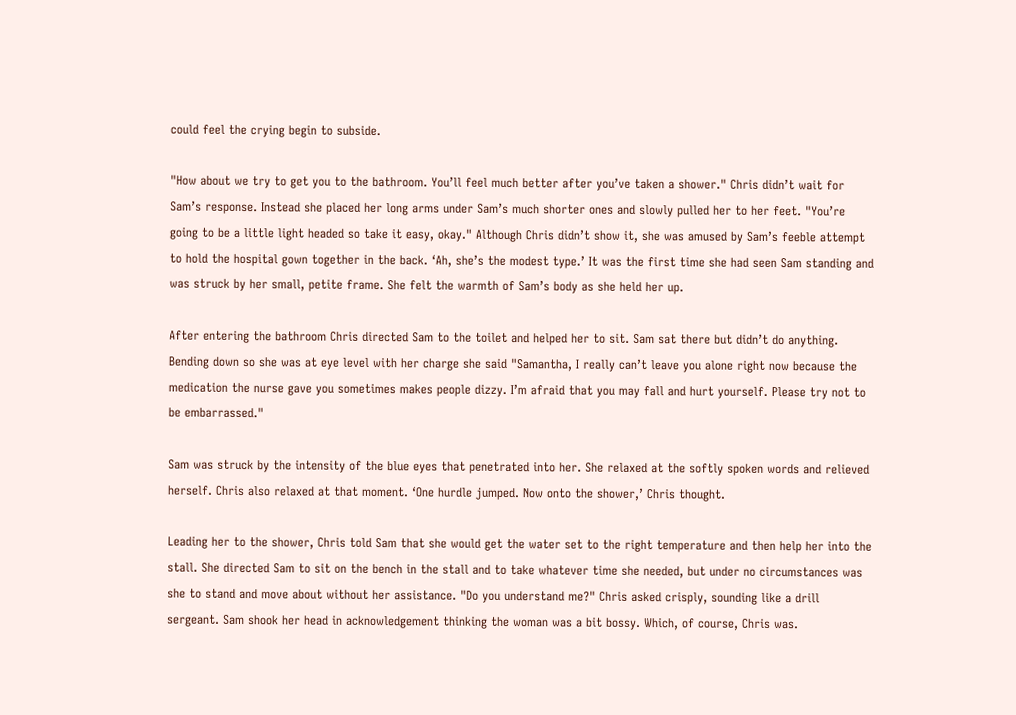could feel the crying begin to subside.

"How about we try to get you to the bathroom. You’ll feel much better after you’ve taken a shower." Chris didn’t wait for Sam’s response. Instead she placed her long arms under Sam’s much shorter ones and slowly pulled her to her feet. "You’re going to be a little light headed so take it easy, okay." Although Chris didn’t show it, she was amused by Sam’s feeble attempt to hold the hospital gown together in the back. ‘Ah, she’s the modest type.’ It was the first time she had seen Sam standing and was struck by her small, petite frame. She felt the warmth of Sam’s body as she held her up.

After entering the bathroom Chris directed Sam to the toilet and helped her to sit. Sam sat there but didn’t do anything. Bending down so she was at eye level with her charge she said "Samantha, I really can’t leave you alone right now because the medication the nurse gave you sometimes makes people dizzy. I’m afraid that you may fall and hurt yourself. Please try not to be embarrassed."

Sam was struck by the intensity of the blue eyes that penetrated into her. She relaxed at the softly spoken words and relieved herself. Chris also relaxed at that moment. ‘One hurdle jumped. Now onto the shower,’ Chris thought.

Leading her to the shower, Chris told Sam that she would get the water set to the right temperature and then help her into the stall. She directed Sam to sit on the bench in the stall and to take whatever time she needed, but under no circumstances was she to stand and move about without her assistance. "Do you understand me?" Chris asked crisply, sounding like a drill sergeant. Sam shook her head in acknowledgement thinking the woman was a bit bossy. Which, of course, Chris was.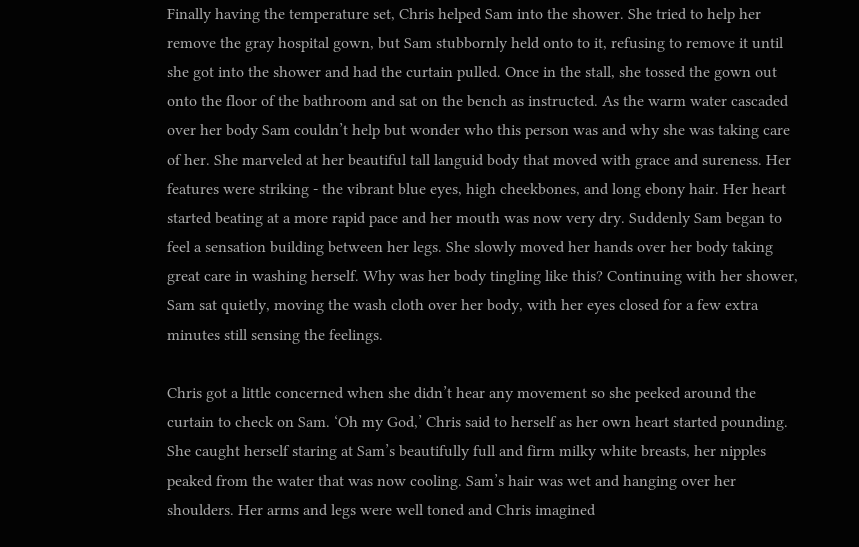Finally having the temperature set, Chris helped Sam into the shower. She tried to help her remove the gray hospital gown, but Sam stubbornly held onto to it, refusing to remove it until she got into the shower and had the curtain pulled. Once in the stall, she tossed the gown out onto the floor of the bathroom and sat on the bench as instructed. As the warm water cascaded over her body Sam couldn’t help but wonder who this person was and why she was taking care of her. She marveled at her beautiful tall languid body that moved with grace and sureness. Her features were striking - the vibrant blue eyes, high cheekbones, and long ebony hair. Her heart started beating at a more rapid pace and her mouth was now very dry. Suddenly Sam began to feel a sensation building between her legs. She slowly moved her hands over her body taking great care in washing herself. Why was her body tingling like this? Continuing with her shower, Sam sat quietly, moving the wash cloth over her body, with her eyes closed for a few extra minutes still sensing the feelings.

Chris got a little concerned when she didn’t hear any movement so she peeked around the curtain to check on Sam. ‘Oh my God,’ Chris said to herself as her own heart started pounding. She caught herself staring at Sam’s beautifully full and firm milky white breasts, her nipples peaked from the water that was now cooling. Sam’s hair was wet and hanging over her shoulders. Her arms and legs were well toned and Chris imagined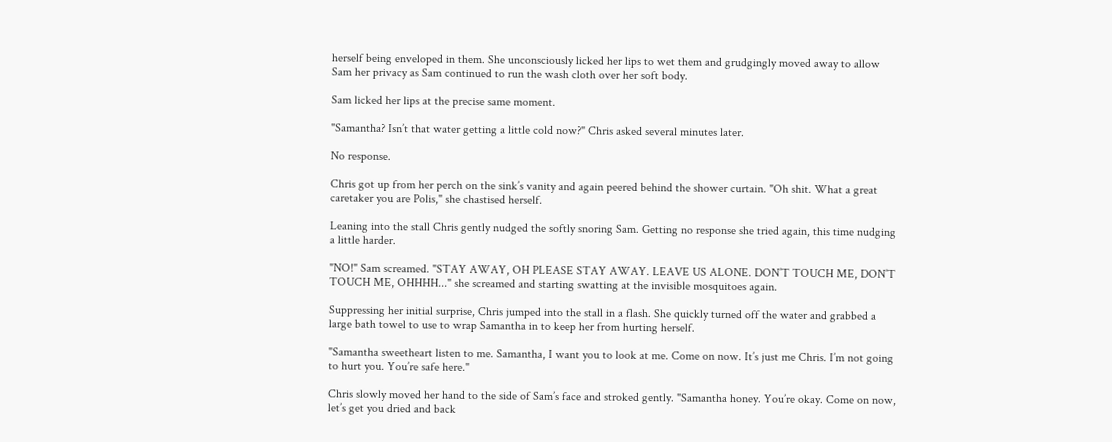herself being enveloped in them. She unconsciously licked her lips to wet them and grudgingly moved away to allow Sam her privacy as Sam continued to run the wash cloth over her soft body.

Sam licked her lips at the precise same moment.

"Samantha? Isn’t that water getting a little cold now?" Chris asked several minutes later.

No response.

Chris got up from her perch on the sink’s vanity and again peered behind the shower curtain. "Oh shit. What a great caretaker you are Polis," she chastised herself.

Leaning into the stall Chris gently nudged the softly snoring Sam. Getting no response she tried again, this time nudging a little harder.

"NO!" Sam screamed. "STAY AWAY, OH PLEASE STAY AWAY. LEAVE US ALONE. DON’T TOUCH ME, DON’T TOUCH ME, OHHHH..." she screamed and starting swatting at the invisible mosquitoes again.

Suppressing her initial surprise, Chris jumped into the stall in a flash. She quickly turned off the water and grabbed a large bath towel to use to wrap Samantha in to keep her from hurting herself.

"Samantha sweetheart listen to me. Samantha, I want you to look at me. Come on now. It’s just me Chris. I’m not going to hurt you. You’re safe here."

Chris slowly moved her hand to the side of Sam’s face and stroked gently. "Samantha honey. You’re okay. Come on now, let’s get you dried and back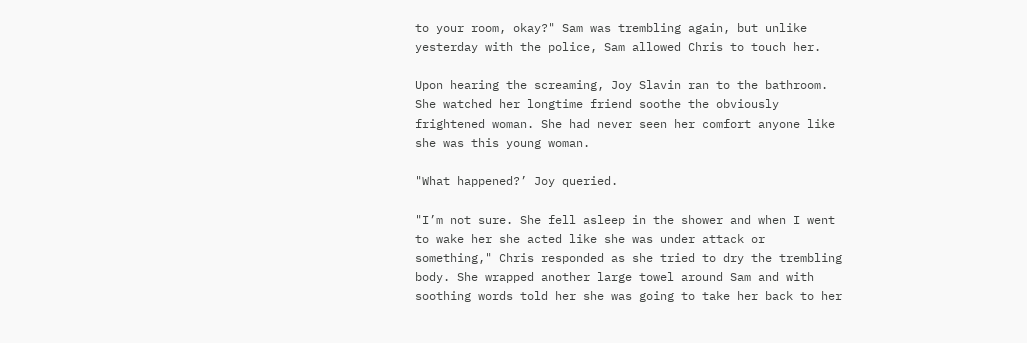to your room, okay?" Sam was trembling again, but unlike yesterday with the police, Sam allowed Chris to touch her.

Upon hearing the screaming, Joy Slavin ran to the bathroom. She watched her longtime friend soothe the obviously frightened woman. She had never seen her comfort anyone like she was this young woman.

"What happened?’ Joy queried.

"I’m not sure. She fell asleep in the shower and when I went to wake her she acted like she was under attack or something," Chris responded as she tried to dry the trembling body. She wrapped another large towel around Sam and with soothing words told her she was going to take her back to her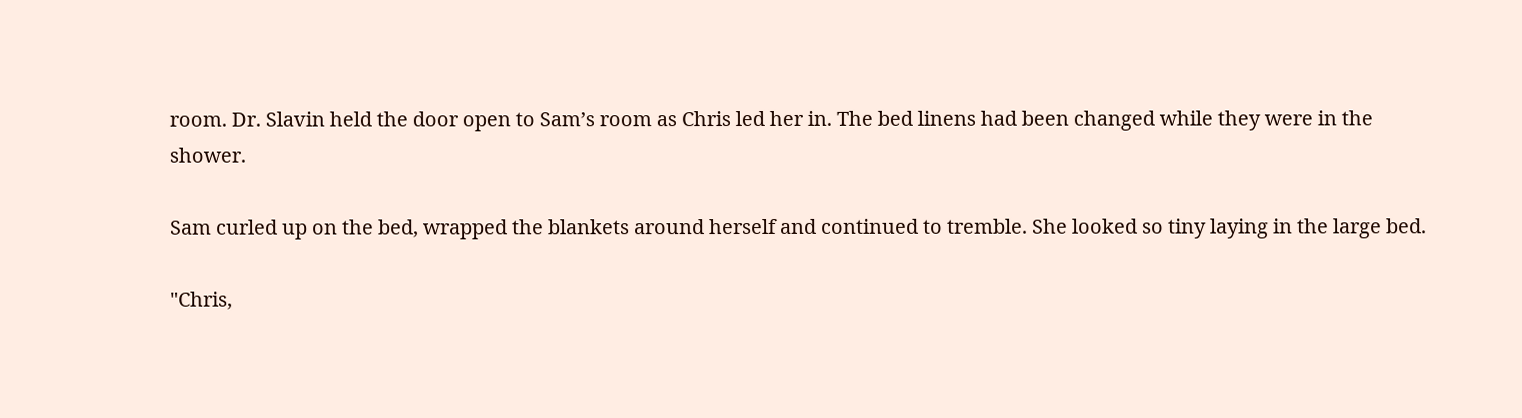room. Dr. Slavin held the door open to Sam’s room as Chris led her in. The bed linens had been changed while they were in the shower.

Sam curled up on the bed, wrapped the blankets around herself and continued to tremble. She looked so tiny laying in the large bed.

"Chris,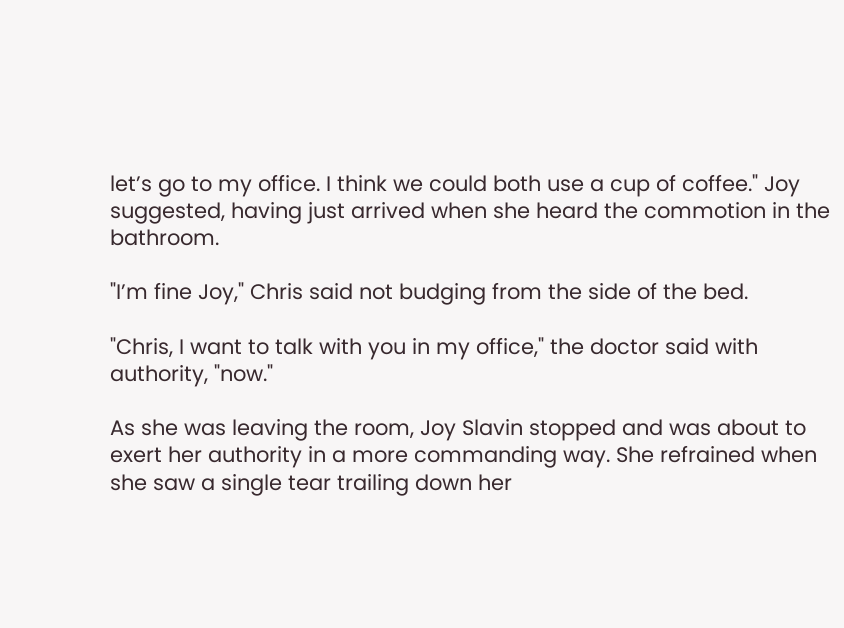let’s go to my office. I think we could both use a cup of coffee." Joy suggested, having just arrived when she heard the commotion in the bathroom.

"I’m fine Joy," Chris said not budging from the side of the bed.

"Chris, I want to talk with you in my office," the doctor said with authority, "now."

As she was leaving the room, Joy Slavin stopped and was about to exert her authority in a more commanding way. She refrained when she saw a single tear trailing down her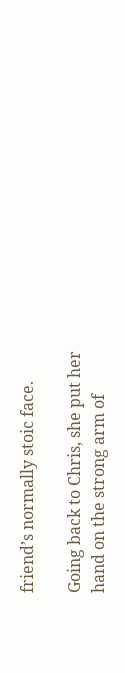friend’s normally stoic face.

Going back to Chris, she put her hand on the strong arm of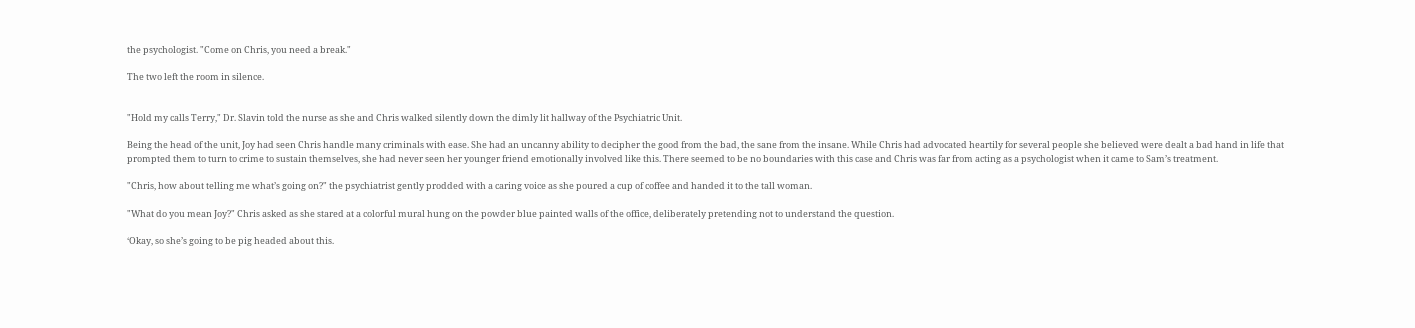the psychologist. "Come on Chris, you need a break."

The two left the room in silence.


"Hold my calls Terry," Dr. Slavin told the nurse as she and Chris walked silently down the dimly lit hallway of the Psychiatric Unit.

Being the head of the unit, Joy had seen Chris handle many criminals with ease. She had an uncanny ability to decipher the good from the bad, the sane from the insane. While Chris had advocated heartily for several people she believed were dealt a bad hand in life that prompted them to turn to crime to sustain themselves, she had never seen her younger friend emotionally involved like this. There seemed to be no boundaries with this case and Chris was far from acting as a psychologist when it came to Sam’s treatment.

"Chris, how about telling me what’s going on?" the psychiatrist gently prodded with a caring voice as she poured a cup of coffee and handed it to the tall woman.

"What do you mean Joy?" Chris asked as she stared at a colorful mural hung on the powder blue painted walls of the office, deliberately pretending not to understand the question.

‘Okay, so she’s going to be pig headed about this.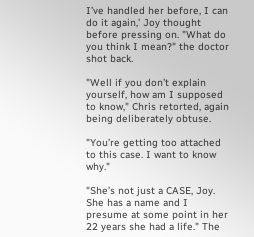I’ve handled her before, I can do it again,’ Joy thought before pressing on. "What do you think I mean?" the doctor shot back.

"Well if you don’t explain yourself, how am I supposed to know," Chris retorted, again being deliberately obtuse.

"You’re getting too attached to this case. I want to know why."

"She’s not just a CASE, Joy. She has a name and I presume at some point in her 22 years she had a life." The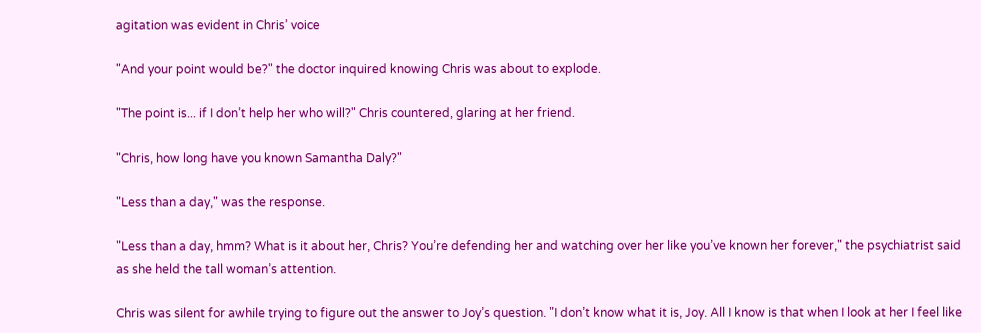agitation was evident in Chris’ voice

"And your point would be?" the doctor inquired knowing Chris was about to explode.

"The point is... if I don’t help her who will?" Chris countered, glaring at her friend.

"Chris, how long have you known Samantha Daly?"

"Less than a day," was the response.

"Less than a day, hmm? What is it about her, Chris? You’re defending her and watching over her like you’ve known her forever," the psychiatrist said as she held the tall woman’s attention.

Chris was silent for awhile trying to figure out the answer to Joy’s question. "I don’t know what it is, Joy. All I know is that when I look at her I feel like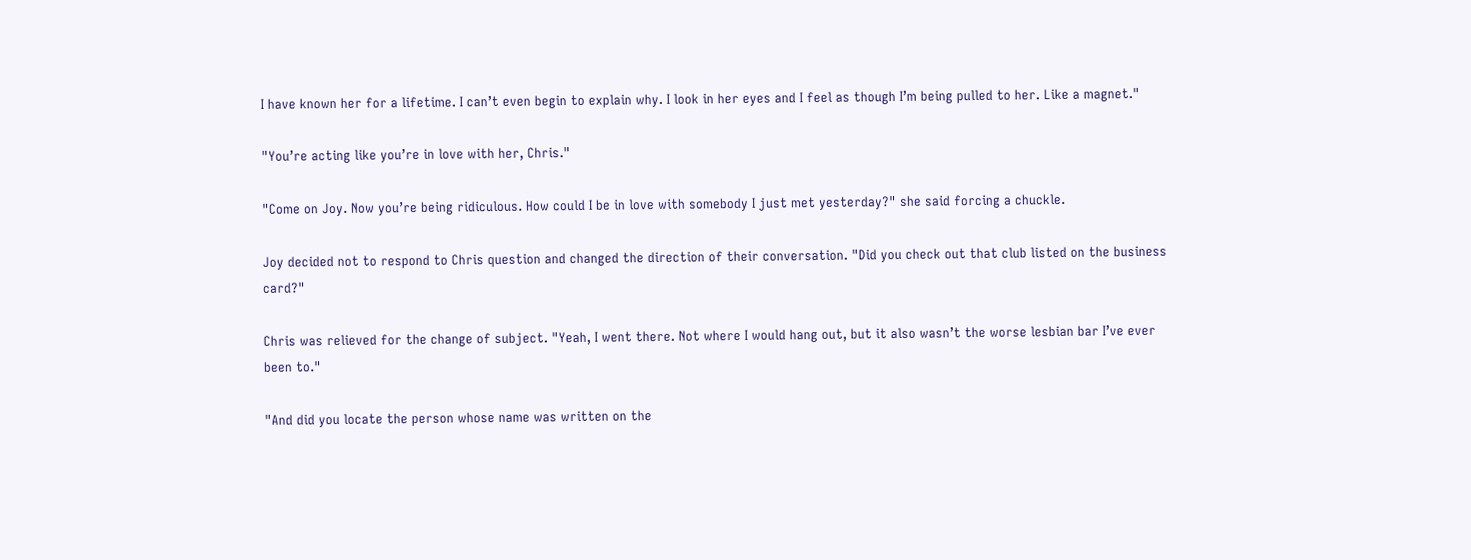I have known her for a lifetime. I can’t even begin to explain why. I look in her eyes and I feel as though I’m being pulled to her. Like a magnet."

"You’re acting like you’re in love with her, Chris."

"Come on Joy. Now you’re being ridiculous. How could I be in love with somebody I just met yesterday?" she said forcing a chuckle.

Joy decided not to respond to Chris question and changed the direction of their conversation. "Did you check out that club listed on the business card?"

Chris was relieved for the change of subject. "Yeah, I went there. Not where I would hang out, but it also wasn’t the worse lesbian bar I’ve ever been to."

"And did you locate the person whose name was written on the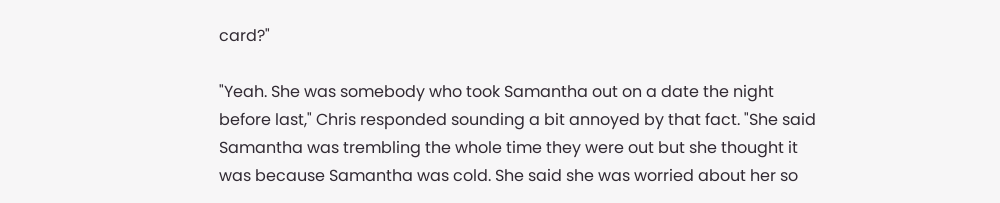card?"

"Yeah. She was somebody who took Samantha out on a date the night before last," Chris responded sounding a bit annoyed by that fact. "She said Samantha was trembling the whole time they were out but she thought it was because Samantha was cold. She said she was worried about her so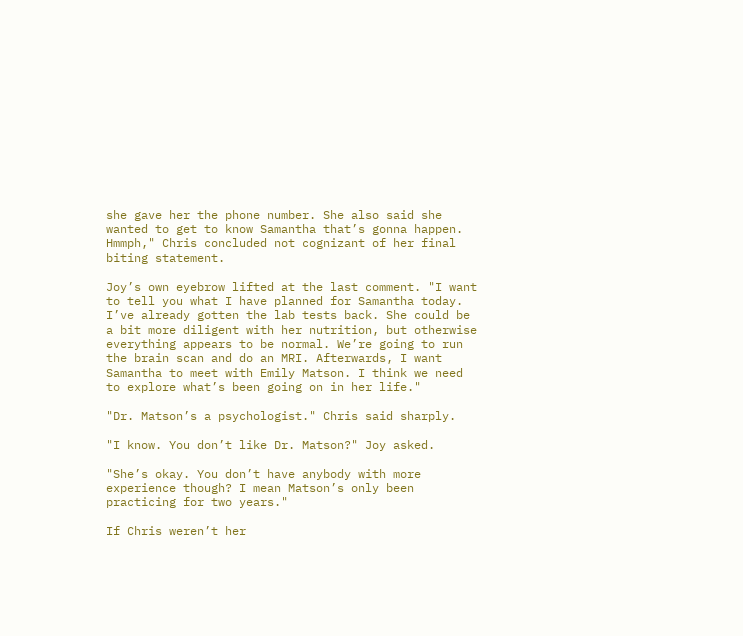she gave her the phone number. She also said she wanted to get to know Samantha that’s gonna happen. Hmmph," Chris concluded not cognizant of her final biting statement.

Joy’s own eyebrow lifted at the last comment. "I want to tell you what I have planned for Samantha today. I’ve already gotten the lab tests back. She could be a bit more diligent with her nutrition, but otherwise everything appears to be normal. We’re going to run the brain scan and do an MRI. Afterwards, I want Samantha to meet with Emily Matson. I think we need to explore what’s been going on in her life."

"Dr. Matson’s a psychologist." Chris said sharply.

"I know. You don’t like Dr. Matson?" Joy asked.

"She’s okay. You don’t have anybody with more experience though? I mean Matson’s only been practicing for two years."

If Chris weren’t her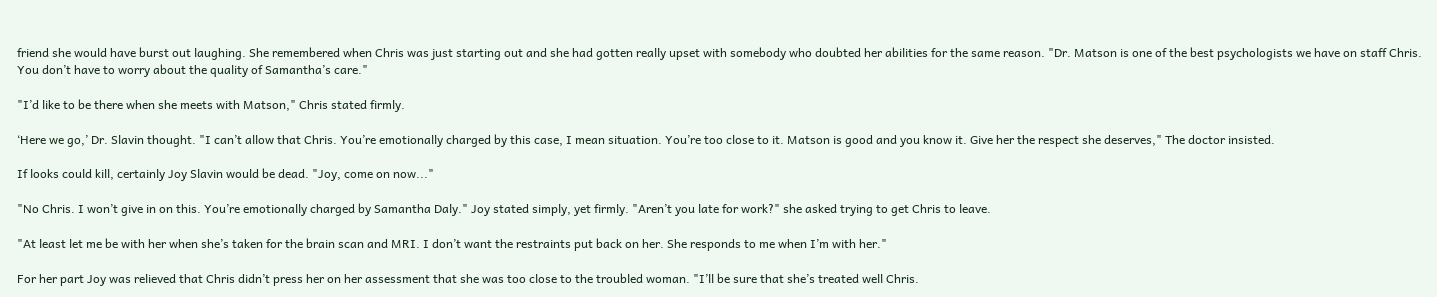friend she would have burst out laughing. She remembered when Chris was just starting out and she had gotten really upset with somebody who doubted her abilities for the same reason. "Dr. Matson is one of the best psychologists we have on staff Chris. You don’t have to worry about the quality of Samantha’s care."

"I’d like to be there when she meets with Matson," Chris stated firmly.

‘Here we go,’ Dr. Slavin thought. "I can’t allow that Chris. You’re emotionally charged by this case, I mean situation. You’re too close to it. Matson is good and you know it. Give her the respect she deserves," The doctor insisted.

If looks could kill, certainly Joy Slavin would be dead. "Joy, come on now..."

"No Chris. I won’t give in on this. You’re emotionally charged by Samantha Daly." Joy stated simply, yet firmly. "Aren’t you late for work?" she asked trying to get Chris to leave.

"At least let me be with her when she’s taken for the brain scan and MRI. I don’t want the restraints put back on her. She responds to me when I’m with her."

For her part Joy was relieved that Chris didn’t press her on her assessment that she was too close to the troubled woman. "I’ll be sure that she’s treated well Chris.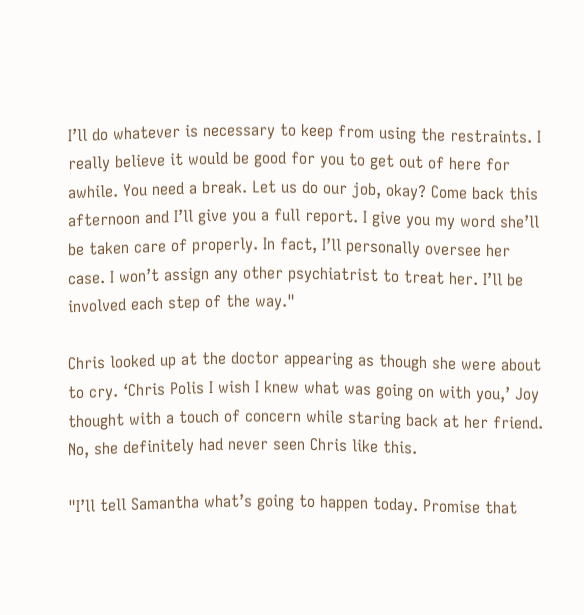I’ll do whatever is necessary to keep from using the restraints. I really believe it would be good for you to get out of here for awhile. You need a break. Let us do our job, okay? Come back this afternoon and I’ll give you a full report. I give you my word she’ll be taken care of properly. In fact, I’ll personally oversee her case. I won’t assign any other psychiatrist to treat her. I’ll be involved each step of the way."

Chris looked up at the doctor appearing as though she were about to cry. ‘Chris Polis I wish I knew what was going on with you,’ Joy thought with a touch of concern while staring back at her friend. No, she definitely had never seen Chris like this.

"I’ll tell Samantha what’s going to happen today. Promise that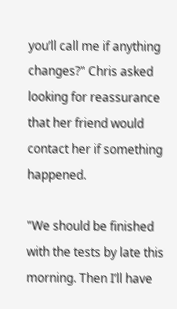you’ll call me if anything changes?" Chris asked looking for reassurance that her friend would contact her if something happened.

"We should be finished with the tests by late this morning. Then I’ll have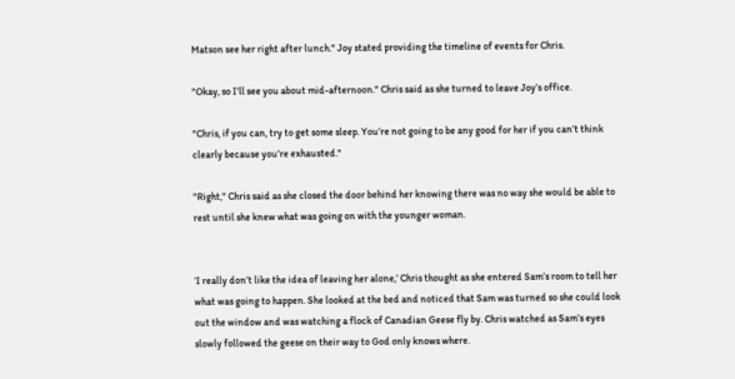Matson see her right after lunch." Joy stated providing the timeline of events for Chris.

"Okay, so I’ll see you about mid-afternoon." Chris said as she turned to leave Joy’s office.

"Chris, if you can, try to get some sleep. You’re not going to be any good for her if you can’t think clearly because you’re exhausted."

"Right," Chris said as she closed the door behind her knowing there was no way she would be able to rest until she knew what was going on with the younger woman.


‘I really don’t like the idea of leaving her alone,’ Chris thought as she entered Sam’s room to tell her what was going to happen. She looked at the bed and noticed that Sam was turned so she could look out the window and was watching a flock of Canadian Geese fly by. Chris watched as Sam’s eyes slowly followed the geese on their way to God only knows where.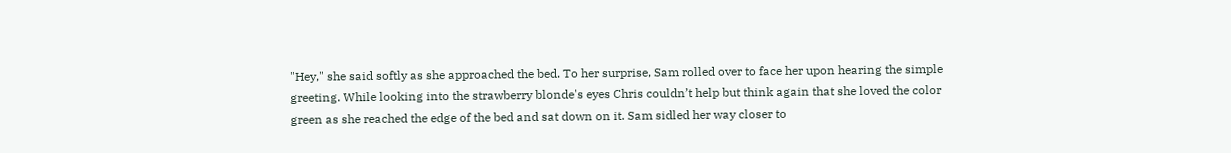"Hey," she said softly as she approached the bed. To her surprise, Sam rolled over to face her upon hearing the simple greeting. While looking into the strawberry blonde's eyes Chris couldn’t help but think again that she loved the color green as she reached the edge of the bed and sat down on it. Sam sidled her way closer to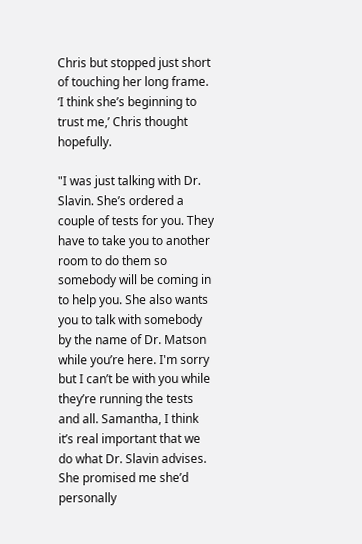Chris but stopped just short of touching her long frame. ‘I think she’s beginning to trust me,’ Chris thought hopefully.

"I was just talking with Dr. Slavin. She’s ordered a couple of tests for you. They have to take you to another room to do them so somebody will be coming in to help you. She also wants you to talk with somebody by the name of Dr. Matson while you’re here. I'm sorry but I can’t be with you while they’re running the tests and all. Samantha, I think it’s real important that we do what Dr. Slavin advises. She promised me she’d personally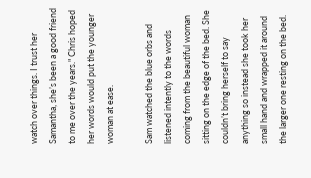watch over things. I trust her Samantha, she’s been a good friend to me over the years." Chris hoped her words would put the younger woman at ease.

Sam watched the blue orbs and listened intently to the words coming from the beautiful woman sitting on the edge of the bed. She couldn’t bring herself to say anything so instead she took her small hand and wrapped it around the larger one resting on the bed.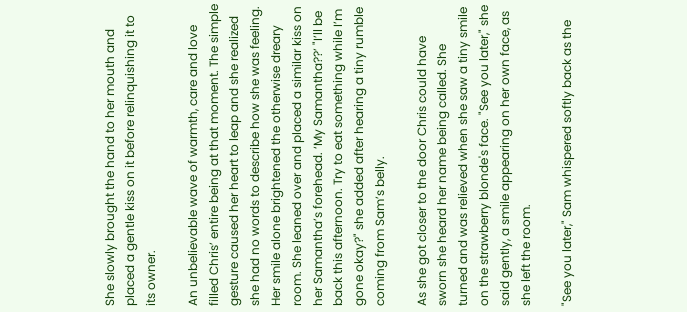She slowly brought the hand to her mouth and placed a gentle kiss on it before relinquishing it to its owner.

An unbelievable wave of warmth, care and love filled Chris’ entire being at that moment. The simple gesture caused her heart to leap and she realized she had no words to describe how she was feeling. Her smile alone brightened the otherwise dreary room. She leaned over and placed a similar kiss on her Samantha’s forehead. ‘My Samantha??’ "I’ll be back this afternoon. Try to eat something while I’m gone okay?" she added after hearing a tiny rumble coming from Sam’s belly.

As she got closer to the door Chris could have sworn she heard her name being called. She turned and was relieved when she saw a tiny smile on the strawberry blonde's face. "See you later," she said gently, a smile appearing on her own face, as she left the room.

"See you later," Sam whispered softly back as the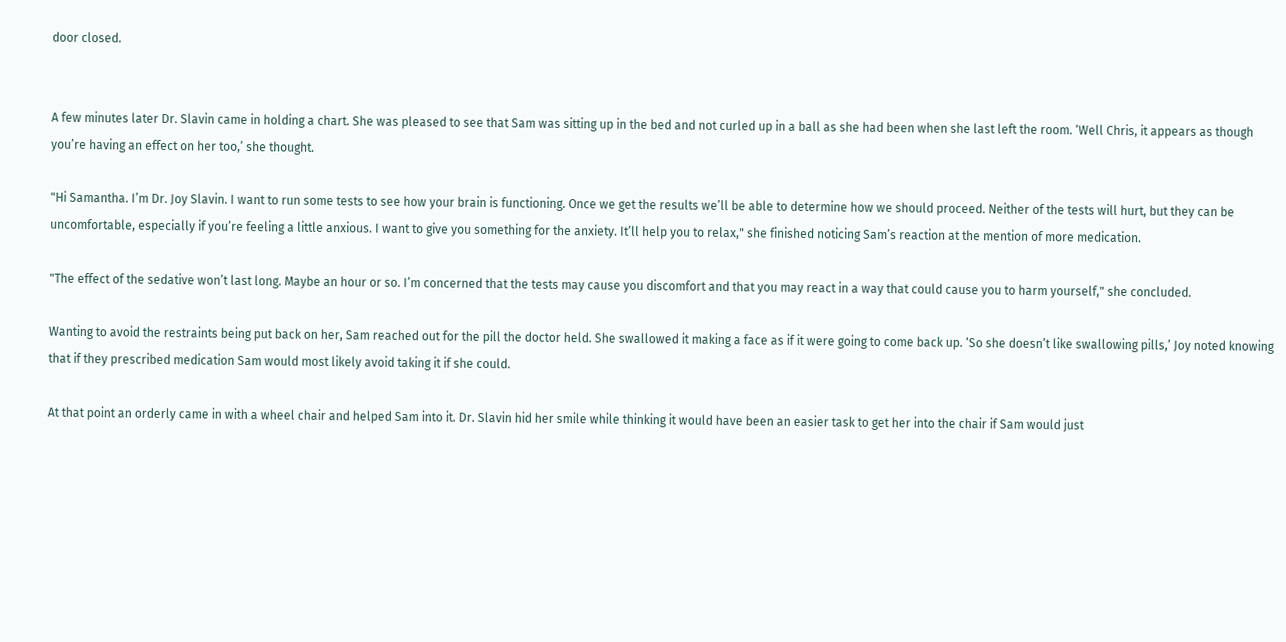door closed.


A few minutes later Dr. Slavin came in holding a chart. She was pleased to see that Sam was sitting up in the bed and not curled up in a ball as she had been when she last left the room. ‘Well Chris, it appears as though you’re having an effect on her too,’ she thought.

"Hi Samantha. I’m Dr. Joy Slavin. I want to run some tests to see how your brain is functioning. Once we get the results we’ll be able to determine how we should proceed. Neither of the tests will hurt, but they can be uncomfortable, especially if you’re feeling a little anxious. I want to give you something for the anxiety. It’ll help you to relax," she finished noticing Sam’s reaction at the mention of more medication.

"The effect of the sedative won’t last long. Maybe an hour or so. I’m concerned that the tests may cause you discomfort and that you may react in a way that could cause you to harm yourself," she concluded.

Wanting to avoid the restraints being put back on her, Sam reached out for the pill the doctor held. She swallowed it making a face as if it were going to come back up. ‘So she doesn’t like swallowing pills,’ Joy noted knowing that if they prescribed medication Sam would most likely avoid taking it if she could.

At that point an orderly came in with a wheel chair and helped Sam into it. Dr. Slavin hid her smile while thinking it would have been an easier task to get her into the chair if Sam would just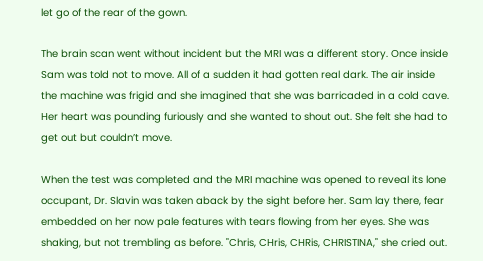let go of the rear of the gown.

The brain scan went without incident but the MRI was a different story. Once inside Sam was told not to move. All of a sudden it had gotten real dark. The air inside the machine was frigid and she imagined that she was barricaded in a cold cave. Her heart was pounding furiously and she wanted to shout out. She felt she had to get out but couldn’t move.

When the test was completed and the MRI machine was opened to reveal its lone occupant, Dr. Slavin was taken aback by the sight before her. Sam lay there, fear embedded on her now pale features with tears flowing from her eyes. She was shaking, but not trembling as before. "Chris, CHris, CHRis, CHRISTINA," she cried out.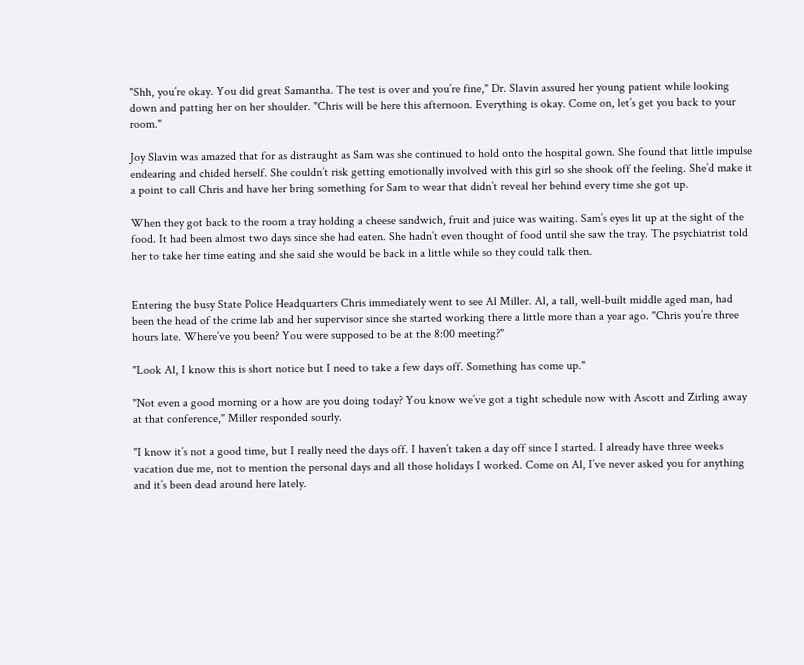"Shh, you’re okay. You did great Samantha. The test is over and you’re fine," Dr. Slavin assured her young patient while looking down and patting her on her shoulder. "Chris will be here this afternoon. Everything is okay. Come on, let’s get you back to your room."

Joy Slavin was amazed that for as distraught as Sam was she continued to hold onto the hospital gown. She found that little impulse endearing and chided herself. She couldn’t risk getting emotionally involved with this girl so she shook off the feeling. She’d make it a point to call Chris and have her bring something for Sam to wear that didn’t reveal her behind every time she got up.

When they got back to the room a tray holding a cheese sandwich, fruit and juice was waiting. Sam’s eyes lit up at the sight of the food. It had been almost two days since she had eaten. She hadn’t even thought of food until she saw the tray. The psychiatrist told her to take her time eating and she said she would be back in a little while so they could talk then.


Entering the busy State Police Headquarters Chris immediately went to see Al Miller. Al, a tall, well-built middle aged man, had been the head of the crime lab and her supervisor since she started working there a little more than a year ago. "Chris you’re three hours late. Where’ve you been? You were supposed to be at the 8:00 meeting?"

"Look Al, I know this is short notice but I need to take a few days off. Something has come up."

"Not even a good morning or a how are you doing today? You know we’ve got a tight schedule now with Ascott and Zirling away at that conference," Miller responded sourly.

"I know it’s not a good time, but I really need the days off. I haven’t taken a day off since I started. I already have three weeks vacation due me, not to mention the personal days and all those holidays I worked. Come on Al, I’ve never asked you for anything and it’s been dead around here lately.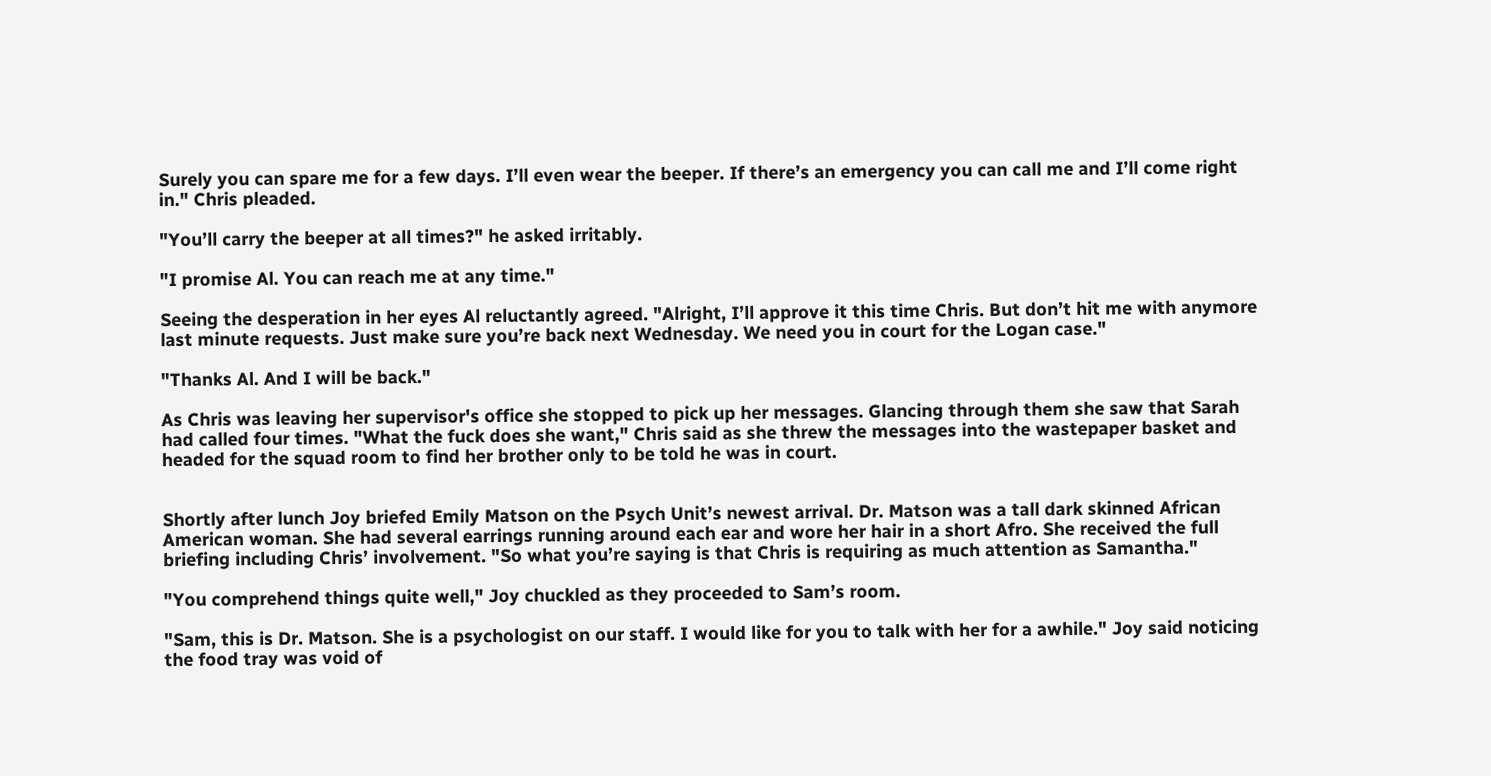Surely you can spare me for a few days. I’ll even wear the beeper. If there’s an emergency you can call me and I’ll come right in." Chris pleaded.

"You’ll carry the beeper at all times?" he asked irritably.

"I promise Al. You can reach me at any time."

Seeing the desperation in her eyes Al reluctantly agreed. "Alright, I’ll approve it this time Chris. But don’t hit me with anymore last minute requests. Just make sure you’re back next Wednesday. We need you in court for the Logan case."

"Thanks Al. And I will be back."

As Chris was leaving her supervisor's office she stopped to pick up her messages. Glancing through them she saw that Sarah had called four times. "What the fuck does she want," Chris said as she threw the messages into the wastepaper basket and headed for the squad room to find her brother only to be told he was in court.


Shortly after lunch Joy briefed Emily Matson on the Psych Unit’s newest arrival. Dr. Matson was a tall dark skinned African American woman. She had several earrings running around each ear and wore her hair in a short Afro. She received the full briefing including Chris’ involvement. "So what you’re saying is that Chris is requiring as much attention as Samantha."

"You comprehend things quite well," Joy chuckled as they proceeded to Sam’s room.

"Sam, this is Dr. Matson. She is a psychologist on our staff. I would like for you to talk with her for a awhile." Joy said noticing the food tray was void of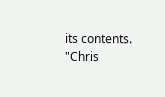its contents. "Chris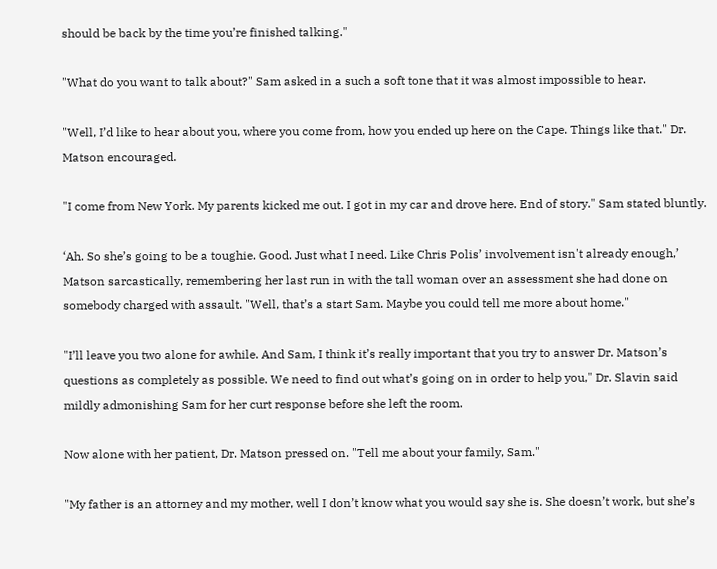should be back by the time you’re finished talking."

"What do you want to talk about?" Sam asked in a such a soft tone that it was almost impossible to hear.

"Well, I’d like to hear about you, where you come from, how you ended up here on the Cape. Things like that." Dr. Matson encouraged.

"I come from New York. My parents kicked me out. I got in my car and drove here. End of story." Sam stated bluntly.

‘Ah. So she’s going to be a toughie. Good. Just what I need. Like Chris Polis’ involvement isn't already enough,’ Matson sarcastically, remembering her last run in with the tall woman over an assessment she had done on somebody charged with assault. "Well, that’s a start Sam. Maybe you could tell me more about home."

"I’ll leave you two alone for awhile. And Sam, I think it’s really important that you try to answer Dr. Matson’s questions as completely as possible. We need to find out what’s going on in order to help you," Dr. Slavin said mildly admonishing Sam for her curt response before she left the room.

Now alone with her patient, Dr. Matson pressed on. "Tell me about your family, Sam."

"My father is an attorney and my mother, well I don’t know what you would say she is. She doesn’t work, but she’s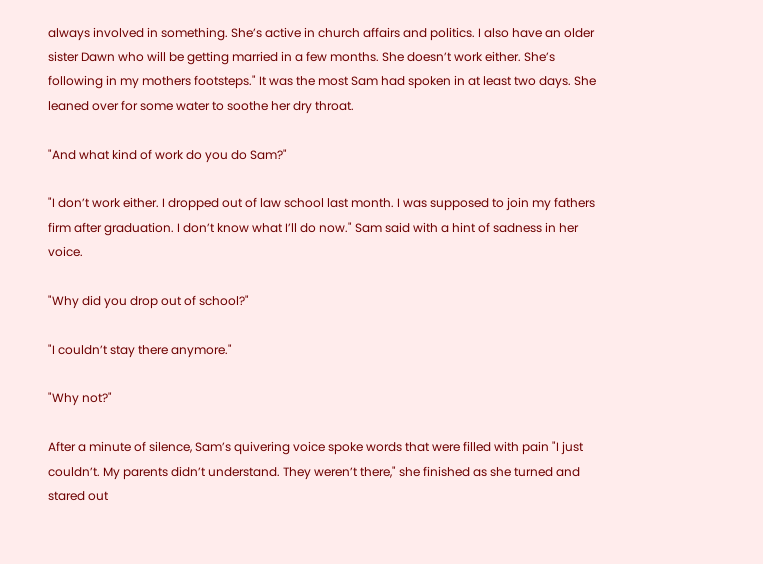always involved in something. She’s active in church affairs and politics. I also have an older sister Dawn who will be getting married in a few months. She doesn’t work either. She’s following in my mothers footsteps." It was the most Sam had spoken in at least two days. She leaned over for some water to soothe her dry throat.

"And what kind of work do you do Sam?"

"I don’t work either. I dropped out of law school last month. I was supposed to join my fathers firm after graduation. I don’t know what I’ll do now." Sam said with a hint of sadness in her voice.

"Why did you drop out of school?"

"I couldn’t stay there anymore."

"Why not?"

After a minute of silence, Sam’s quivering voice spoke words that were filled with pain "I just couldn’t. My parents didn’t understand. They weren’t there," she finished as she turned and stared out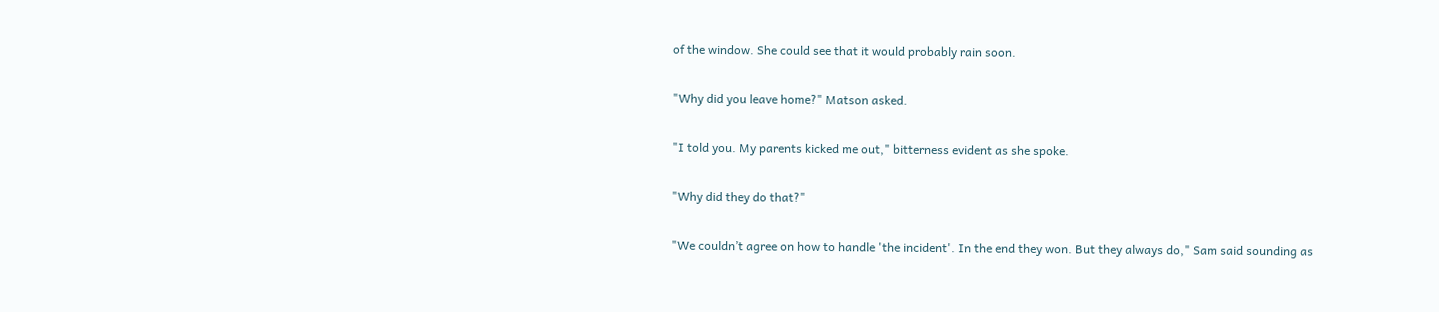of the window. She could see that it would probably rain soon.

"Why did you leave home?" Matson asked.

"I told you. My parents kicked me out," bitterness evident as she spoke.

"Why did they do that?"

"We couldn’t agree on how to handle 'the incident'. In the end they won. But they always do," Sam said sounding as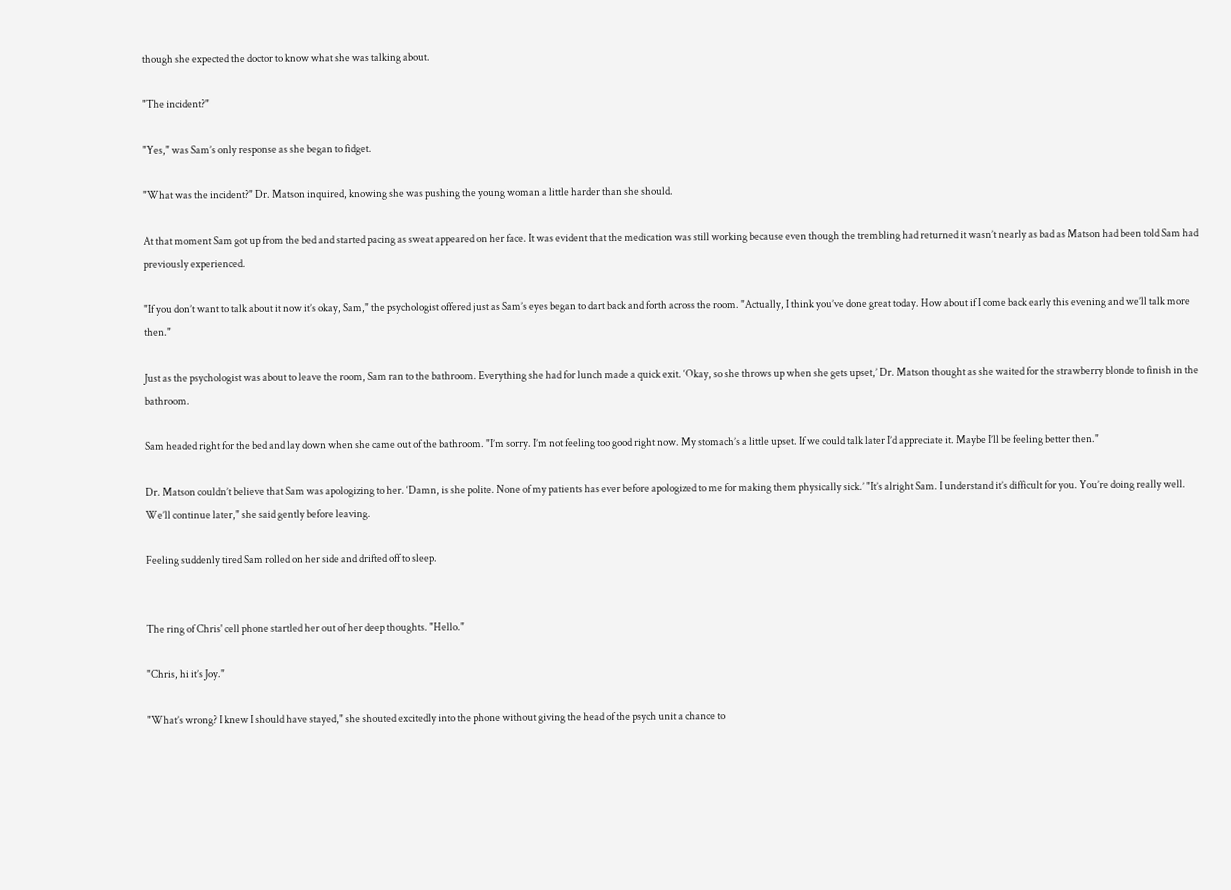though she expected the doctor to know what she was talking about.

"The incident?"

"Yes," was Sam’s only response as she began to fidget.

"What was the incident?" Dr. Matson inquired, knowing she was pushing the young woman a little harder than she should.

At that moment Sam got up from the bed and started pacing as sweat appeared on her face. It was evident that the medication was still working because even though the trembling had returned it wasn’t nearly as bad as Matson had been told Sam had previously experienced.

"If you don’t want to talk about it now it’s okay, Sam," the psychologist offered just as Sam’s eyes began to dart back and forth across the room. "Actually, I think you’ve done great today. How about if I come back early this evening and we’ll talk more then."

Just as the psychologist was about to leave the room, Sam ran to the bathroom. Everything she had for lunch made a quick exit. ‘Okay, so she throws up when she gets upset,’ Dr. Matson thought as she waited for the strawberry blonde to finish in the bathroom.

Sam headed right for the bed and lay down when she came out of the bathroom. "I’m sorry. I’m not feeling too good right now. My stomach’s a little upset. If we could talk later I’d appreciate it. Maybe I’ll be feeling better then."

Dr. Matson couldn’t believe that Sam was apologizing to her. ‘Damn, is she polite. None of my patients has ever before apologized to me for making them physically sick.’ "It’s alright Sam. I understand it’s difficult for you. You’re doing really well. We’ll continue later," she said gently before leaving.

Feeling suddenly tired Sam rolled on her side and drifted off to sleep.


The ring of Chris' cell phone startled her out of her deep thoughts. "Hello."

"Chris, hi it’s Joy."

"What’s wrong? I knew I should have stayed," she shouted excitedly into the phone without giving the head of the psych unit a chance to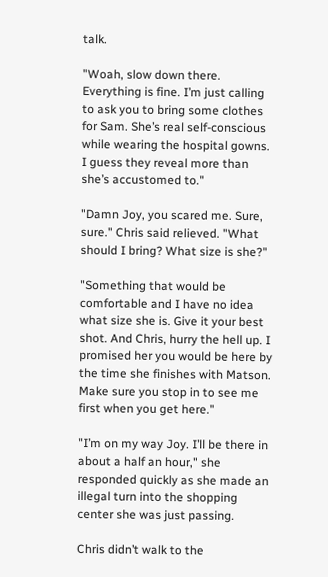talk.

"Woah, slow down there. Everything is fine. I’m just calling to ask you to bring some clothes for Sam. She’s real self-conscious while wearing the hospital gowns. I guess they reveal more than she’s accustomed to."

"Damn Joy, you scared me. Sure, sure." Chris said relieved. "What should I bring? What size is she?"

"Something that would be comfortable and I have no idea what size she is. Give it your best shot. And Chris, hurry the hell up. I promised her you would be here by the time she finishes with Matson. Make sure you stop in to see me first when you get here."

"I’m on my way Joy. I’ll be there in about a half an hour," she responded quickly as she made an illegal turn into the shopping center she was just passing.

Chris didn’t walk to the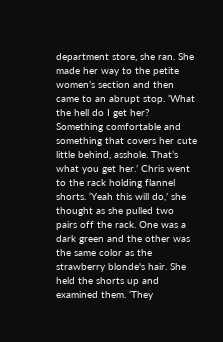department store, she ran. She made her way to the petite women’s section and then came to an abrupt stop. ‘What the hell do I get her? Something comfortable and something that covers her cute little behind, asshole. That’s what you get her.’ Chris went to the rack holding flannel shorts. ‘Yeah this will do,’ she thought as she pulled two pairs off the rack. One was a dark green and the other was the same color as the strawberry blonde's hair. She held the shorts up and examined them. ‘They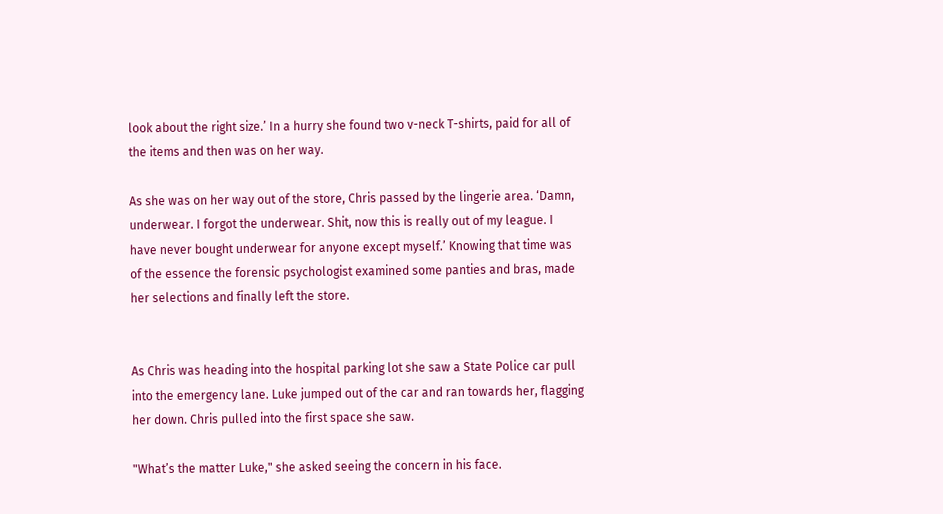look about the right size.’ In a hurry she found two v-neck T-shirts, paid for all of the items and then was on her way.

As she was on her way out of the store, Chris passed by the lingerie area. ‘Damn, underwear. I forgot the underwear. Shit, now this is really out of my league. I have never bought underwear for anyone except myself.’ Knowing that time was of the essence the forensic psychologist examined some panties and bras, made her selections and finally left the store.


As Chris was heading into the hospital parking lot she saw a State Police car pull into the emergency lane. Luke jumped out of the car and ran towards her, flagging her down. Chris pulled into the first space she saw.

"What’s the matter Luke," she asked seeing the concern in his face.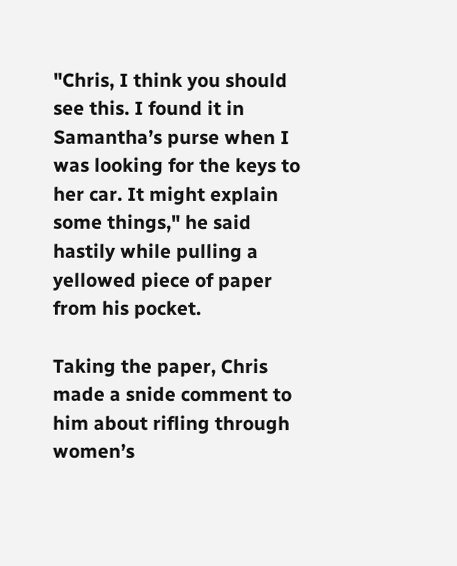"Chris, I think you should see this. I found it in Samantha’s purse when I was looking for the keys to her car. It might explain some things," he said hastily while pulling a yellowed piece of paper from his pocket.

Taking the paper, Chris made a snide comment to him about rifling through women’s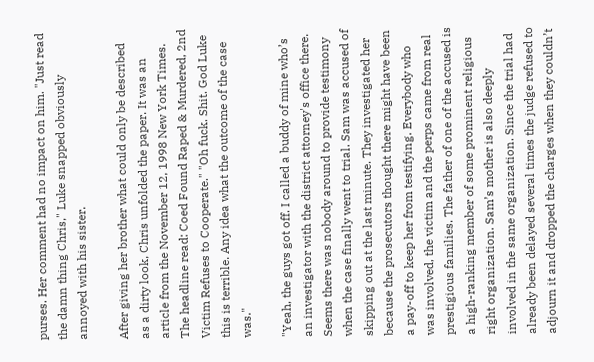purses. Her comment had no impact on him. "Just read the damn thing Chris," Luke snapped obviously annoyed with his sister.

After giving her brother what could only be described as a dirty look, Chris unfolded the paper. It was an article from the November 12, 1998 New York Times. The headline read: Coed Found Raped & Murdered, 2nd Victim Refuses to Cooperate." "Oh fuck. Shit. God Luke this is terrible. Any idea what the outcome of the case was."

"Yeah, the guys got off. I called a buddy of mine who’s an investigator with the district attorney's office there. Seems there was nobody around to provide testimony when the case finally went to trial. Sam was accused of skipping out at the last minute. They investigated her because the prosecutors thought there might have been a pay-off to keep her from testifying. Everybody who was involved, the victim and the perps came from real prestigious families. The father of one of the accused is a high-ranking member of some prominent religious right organization. Sam’s mother is also deeply involved in the same organization. Since the trial had already been delayed several times the judge refused to adjourn it and dropped the charges when they couldn’t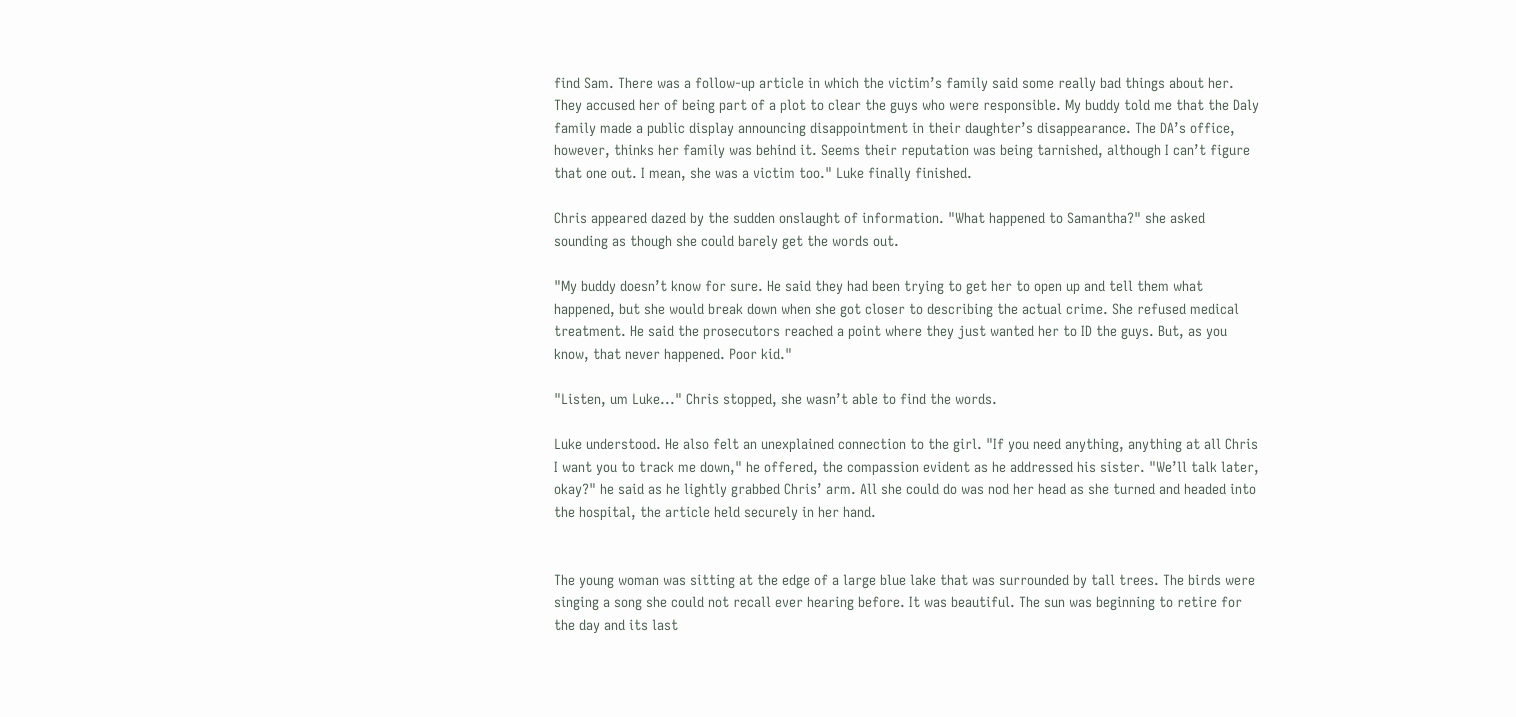find Sam. There was a follow-up article in which the victim’s family said some really bad things about her. They accused her of being part of a plot to clear the guys who were responsible. My buddy told me that the Daly family made a public display announcing disappointment in their daughter’s disappearance. The DA’s office, however, thinks her family was behind it. Seems their reputation was being tarnished, although I can’t figure that one out. I mean, she was a victim too." Luke finally finished.

Chris appeared dazed by the sudden onslaught of information. "What happened to Samantha?" she asked sounding as though she could barely get the words out.

"My buddy doesn’t know for sure. He said they had been trying to get her to open up and tell them what happened, but she would break down when she got closer to describing the actual crime. She refused medical treatment. He said the prosecutors reached a point where they just wanted her to ID the guys. But, as you know, that never happened. Poor kid."

"Listen, um Luke..." Chris stopped, she wasn’t able to find the words.

Luke understood. He also felt an unexplained connection to the girl. "If you need anything, anything at all Chris I want you to track me down," he offered, the compassion evident as he addressed his sister. "We’ll talk later, okay?" he said as he lightly grabbed Chris’ arm. All she could do was nod her head as she turned and headed into the hospital, the article held securely in her hand.


The young woman was sitting at the edge of a large blue lake that was surrounded by tall trees. The birds were singing a song she could not recall ever hearing before. It was beautiful. The sun was beginning to retire for the day and its last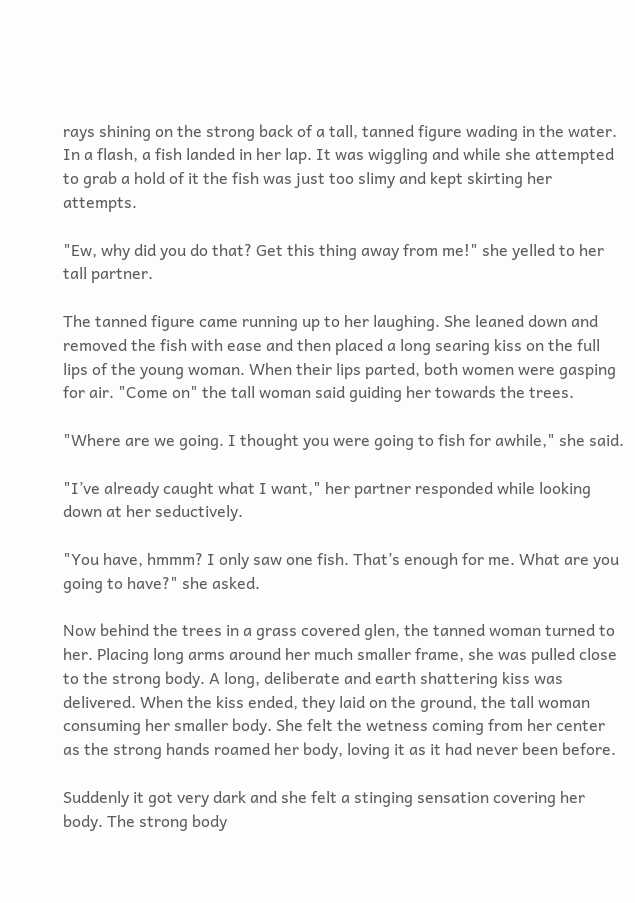rays shining on the strong back of a tall, tanned figure wading in the water. In a flash, a fish landed in her lap. It was wiggling and while she attempted to grab a hold of it the fish was just too slimy and kept skirting her attempts.

"Ew, why did you do that? Get this thing away from me!" she yelled to her tall partner.

The tanned figure came running up to her laughing. She leaned down and removed the fish with ease and then placed a long searing kiss on the full lips of the young woman. When their lips parted, both women were gasping for air. "Come on" the tall woman said guiding her towards the trees.

"Where are we going. I thought you were going to fish for awhile," she said.

"I’ve already caught what I want," her partner responded while looking down at her seductively.

"You have, hmmm? I only saw one fish. That’s enough for me. What are you going to have?" she asked.

Now behind the trees in a grass covered glen, the tanned woman turned to her. Placing long arms around her much smaller frame, she was pulled close to the strong body. A long, deliberate and earth shattering kiss was delivered. When the kiss ended, they laid on the ground, the tall woman consuming her smaller body. She felt the wetness coming from her center as the strong hands roamed her body, loving it as it had never been before.

Suddenly it got very dark and she felt a stinging sensation covering her body. The strong body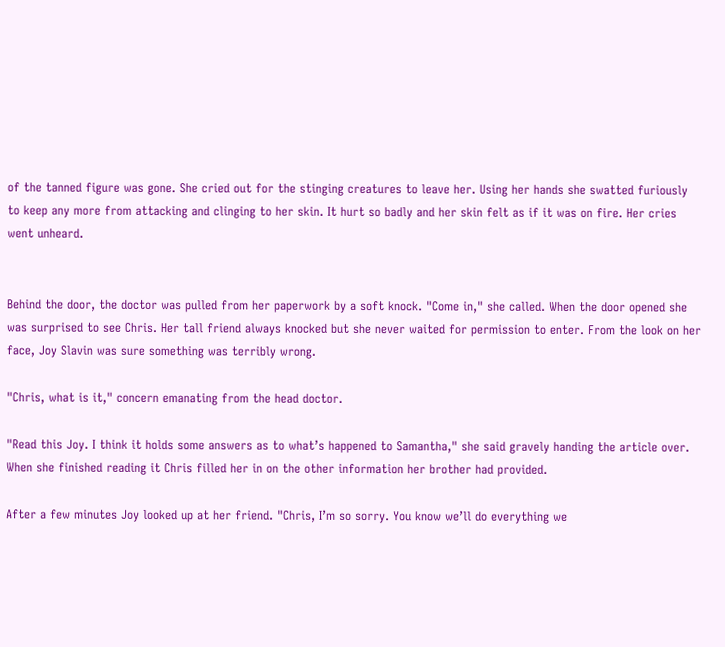of the tanned figure was gone. She cried out for the stinging creatures to leave her. Using her hands she swatted furiously to keep any more from attacking and clinging to her skin. It hurt so badly and her skin felt as if it was on fire. Her cries went unheard.


Behind the door, the doctor was pulled from her paperwork by a soft knock. "Come in," she called. When the door opened she was surprised to see Chris. Her tall friend always knocked but she never waited for permission to enter. From the look on her face, Joy Slavin was sure something was terribly wrong.

"Chris, what is it," concern emanating from the head doctor.

"Read this Joy. I think it holds some answers as to what’s happened to Samantha," she said gravely handing the article over. When she finished reading it Chris filled her in on the other information her brother had provided.

After a few minutes Joy looked up at her friend. "Chris, I’m so sorry. You know we’ll do everything we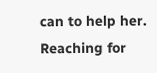can to help her. Reaching for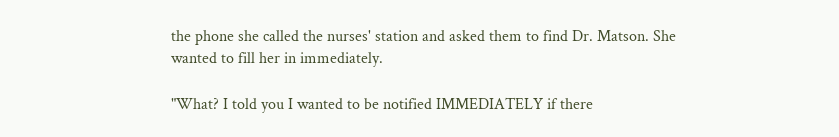the phone she called the nurses' station and asked them to find Dr. Matson. She wanted to fill her in immediately.

"What? I told you I wanted to be notified IMMEDIATELY if there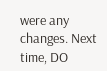were any changes. Next time, DO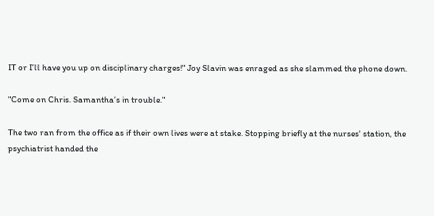IT or I’ll have you up on disciplinary charges!" Joy Slavin was enraged as she slammed the phone down.

"Come on Chris. Samantha’s in trouble."

The two ran from the office as if their own lives were at stake. Stopping briefly at the nurses' station, the psychiatrist handed the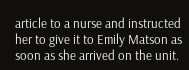article to a nurse and instructed her to give it to Emily Matson as soon as she arrived on the unit.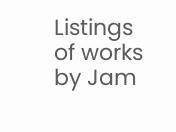Listings of works by Jam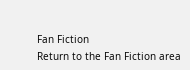Fan Fiction
Return to the Fan Fiction area